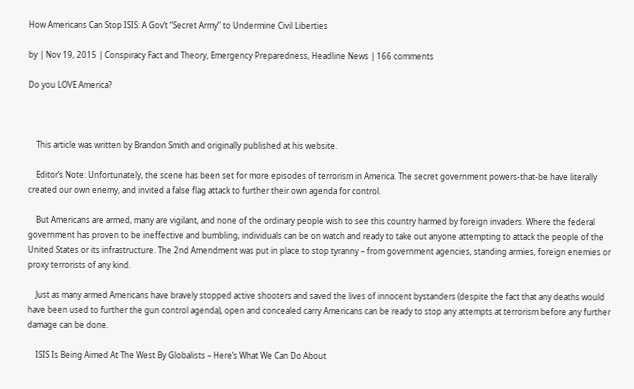How Americans Can Stop ISIS: A Gov’t “Secret Army” to Undermine Civil Liberties

by | Nov 19, 2015 | Conspiracy Fact and Theory, Emergency Preparedness, Headline News | 166 comments

Do you LOVE America?



    This article was written by Brandon Smith and originally published at his website.

    Editor’s Note: Unfortunately, the scene has been set for more episodes of terrorism in America. The secret government powers-that-be have literally created our own enemy, and invited a false flag attack to further their own agenda for control.

    But Americans are armed, many are vigilant, and none of the ordinary people wish to see this country harmed by foreign invaders. Where the federal government has proven to be ineffective and bumbling, individuals can be on watch and ready to take out anyone attempting to attack the people of the United States or its infrastructure. The 2nd Amendment was put in place to stop tyranny – from government agencies, standing armies, foreign enemies or proxy terrorists of any kind.

    Just as many armed Americans have bravely stopped active shooters and saved the lives of innocent bystanders (despite the fact that any deaths would have been used to further the gun control agenda), open and concealed carry Americans can be ready to stop any attempts at terrorism before any further damage can be done.

    ISIS Is Being Aimed At The West By Globalists – Here’s What We Can Do About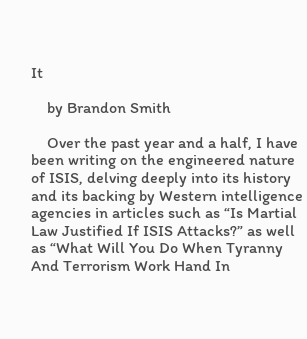It

    by Brandon Smith

    Over the past year and a half, I have been writing on the engineered nature of ISIS, delving deeply into its history and its backing by Western intelligence agencies in articles such as “Is Martial Law Justified If ISIS Attacks?” as well as “What Will You Do When Tyranny And Terrorism Work Hand In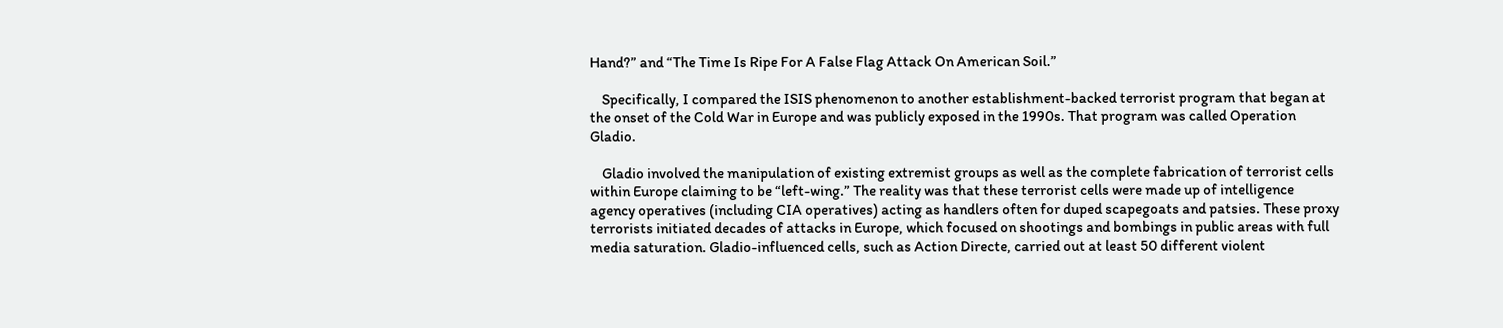Hand?” and “The Time Is Ripe For A False Flag Attack On American Soil.”

    Specifically, I compared the ISIS phenomenon to another establishment-backed terrorist program that began at the onset of the Cold War in Europe and was publicly exposed in the 1990s. That program was called Operation Gladio.

    Gladio involved the manipulation of existing extremist groups as well as the complete fabrication of terrorist cells within Europe claiming to be “left-wing.” The reality was that these terrorist cells were made up of intelligence agency operatives (including CIA operatives) acting as handlers often for duped scapegoats and patsies. These proxy terrorists initiated decades of attacks in Europe, which focused on shootings and bombings in public areas with full media saturation. Gladio-influenced cells, such as Action Directe, carried out at least 50 different violent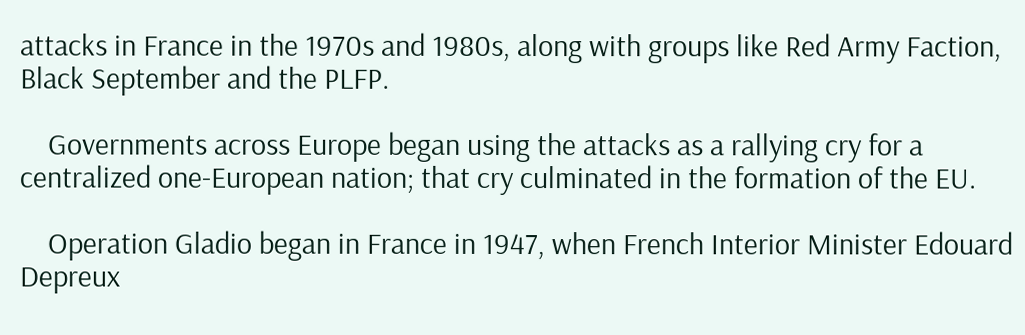attacks in France in the 1970s and 1980s, along with groups like Red Army Faction, Black September and the PLFP.

    Governments across Europe began using the attacks as a rallying cry for a centralized one-European nation; that cry culminated in the formation of the EU.

    Operation Gladio began in France in 1947, when French Interior Minister Edouard Depreux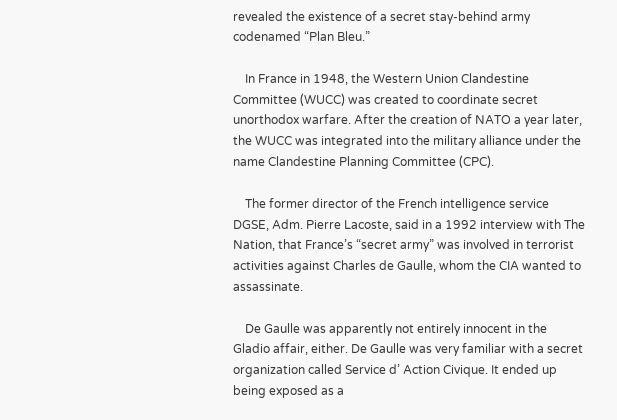revealed the existence of a secret stay-behind army codenamed “Plan Bleu.”

    In France in 1948, the Western Union Clandestine Committee (WUCC) was created to coordinate secret unorthodox warfare. After the creation of NATO a year later, the WUCC was integrated into the military alliance under the name Clandestine Planning Committee (CPC).

    The former director of the French intelligence service DGSE, Adm. Pierre Lacoste, said in a 1992 interview with The Nation, that France’s “secret army” was involved in terrorist activities against Charles de Gaulle, whom the CIA wanted to assassinate.

    De Gaulle was apparently not entirely innocent in the Gladio affair, either. De Gaulle was very familiar with a secret organization called Service d’ Action Civique. It ended up being exposed as a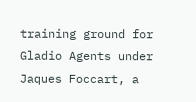training ground for Gladio Agents under Jaques Foccart, a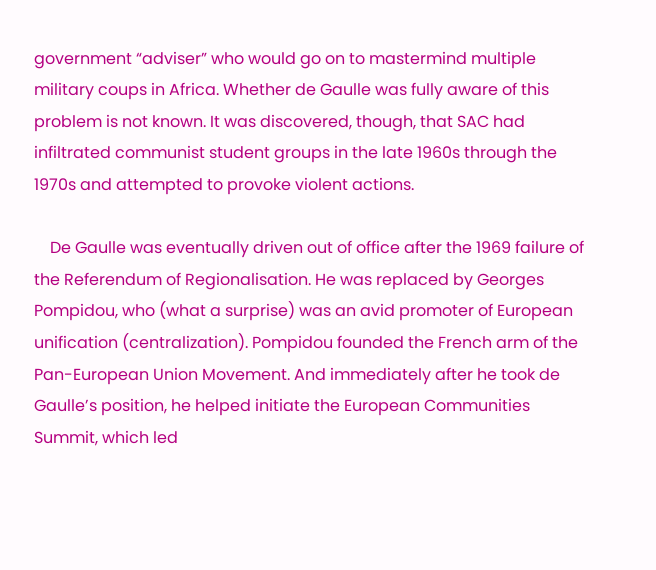government “adviser” who would go on to mastermind multiple military coups in Africa. Whether de Gaulle was fully aware of this problem is not known. It was discovered, though, that SAC had infiltrated communist student groups in the late 1960s through the 1970s and attempted to provoke violent actions.

    De Gaulle was eventually driven out of office after the 1969 failure of the Referendum of Regionalisation. He was replaced by Georges Pompidou, who (what a surprise) was an avid promoter of European unification (centralization). Pompidou founded the French arm of the Pan-European Union Movement. And immediately after he took de Gaulle’s position, he helped initiate the European Communities Summit, which led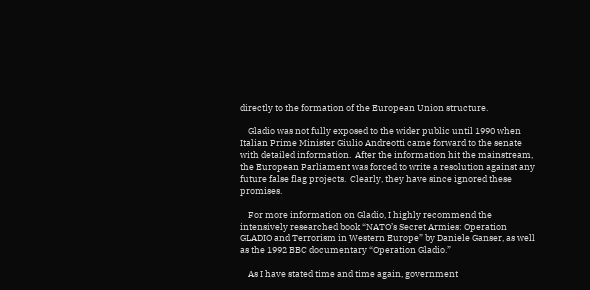directly to the formation of the European Union structure.

    Gladio was not fully exposed to the wider public until 1990 when Italian Prime Minister Giulio Andreotti came forward to the senate with detailed information.  After the information hit the mainstream, the European Parliament was forced to write a resolution against any future false flag projects.  Clearly, they have since ignored these promises.

    For more information on Gladio, I highly recommend the intensively researched book “NATO’s Secret Armies: Operation GLADIO and Terrorism in Western Europe” by Daniele Ganser, as well as the 1992 BBC documentary “Operation Gladio.”

    As I have stated time and time again, government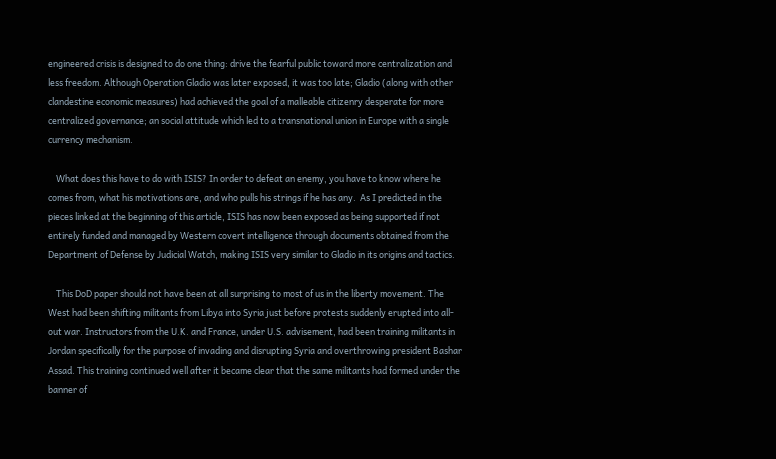engineered crisis is designed to do one thing: drive the fearful public toward more centralization and less freedom. Although Operation Gladio was later exposed, it was too late; Gladio (along with other clandestine economic measures) had achieved the goal of a malleable citizenry desperate for more centralized governance; an social attitude which led to a transnational union in Europe with a single currency mechanism.

    What does this have to do with ISIS? In order to defeat an enemy, you have to know where he comes from, what his motivations are, and who pulls his strings if he has any.  As I predicted in the pieces linked at the beginning of this article, ISIS has now been exposed as being supported if not entirely funded and managed by Western covert intelligence through documents obtained from the Department of Defense by Judicial Watch, making ISIS very similar to Gladio in its origins and tactics.

    This DoD paper should not have been at all surprising to most of us in the liberty movement. The West had been shifting militants from Libya into Syria just before protests suddenly erupted into all-out war. Instructors from the U.K. and France, under U.S. advisement, had been training militants in Jordan specifically for the purpose of invading and disrupting Syria and overthrowing president Bashar Assad. This training continued well after it became clear that the same militants had formed under the banner of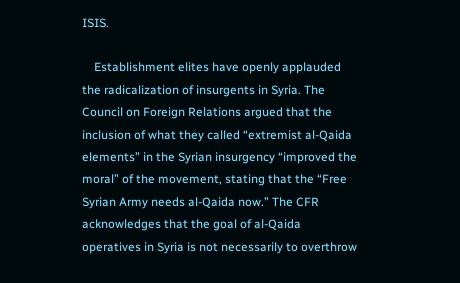ISIS.

    Establishment elites have openly applauded the radicalization of insurgents in Syria. The Council on Foreign Relations argued that the inclusion of what they called “extremist al-Qaida elements” in the Syrian insurgency “improved the moral” of the movement, stating that the “Free Syrian Army needs al-Qaida now.” The CFR acknowledges that the goal of al-Qaida operatives in Syria is not necessarily to overthrow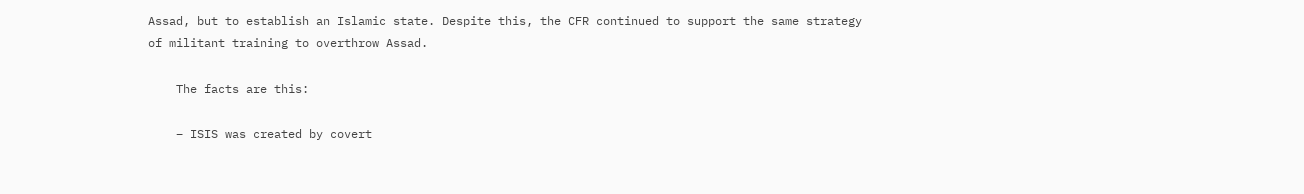Assad, but to establish an Islamic state. Despite this, the CFR continued to support the same strategy of militant training to overthrow Assad.

    The facts are this:

    – ISIS was created by covert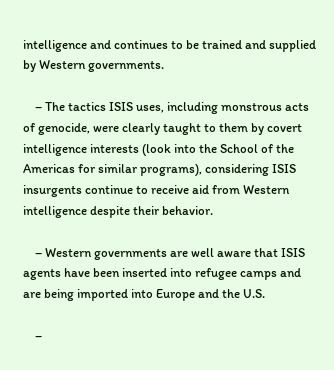intelligence and continues to be trained and supplied by Western governments.

    – The tactics ISIS uses, including monstrous acts of genocide, were clearly taught to them by covert intelligence interests (look into the School of the   Americas for similar programs), considering ISIS insurgents continue to receive aid from Western intelligence despite their behavior.

    – Western governments are well aware that ISIS agents have been inserted into refugee camps and are being imported into Europe and the U.S.

    –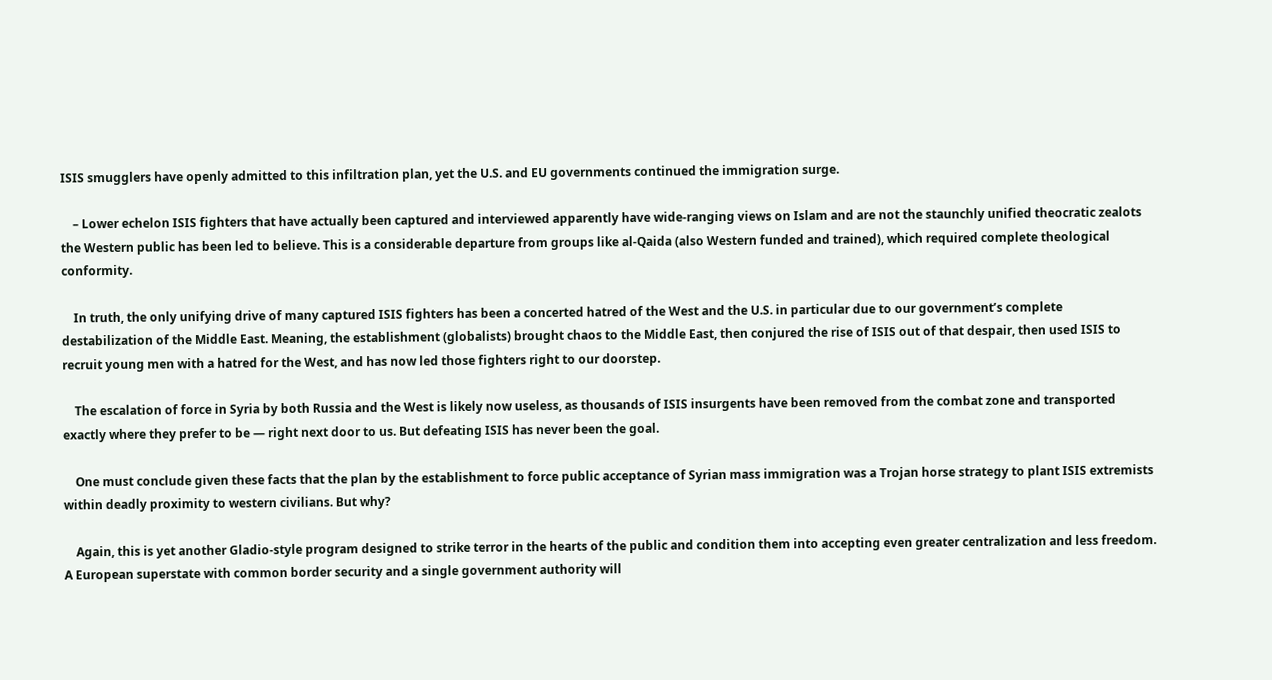ISIS smugglers have openly admitted to this infiltration plan, yet the U.S. and EU governments continued the immigration surge.

    – Lower echelon ISIS fighters that have actually been captured and interviewed apparently have wide-ranging views on Islam and are not the staunchly unified theocratic zealots the Western public has been led to believe. This is a considerable departure from groups like al-Qaida (also Western funded and trained), which required complete theological conformity.

    In truth, the only unifying drive of many captured ISIS fighters has been a concerted hatred of the West and the U.S. in particular due to our government’s complete destabilization of the Middle East. Meaning, the establishment (globalists) brought chaos to the Middle East, then conjured the rise of ISIS out of that despair, then used ISIS to recruit young men with a hatred for the West, and has now led those fighters right to our doorstep.

    The escalation of force in Syria by both Russia and the West is likely now useless, as thousands of ISIS insurgents have been removed from the combat zone and transported exactly where they prefer to be — right next door to us. But defeating ISIS has never been the goal.

    One must conclude given these facts that the plan by the establishment to force public acceptance of Syrian mass immigration was a Trojan horse strategy to plant ISIS extremists within deadly proximity to western civilians. But why?

    Again, this is yet another Gladio-style program designed to strike terror in the hearts of the public and condition them into accepting even greater centralization and less freedom. A European superstate with common border security and a single government authority will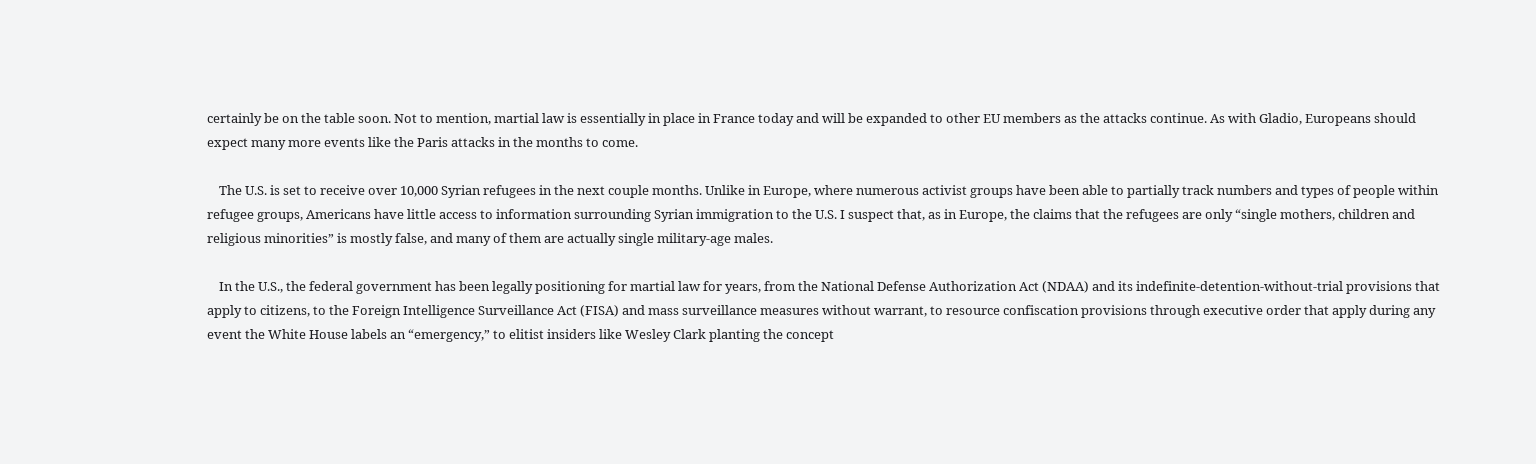certainly be on the table soon. Not to mention, martial law is essentially in place in France today and will be expanded to other EU members as the attacks continue. As with Gladio, Europeans should expect many more events like the Paris attacks in the months to come.

    The U.S. is set to receive over 10,000 Syrian refugees in the next couple months. Unlike in Europe, where numerous activist groups have been able to partially track numbers and types of people within refugee groups, Americans have little access to information surrounding Syrian immigration to the U.S. I suspect that, as in Europe, the claims that the refugees are only “single mothers, children and religious minorities” is mostly false, and many of them are actually single military-age males.

    In the U.S., the federal government has been legally positioning for martial law for years, from the National Defense Authorization Act (NDAA) and its indefinite-detention-without-trial provisions that apply to citizens, to the Foreign Intelligence Surveillance Act (FISA) and mass surveillance measures without warrant, to resource confiscation provisions through executive order that apply during any event the White House labels an “emergency,” to elitist insiders like Wesley Clark planting the concept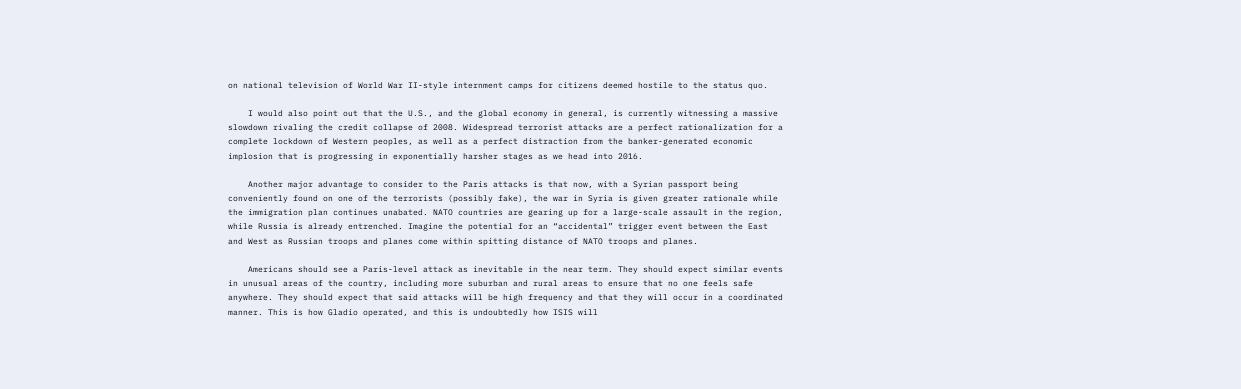on national television of World War II-style internment camps for citizens deemed hostile to the status quo.

    I would also point out that the U.S., and the global economy in general, is currently witnessing a massive slowdown rivaling the credit collapse of 2008. Widespread terrorist attacks are a perfect rationalization for a complete lockdown of Western peoples, as well as a perfect distraction from the banker-generated economic implosion that is progressing in exponentially harsher stages as we head into 2016.

    Another major advantage to consider to the Paris attacks is that now, with a Syrian passport being conveniently found on one of the terrorists (possibly fake), the war in Syria is given greater rationale while the immigration plan continues unabated. NATO countries are gearing up for a large-scale assault in the region, while Russia is already entrenched. Imagine the potential for an “accidental” trigger event between the East and West as Russian troops and planes come within spitting distance of NATO troops and planes.

    Americans should see a Paris-level attack as inevitable in the near term. They should expect similar events in unusual areas of the country, including more suburban and rural areas to ensure that no one feels safe anywhere. They should expect that said attacks will be high frequency and that they will occur in a coordinated manner. This is how Gladio operated, and this is undoubtedly how ISIS will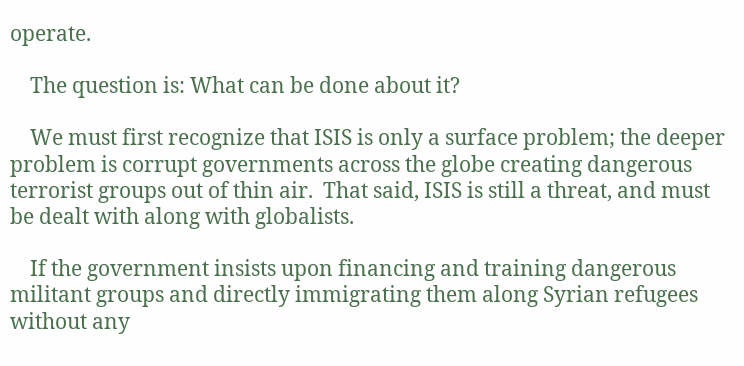operate.

    The question is: What can be done about it?

    We must first recognize that ISIS is only a surface problem; the deeper problem is corrupt governments across the globe creating dangerous terrorist groups out of thin air.  That said, ISIS is still a threat, and must be dealt with along with globalists.

    If the government insists upon financing and training dangerous militant groups and directly immigrating them along Syrian refugees without any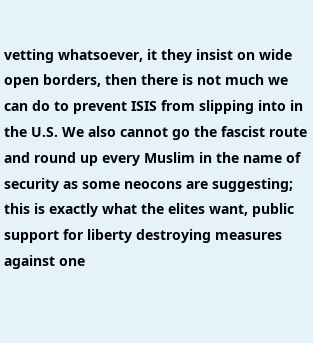vetting whatsoever, it they insist on wide open borders, then there is not much we can do to prevent ISIS from slipping into in the U.S. We also cannot go the fascist route and round up every Muslim in the name of security as some neocons are suggesting; this is exactly what the elites want, public support for liberty destroying measures against one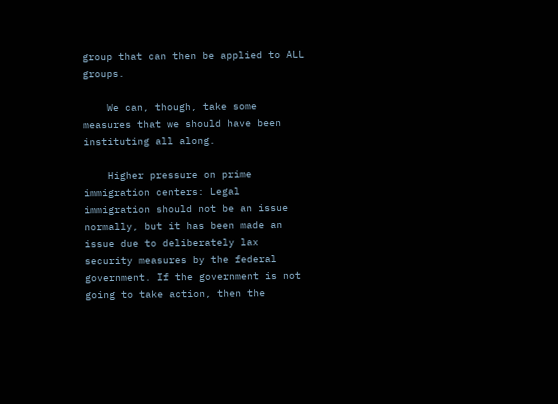group that can then be applied to ALL groups.

    We can, though, take some measures that we should have been instituting all along.

    Higher pressure on prime immigration centers: Legal immigration should not be an issue normally, but it has been made an issue due to deliberately lax security measures by the federal government. If the government is not going to take action, then the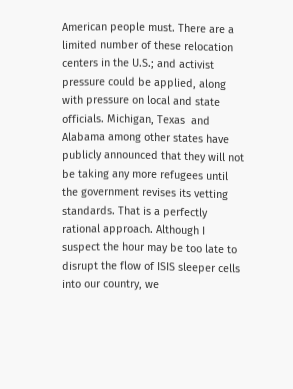American people must. There are a limited number of these relocation centers in the U.S.; and activist pressure could be applied, along with pressure on local and state officials. Michigan, Texas  and Alabama among other states have publicly announced that they will not be taking any more refugees until the government revises its vetting standards. That is a perfectly rational approach. Although I suspect the hour may be too late to disrupt the flow of ISIS sleeper cells into our country, we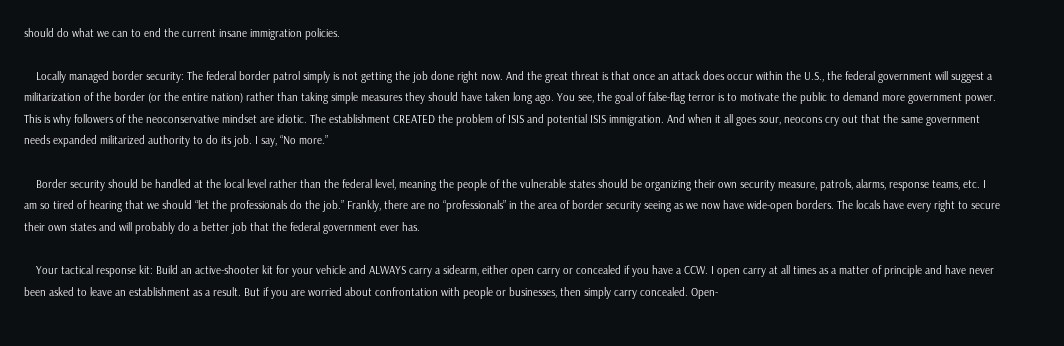should do what we can to end the current insane immigration policies.

    Locally managed border security: The federal border patrol simply is not getting the job done right now. And the great threat is that once an attack does occur within the U.S., the federal government will suggest a militarization of the border (or the entire nation) rather than taking simple measures they should have taken long ago. You see, the goal of false-flag terror is to motivate the public to demand more government power. This is why followers of the neoconservative mindset are idiotic. The establishment CREATED the problem of ISIS and potential ISIS immigration. And when it all goes sour, neocons cry out that the same government needs expanded militarized authority to do its job. I say, “No more.”

    Border security should be handled at the local level rather than the federal level, meaning the people of the vulnerable states should be organizing their own security measure, patrols, alarms, response teams, etc. I am so tired of hearing that we should “let the professionals do the job.” Frankly, there are no “professionals” in the area of border security seeing as we now have wide-open borders. The locals have every right to secure their own states and will probably do a better job that the federal government ever has.

    Your tactical response kit: Build an active-shooter kit for your vehicle and ALWAYS carry a sidearm, either open carry or concealed if you have a CCW. I open carry at all times as a matter of principle and have never been asked to leave an establishment as a result. But if you are worried about confrontation with people or businesses, then simply carry concealed. Open-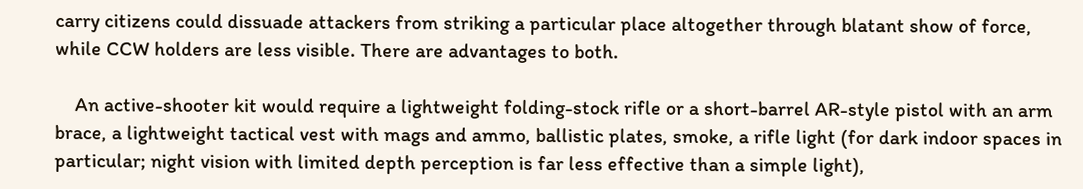carry citizens could dissuade attackers from striking a particular place altogether through blatant show of force, while CCW holders are less visible. There are advantages to both.

    An active-shooter kit would require a lightweight folding-stock rifle or a short-barrel AR-style pistol with an arm brace, a lightweight tactical vest with mags and ammo, ballistic plates, smoke, a rifle light (for dark indoor spaces in particular; night vision with limited depth perception is far less effective than a simple light),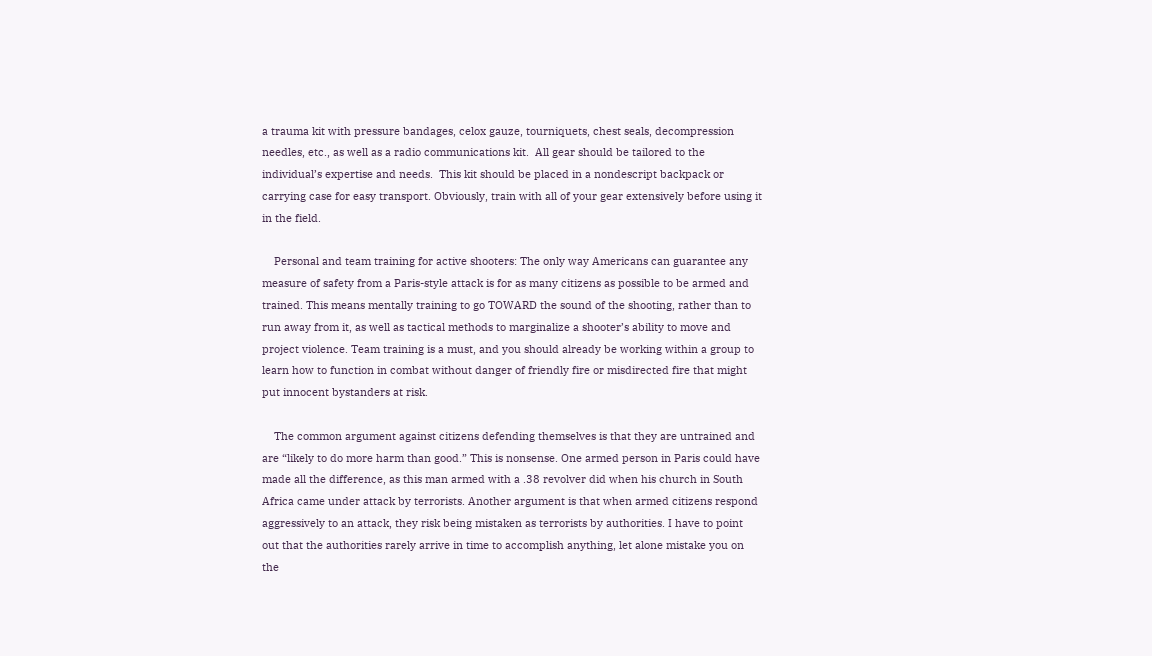a trauma kit with pressure bandages, celox gauze, tourniquets, chest seals, decompression needles, etc., as well as a radio communications kit.  All gear should be tailored to the individual’s expertise and needs.  This kit should be placed in a nondescript backpack or carrying case for easy transport. Obviously, train with all of your gear extensively before using it in the field.

    Personal and team training for active shooters: The only way Americans can guarantee any measure of safety from a Paris-style attack is for as many citizens as possible to be armed and trained. This means mentally training to go TOWARD the sound of the shooting, rather than to run away from it, as well as tactical methods to marginalize a shooter’s ability to move and project violence. Team training is a must, and you should already be working within a group to learn how to function in combat without danger of friendly fire or misdirected fire that might put innocent bystanders at risk.

    The common argument against citizens defending themselves is that they are untrained and are “likely to do more harm than good.” This is nonsense. One armed person in Paris could have made all the difference, as this man armed with a .38 revolver did when his church in South Africa came under attack by terrorists. Another argument is that when armed citizens respond aggressively to an attack, they risk being mistaken as terrorists by authorities. I have to point out that the authorities rarely arrive in time to accomplish anything, let alone mistake you on the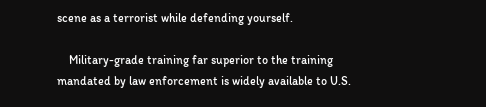scene as a terrorist while defending yourself.

    Military-grade training far superior to the training mandated by law enforcement is widely available to U.S.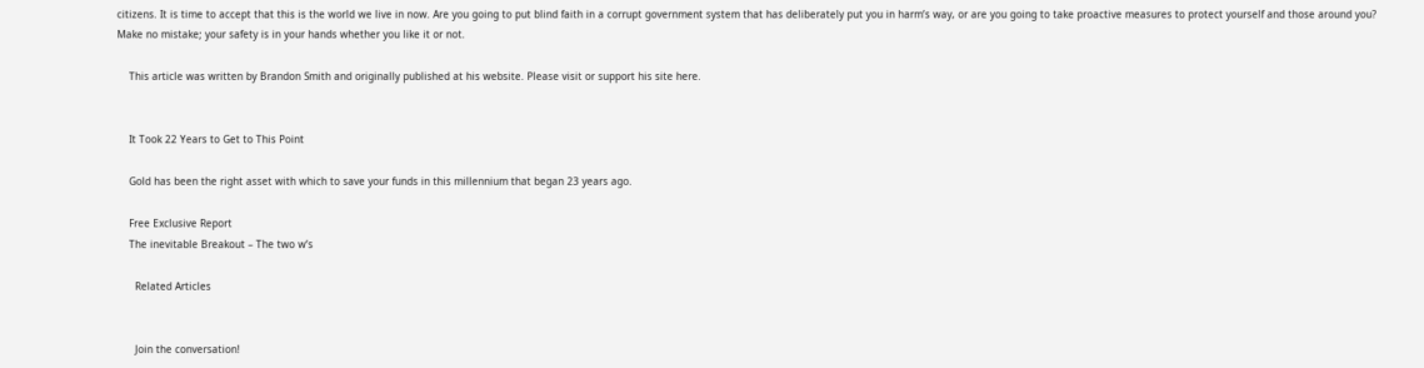citizens. It is time to accept that this is the world we live in now. Are you going to put blind faith in a corrupt government system that has deliberately put you in harm’s way, or are you going to take proactive measures to protect yourself and those around you? Make no mistake; your safety is in your hands whether you like it or not.

    This article was written by Brandon Smith and originally published at his website. Please visit or support his site here.


    It Took 22 Years to Get to This Point

    Gold has been the right asset with which to save your funds in this millennium that began 23 years ago.

    Free Exclusive Report
    The inevitable Breakout – The two w’s

      Related Articles


      Join the conversation!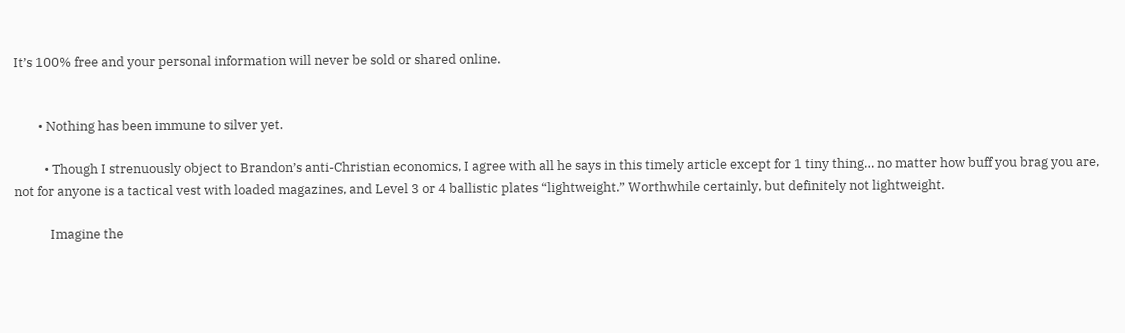It’s 100% free and your personal information will never be sold or shared online.


        • Nothing has been immune to silver yet.

          • Though I strenuously object to Brandon’s anti-Christian economics, I agree with all he says in this timely article except for 1 tiny thing… no matter how buff you brag you are, not for anyone is a tactical vest with loaded magazines, and Level 3 or 4 ballistic plates “lightweight.” Worthwhile certainly, but definitely not lightweight.

            Imagine the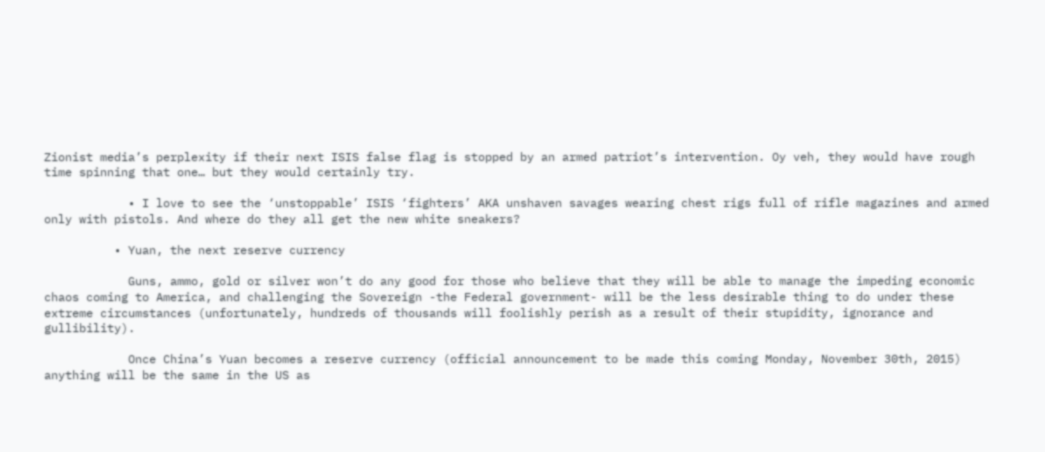Zionist media’s perplexity if their next ISIS false flag is stopped by an armed patriot’s intervention. Oy veh, they would have rough time spinning that one… but they would certainly try.

            • I love to see the ‘unstoppable’ ISIS ‘fighters’ AKA unshaven savages wearing chest rigs full of rifle magazines and armed only with pistols. And where do they all get the new white sneakers?

          • Yuan, the next reserve currency

            Guns, ammo, gold or silver won’t do any good for those who believe that they will be able to manage the impeding economic chaos coming to America, and challenging the Sovereign -the Federal government- will be the less desirable thing to do under these extreme circumstances (unfortunately, hundreds of thousands will foolishly perish as a result of their stupidity, ignorance and gullibility).

            Once China’s Yuan becomes a reserve currency (official announcement to be made this coming Monday, November 30th, 2015) anything will be the same in the US as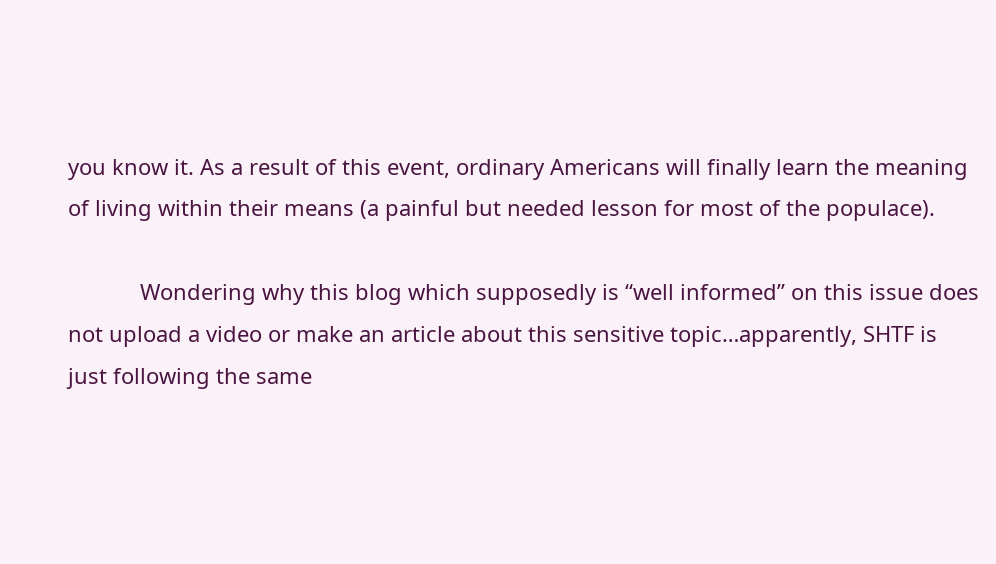you know it. As a result of this event, ordinary Americans will finally learn the meaning of living within their means (a painful but needed lesson for most of the populace).

            Wondering why this blog which supposedly is “well informed” on this issue does not upload a video or make an article about this sensitive topic…apparently, SHTF is just following the same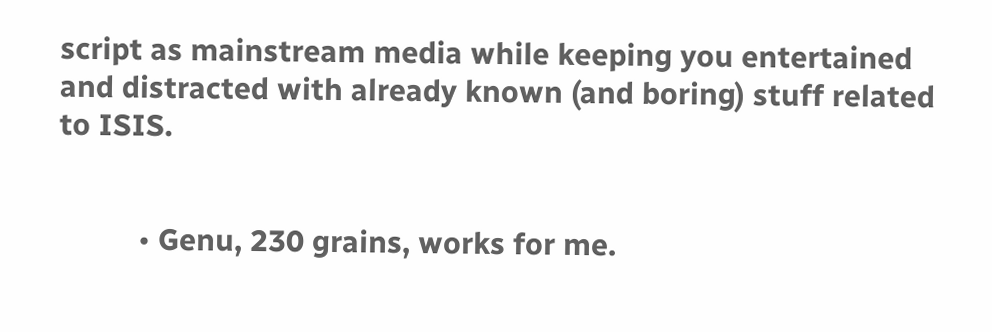script as mainstream media while keeping you entertained and distracted with already known (and boring) stuff related to ISIS.


          • Genu, 230 grains, works for me.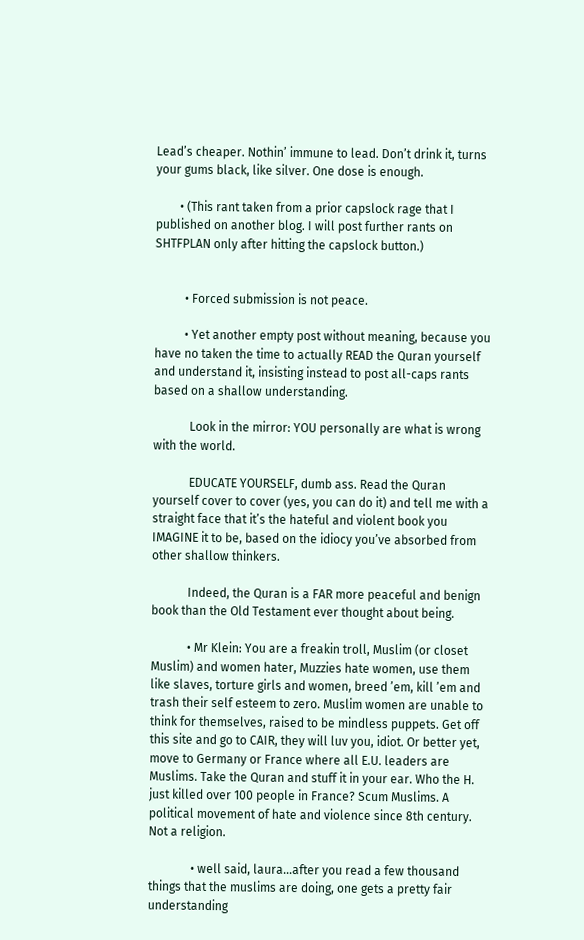Lead’s cheaper. Nothin’ immune to lead. Don’t drink it, turns your gums black, like silver. One dose is enough.

        • (This rant taken from a prior capslock rage that I published on another blog. I will post further rants on SHTFPLAN only after hitting the capslock button.)


          • Forced submission is not peace.

          • Yet another empty post without meaning, because you have no taken the time to actually READ the Quran yourself and understand it, insisting instead to post all-caps rants based on a shallow understanding.

            Look in the mirror: YOU personally are what is wrong with the world.

            EDUCATE YOURSELF, dumb ass. Read the Quran yourself cover to cover (yes, you can do it) and tell me with a straight face that it’s the hateful and violent book you IMAGINE it to be, based on the idiocy you’ve absorbed from other shallow thinkers.

            Indeed, the Quran is a FAR more peaceful and benign book than the Old Testament ever thought about being.

            • Mr Klein: You are a freakin troll, Muslim (or closet Muslim) and women hater, Muzzies hate women, use them like slaves, torture girls and women, breed ’em, kill ’em and trash their self esteem to zero. Muslim women are unable to think for themselves, raised to be mindless puppets. Get off this site and go to CAIR, they will luv you, idiot. Or better yet, move to Germany or France where all E.U. leaders are Muslims. Take the Quran and stuff it in your ear. Who the H. just killed over 100 people in France? Scum Muslims. A political movement of hate and violence since 8th century. Not a religion.

              • well said, laura…after you read a few thousand things that the muslims are doing, one gets a pretty fair understanding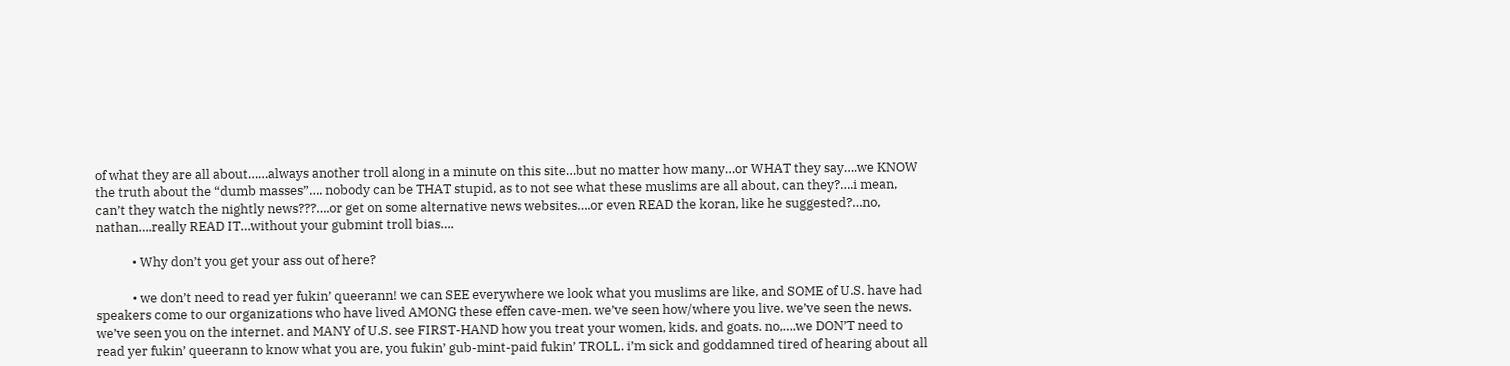of what they are all about……always another troll along in a minute on this site…but no matter how many…or WHAT they say….we KNOW the truth about the “dumb masses”…. nobody can be THAT stupid, as to not see what these muslims are all about, can they?….i mean, can’t they watch the nightly news???….or get on some alternative news websites….or even READ the koran, like he suggested?…no, nathan….really READ IT…without your gubmint troll bias….

            • Why don’t you get your ass out of here?

            • we don’t need to read yer fukin’ queerann! we can SEE everywhere we look what you muslims are like, and SOME of U.S. have had speakers come to our organizations who have lived AMONG these effen cave-men. we’ve seen how/where you live. we’ve seen the news. we’ve seen you on the internet. and MANY of U.S. see FIRST-HAND how you treat your women, kids, and goats. no,….we DON’T need to read yer fukin’ queerann to know what you are, you fukin’ gub-mint-paid fukin’ TROLL. i’m sick and goddamned tired of hearing about all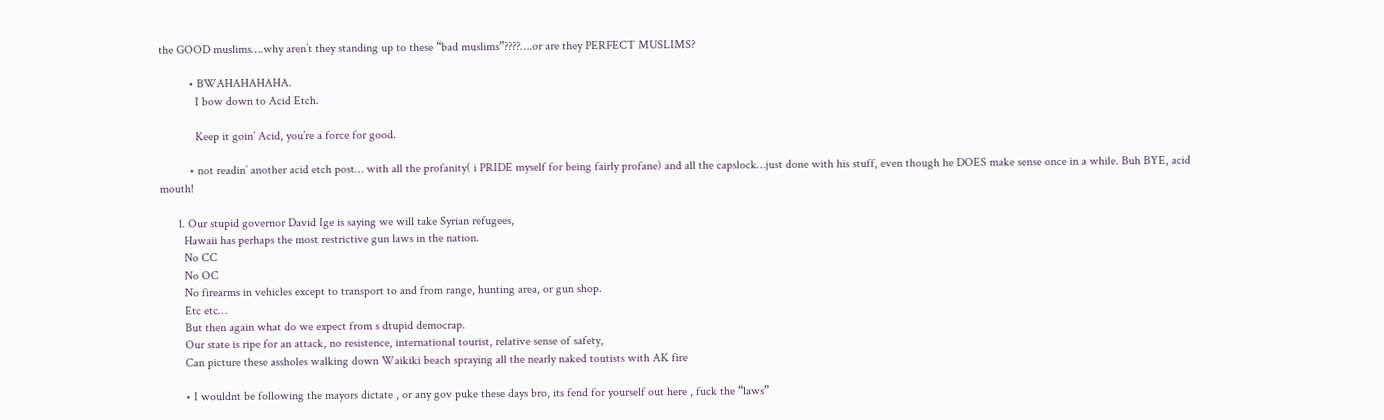the GOOD muslims….why aren’t they standing up to these “bad muslims”????….or are they PERFECT MUSLIMS?

          • BWAHAHAHAHA.
            I bow down to Acid Etch.

            Keep it goin’ Acid, you’re a force for good.

          • not readin’ another acid etch post… with all the profanity( i PRIDE myself for being fairly profane) and all the capslock…just done with his stuff, even though he DOES make sense once in a while. Buh BYE, acid mouth!

      1. Our stupid governor David Ige is saying we will take Syrian refugees,
        Hawaii has perhaps the most restrictive gun laws in the nation.
        No CC
        No OC
        No firearms in vehicles except to transport to and from range, hunting area, or gun shop.
        Etc etc…
        But then again what do we expect from s dtupid democrap.
        Our state is ripe for an attack, no resistence, international tourist, relative sense of safety,
        Can picture these assholes walking down Waikiki beach spraying all the nearly naked toutists with AK fire

        • I wouldnt be following the mayors dictate , or any gov puke these days bro, its fend for yourself out here , fuck the “laws”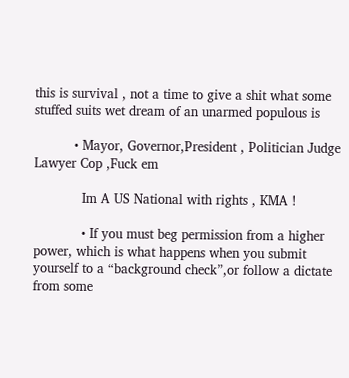this is survival , not a time to give a shit what some stuffed suits wet dream of an unarmed populous is

          • Mayor, Governor,President , Politician Judge Lawyer Cop ,Fuck em

            Im A US National with rights , KMA !

            • If you must beg permission from a higher power, which is what happens when you submit yourself to a “background check”,or follow a dictate from some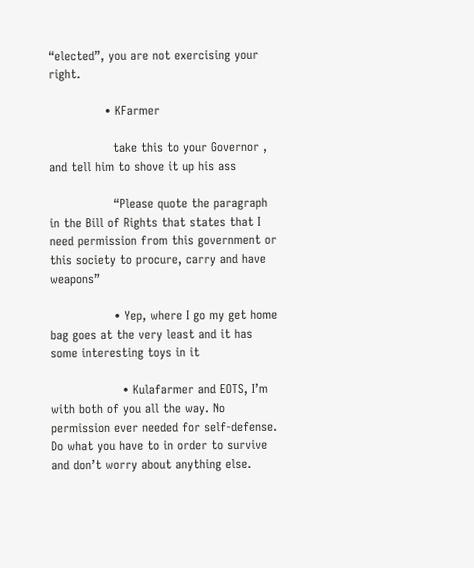“elected”, you are not exercising your right.

              • KFarmer

                take this to your Governor , and tell him to shove it up his ass

                “Please quote the paragraph in the Bill of Rights that states that I need permission from this government or this society to procure, carry and have weapons”

                • Yep, where I go my get home bag goes at the very least and it has some interesting toys in it

                  • Kulafarmer and EOTS, I’m with both of you all the way. No permission ever needed for self-defense. Do what you have to in order to survive and don’t worry about anything else.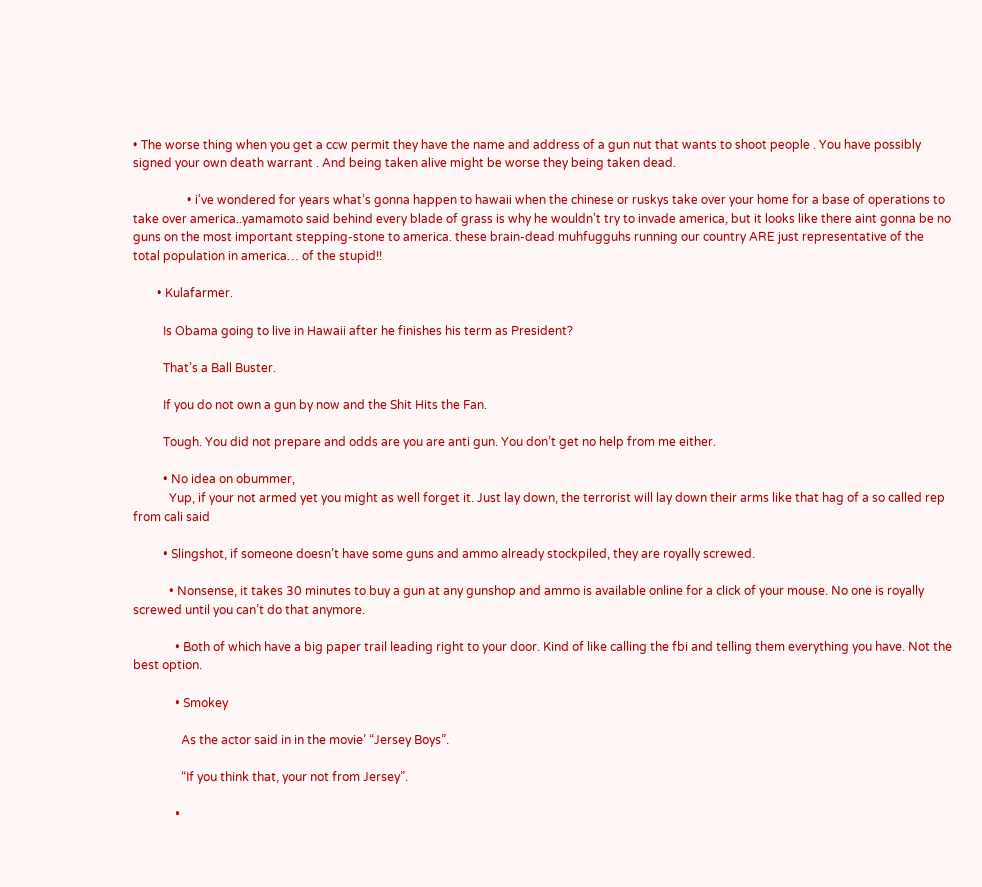• The worse thing when you get a ccw permit they have the name and address of a gun nut that wants to shoot people . You have possibly signed your own death warrant . And being taken alive might be worse they being taken dead.

                  • i’ve wondered for years what’s gonna happen to hawaii when the chinese or ruskys take over your home for a base of operations to take over america..yamamoto said behind every blade of grass is why he wouldn’t try to invade america, but it looks like there aint gonna be no guns on the most important stepping-stone to america. these brain-dead muhfugguhs running our country ARE just representative of the total population in america… of the stupid!!

        • Kulafarmer.

          Is Obama going to live in Hawaii after he finishes his term as President?

          That’s a Ball Buster.

          If you do not own a gun by now and the Shit Hits the Fan.

          Tough. You did not prepare and odds are you are anti gun. You don’t get no help from me either.

          • No idea on obummer,
            Yup, if your not armed yet you might as well forget it. Just lay down, the terrorist will lay down their arms like that hag of a so called rep from cali said

          • Slingshot, if someone doesn’t have some guns and ammo already stockpiled, they are royally screwed.

            • Nonsense, it takes 30 minutes to buy a gun at any gunshop and ammo is available online for a click of your mouse. No one is royally screwed until you can’t do that anymore.

              • Both of which have a big paper trail leading right to your door. Kind of like calling the fbi and telling them everything you have. Not the best option.

              • Smokey

                As the actor said in in the movie’ “Jersey Boys”.

                “If you think that, your not from Jersey”.

              •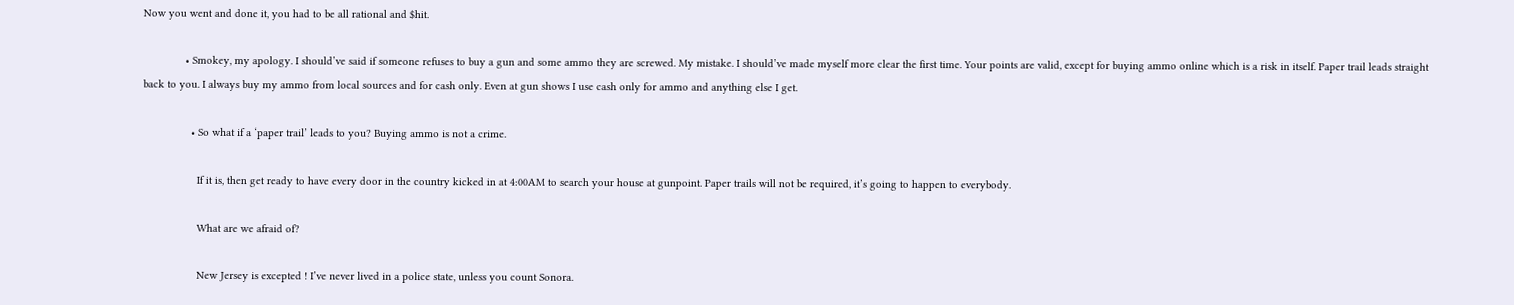Now you went and done it, you had to be all rational and $hit.

              • Smokey, my apology. I should’ve said if someone refuses to buy a gun and some ammo they are screwed. My mistake. I should’ve made myself more clear the first time. Your points are valid, except for buying ammo online which is a risk in itself. Paper trail leads straight back to you. I always buy my ammo from local sources and for cash only. Even at gun shows I use cash only for ammo and anything else I get.

                • So what if a ‘paper trail’ leads to you? Buying ammo is not a crime.

                  If it is, then get ready to have every door in the country kicked in at 4:00AM to search your house at gunpoint. Paper trails will not be required, it’s going to happen to everybody.

                  What are we afraid of?

                  New Jersey is excepted ! I’ve never lived in a police state, unless you count Sonora.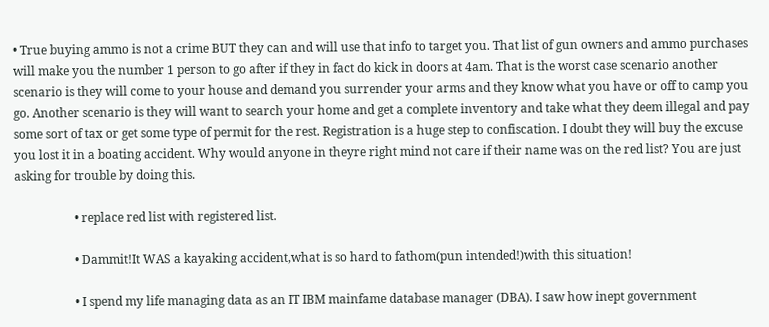• True buying ammo is not a crime BUT they can and will use that info to target you. That list of gun owners and ammo purchases will make you the number 1 person to go after if they in fact do kick in doors at 4am. That is the worst case scenario another scenario is they will come to your house and demand you surrender your arms and they know what you have or off to camp you go. Another scenario is they will want to search your home and get a complete inventory and take what they deem illegal and pay some sort of tax or get some type of permit for the rest. Registration is a huge step to confiscation. I doubt they will buy the excuse you lost it in a boating accident. Why would anyone in theyre right mind not care if their name was on the red list? You are just asking for trouble by doing this.

                    • replace red list with registered list.

                    • Dammit!It WAS a kayaking accident,what is so hard to fathom(pun intended!)with this situation!

                    • I spend my life managing data as an IT IBM mainfame database manager (DBA). I saw how inept government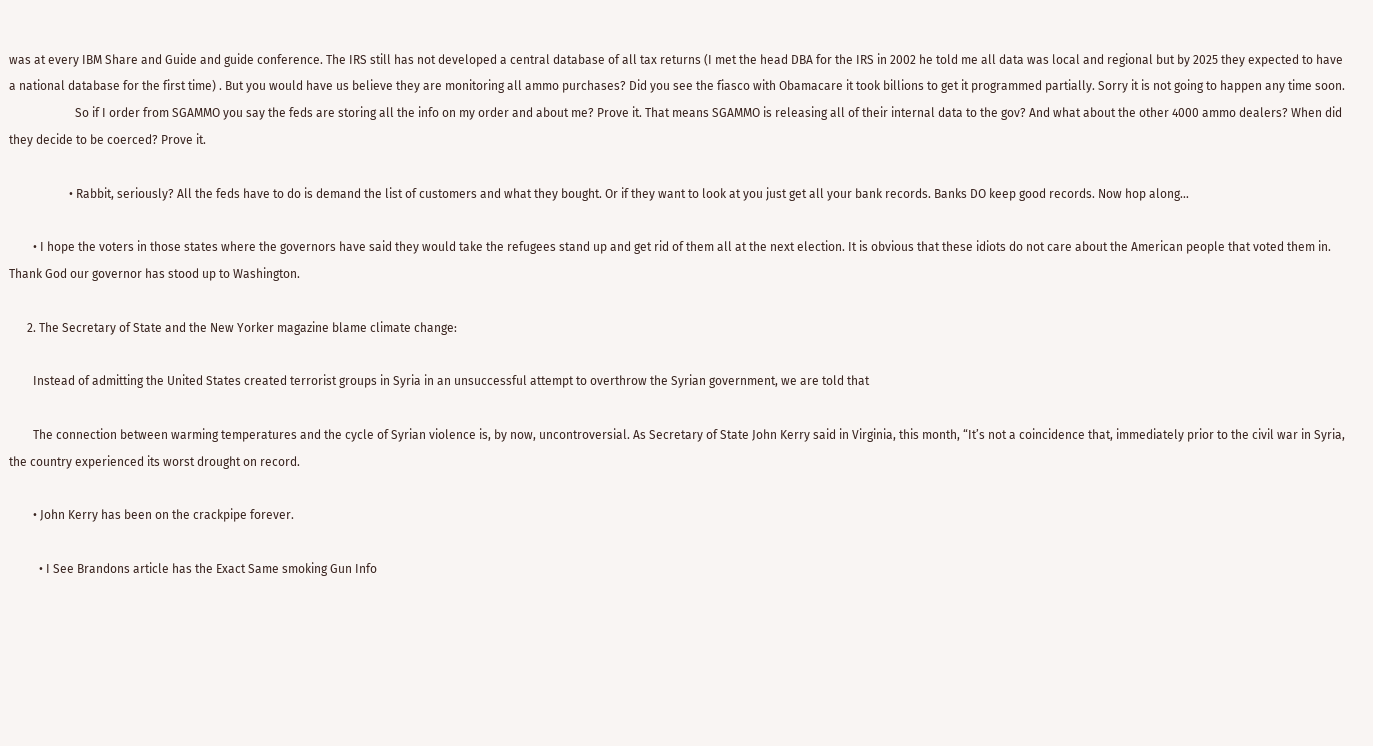was at every IBM Share and Guide and guide conference. The IRS still has not developed a central database of all tax returns (I met the head DBA for the IRS in 2002 he told me all data was local and regional but by 2025 they expected to have a national database for the first time) . But you would have us believe they are monitoring all ammo purchases? Did you see the fiasco with Obamacare it took billions to get it programmed partially. Sorry it is not going to happen any time soon.
                      So if I order from SGAMMO you say the feds are storing all the info on my order and about me? Prove it. That means SGAMMO is releasing all of their internal data to the gov? And what about the other 4000 ammo dealers? When did they decide to be coerced? Prove it.

                    • Rabbit, seriously? All the feds have to do is demand the list of customers and what they bought. Or if they want to look at you just get all your bank records. Banks DO keep good records. Now hop along…

        • I hope the voters in those states where the governors have said they would take the refugees stand up and get rid of them all at the next election. It is obvious that these idiots do not care about the American people that voted them in. Thank God our governor has stood up to Washington.

      2. The Secretary of State and the New Yorker magazine blame climate change:

        Instead of admitting the United States created terrorist groups in Syria in an unsuccessful attempt to overthrow the Syrian government, we are told that

        The connection between warming temperatures and the cycle of Syrian violence is, by now, uncontroversial. As Secretary of State John Kerry said in Virginia, this month, “It’s not a coincidence that, immediately prior to the civil war in Syria, the country experienced its worst drought on record.

        • John Kerry has been on the crackpipe forever.

          • I See Brandons article has the Exact Same smoking Gun Info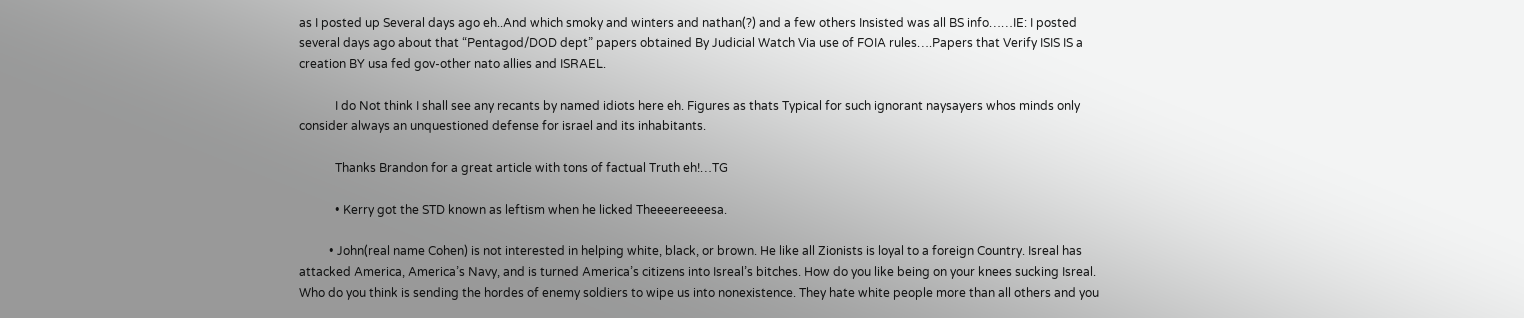as I posted up Several days ago eh..And which smoky and winters and nathan(?) and a few others Insisted was all BS info……IE: I posted several days ago about that “Pentagod/DOD dept” papers obtained By Judicial Watch Via use of FOIA rules….Papers that Verify ISIS IS a creation BY usa fed gov-other nato allies and ISRAEL.

            I do Not think I shall see any recants by named idiots here eh. Figures as thats Typical for such ignorant naysayers whos minds only consider always an unquestioned defense for israel and its inhabitants.

            Thanks Brandon for a great article with tons of factual Truth eh!…TG

            • Kerry got the STD known as leftism when he licked Theeeereeeesa.

          • John(real name Cohen) is not interested in helping white, black, or brown. He like all Zionists is loyal to a foreign Country. Isreal has attacked America, America’s Navy, and is turned America’s citizens into Isreal’s bitches. How do you like being on your knees sucking Isreal. Who do you think is sending the hordes of enemy soldiers to wipe us into nonexistence. They hate white people more than all others and you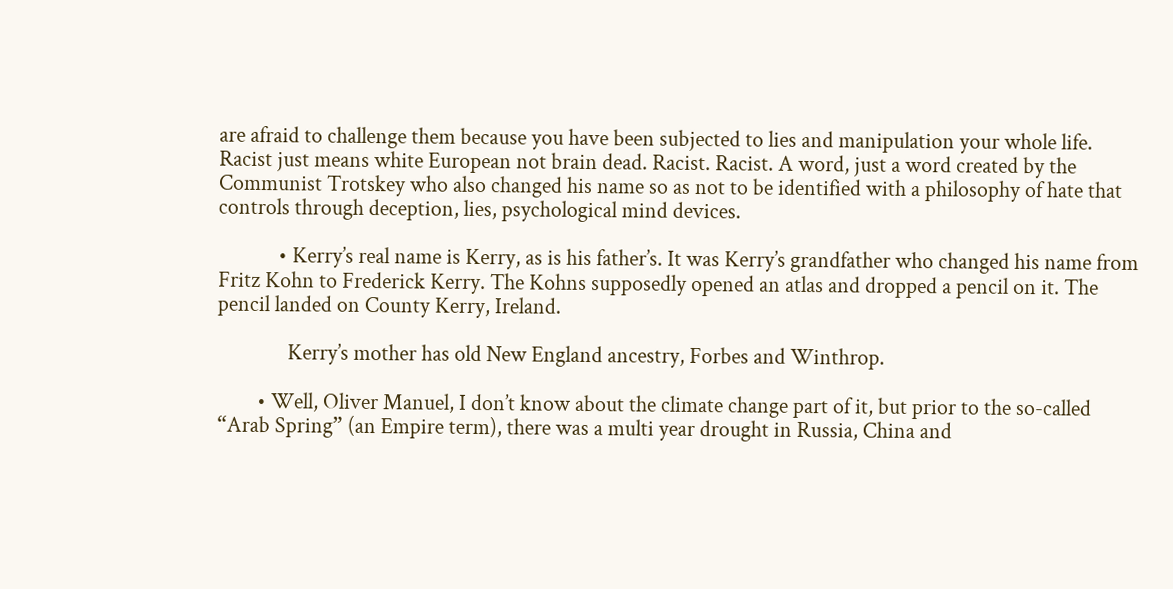are afraid to challenge them because you have been subjected to lies and manipulation your whole life. Racist just means white European not brain dead. Racist. Racist. A word, just a word created by the Communist Trotskey who also changed his name so as not to be identified with a philosophy of hate that controls through deception, lies, psychological mind devices.

            • Kerry’s real name is Kerry, as is his father’s. It was Kerry’s grandfather who changed his name from Fritz Kohn to Frederick Kerry. The Kohns supposedly opened an atlas and dropped a pencil on it. The pencil landed on County Kerry, Ireland.

              Kerry’s mother has old New England ancestry, Forbes and Winthrop.

        • Well, Oliver Manuel, I don’t know about the climate change part of it, but prior to the so-called “Arab Spring” (an Empire term), there was a multi year drought in Russia, China and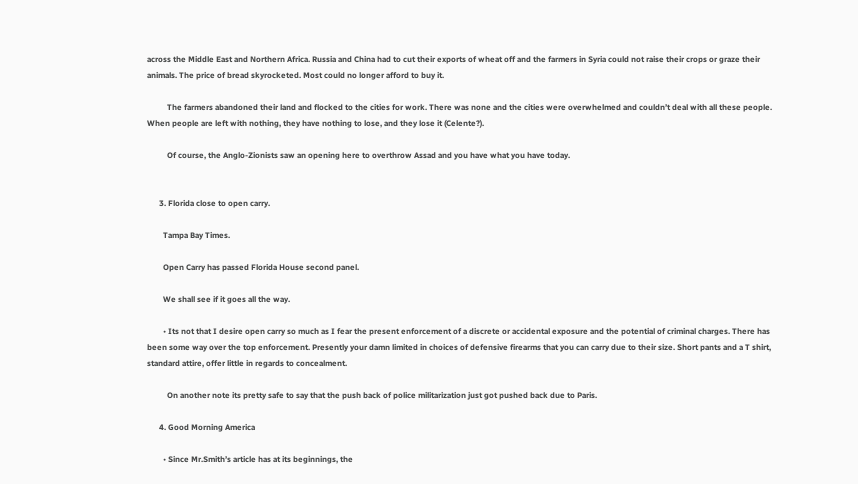across the Middle East and Northern Africa. Russia and China had to cut their exports of wheat off and the farmers in Syria could not raise their crops or graze their animals. The price of bread skyrocketed. Most could no longer afford to buy it.

          The farmers abandoned their land and flocked to the cities for work. There was none and the cities were overwhelmed and couldn’t deal with all these people. When people are left with nothing, they have nothing to lose, and they lose it (Celente?).

          Of course, the Anglo-Zionists saw an opening here to overthrow Assad and you have what you have today.


      3. Florida close to open carry.

        Tampa Bay Times.

        Open Carry has passed Florida House second panel.

        We shall see if it goes all the way.

        • Its not that I desire open carry so much as I fear the present enforcement of a discrete or accidental exposure and the potential of criminal charges. There has been some way over the top enforcement. Presently your damn limited in choices of defensive firearms that you can carry due to their size. Short pants and a T shirt, standard attire, offer little in regards to concealment.

          On another note its pretty safe to say that the push back of police militarization just got pushed back due to Paris.

      4. Good Morning America

        • Since Mr.Smith’s article has at its beginnings, the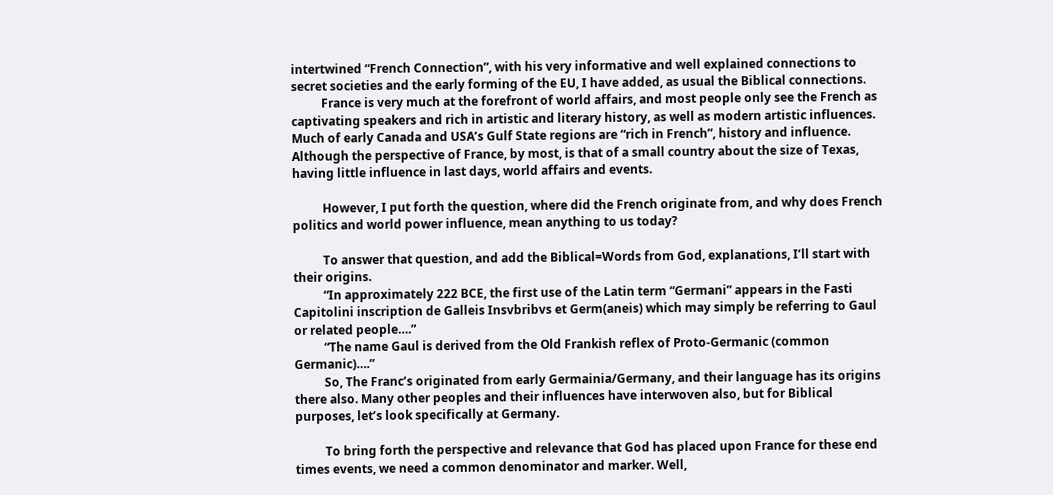intertwined “French Connection”, with his very informative and well explained connections to secret societies and the early forming of the EU, I have added, as usual the Biblical connections.
          France is very much at the forefront of world affairs, and most people only see the French as captivating speakers and rich in artistic and literary history, as well as modern artistic influences. Much of early Canada and USA’s Gulf State regions are “rich in French”, history and influence. Although the perspective of France, by most, is that of a small country about the size of Texas, having little influence in last days, world affairs and events.

          However, I put forth the question, where did the French originate from, and why does French politics and world power influence, mean anything to us today?

          To answer that question, and add the Biblical=Words from God, explanations, I’ll start with their origins.
          “In approximately 222 BCE, the first use of the Latin term “Germani” appears in the Fasti Capitolini inscription de Galleis Insvbribvs et Germ(aneis) which may simply be referring to Gaul or related people….”
          “The name Gaul is derived from the Old Frankish reflex of Proto-Germanic (common Germanic)….”
          So, The Franc’s originated from early Germainia/Germany, and their language has its origins there also. Many other peoples and their influences have interwoven also, but for Biblical purposes, let’s look specifically at Germany.

          To bring forth the perspective and relevance that God has placed upon France for these end times events, we need a common denominator and marker. Well,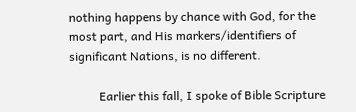nothing happens by chance with God, for the most part, and His markers/identifiers of significant Nations, is no different.

          Earlier this fall, I spoke of Bible Scripture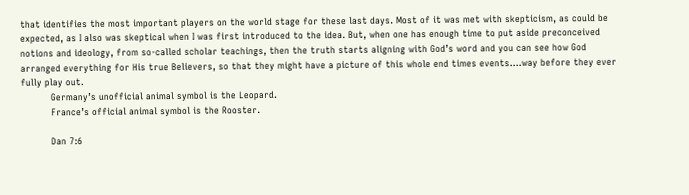that identifies the most important players on the world stage for these last days. Most of it was met with skepticism, as could be expected, as I also was skeptical when I was first introduced to the idea. But, when one has enough time to put aside preconceived notions and ideology, from so-called scholar teachings, then the truth starts aligning with God’s word and you can see how God arranged everything for His true Believers, so that they might have a picture of this whole end times events….way before they ever fully play out.
          Germany’s unofficial animal symbol is the Leopard.
          France’s official animal symbol is the Rooster.

          Dan 7:6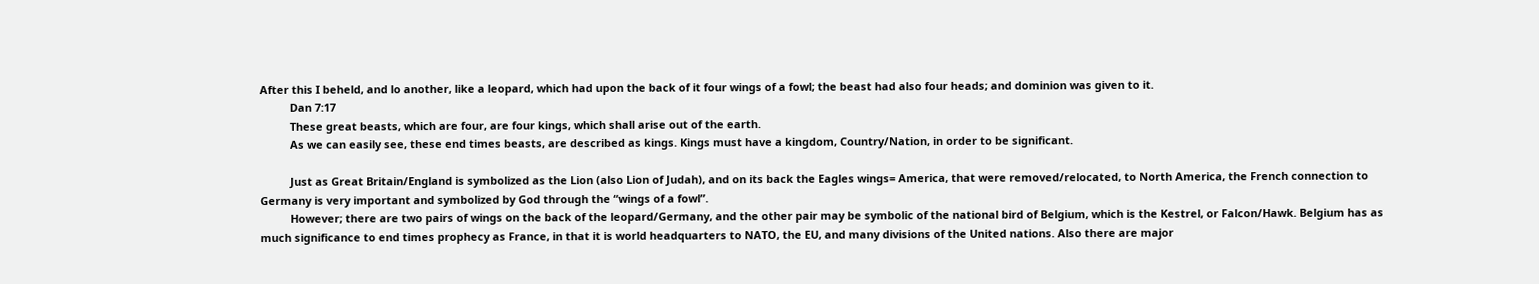After this I beheld, and lo another, like a leopard, which had upon the back of it four wings of a fowl; the beast had also four heads; and dominion was given to it.
          Dan 7:17
          These great beasts, which are four, are four kings, which shall arise out of the earth.
          As we can easily see, these end times beasts, are described as kings. Kings must have a kingdom, Country/Nation, in order to be significant.

          Just as Great Britain/England is symbolized as the Lion (also Lion of Judah), and on its back the Eagles wings= America, that were removed/relocated, to North America, the French connection to Germany is very important and symbolized by God through the “wings of a fowl”.
          However; there are two pairs of wings on the back of the leopard/Germany, and the other pair may be symbolic of the national bird of Belgium, which is the Kestrel, or Falcon/Hawk. Belgium has as much significance to end times prophecy as France, in that it is world headquarters to NATO, the EU, and many divisions of the United nations. Also there are major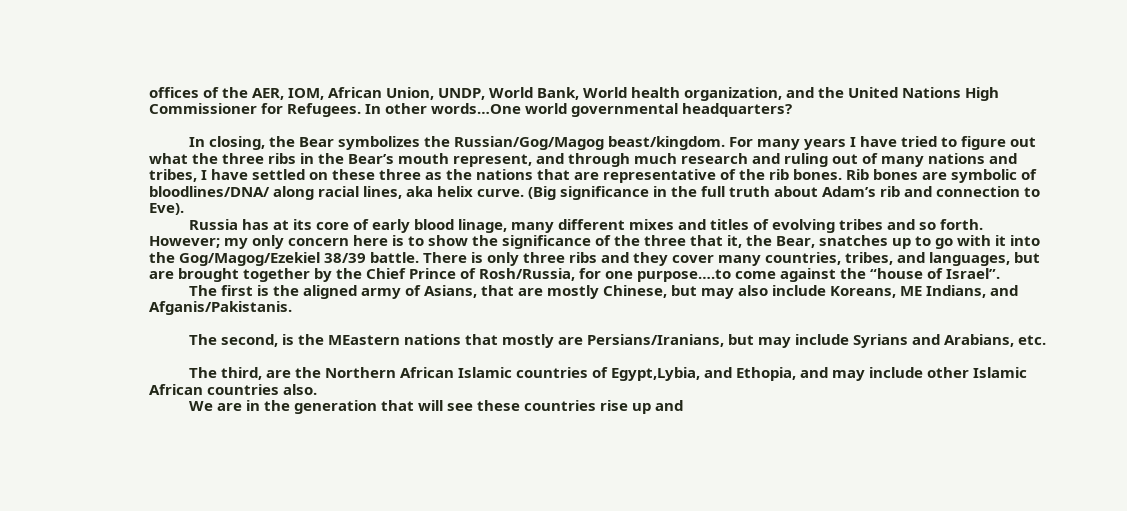offices of the AER, IOM, African Union, UNDP, World Bank, World health organization, and the United Nations High Commissioner for Refugees. In other words…One world governmental headquarters?

          In closing, the Bear symbolizes the Russian/Gog/Magog beast/kingdom. For many years I have tried to figure out what the three ribs in the Bear’s mouth represent, and through much research and ruling out of many nations and tribes, I have settled on these three as the nations that are representative of the rib bones. Rib bones are symbolic of bloodlines/DNA/ along racial lines, aka helix curve. (Big significance in the full truth about Adam’s rib and connection to Eve).
          Russia has at its core of early blood linage, many different mixes and titles of evolving tribes and so forth. However; my only concern here is to show the significance of the three that it, the Bear, snatches up to go with it into the Gog/Magog/Ezekiel 38/39 battle. There is only three ribs and they cover many countries, tribes, and languages, but are brought together by the Chief Prince of Rosh/Russia, for one purpose….to come against the “house of Israel”.
          The first is the aligned army of Asians, that are mostly Chinese, but may also include Koreans, ME Indians, and Afganis/Pakistanis.

          The second, is the MEastern nations that mostly are Persians/Iranians, but may include Syrians and Arabians, etc.

          The third, are the Northern African Islamic countries of Egypt,Lybia, and Ethopia, and may include other Islamic African countries also.
          We are in the generation that will see these countries rise up and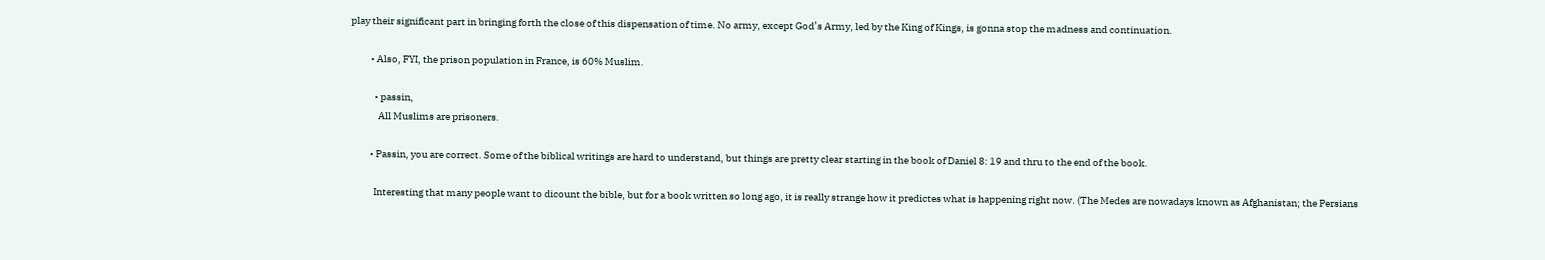play their significant part in bringing forth the close of this dispensation of time. No army, except God’s Army, led by the King of Kings, is gonna stop the madness and continuation.

          • Also, FYI, the prison population in France, is 60% Muslim.

            • passin,
              All Muslims are prisoners.

          • Passin, you are correct. Some of the biblical writings are hard to understand, but things are pretty clear starting in the book of Daniel 8: 19 and thru to the end of the book.

            Interesting that many people want to dicount the bible, but for a book written so long ago, it is really strange how it predictes what is happening right now. (The Medes are nowadays known as Afghanistan; the Persians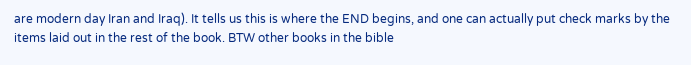are modern day Iran and Iraq). It tells us this is where the END begins, and one can actually put check marks by the items laid out in the rest of the book. BTW other books in the bible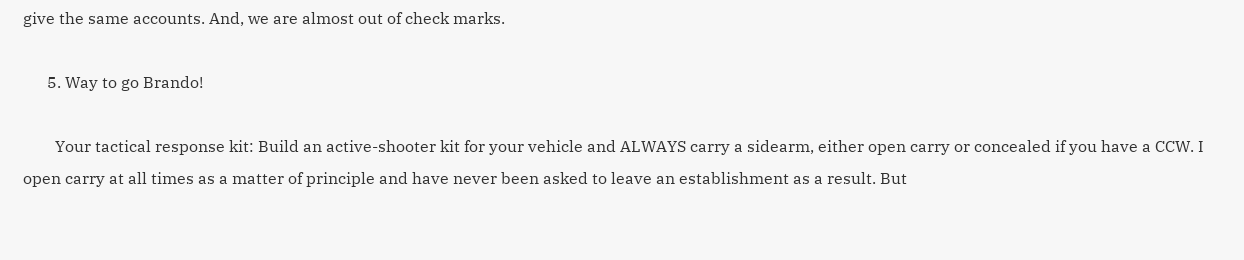give the same accounts. And, we are almost out of check marks.

      5. Way to go Brando!

        Your tactical response kit: Build an active-shooter kit for your vehicle and ALWAYS carry a sidearm, either open carry or concealed if you have a CCW. I open carry at all times as a matter of principle and have never been asked to leave an establishment as a result. But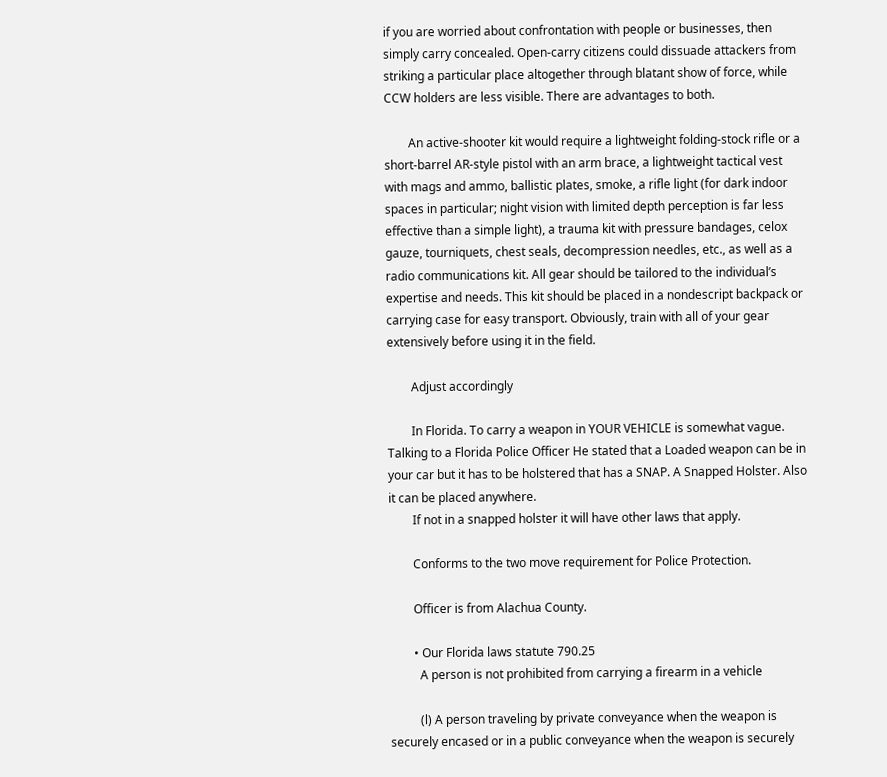if you are worried about confrontation with people or businesses, then simply carry concealed. Open-carry citizens could dissuade attackers from striking a particular place altogether through blatant show of force, while CCW holders are less visible. There are advantages to both.

        An active-shooter kit would require a lightweight folding-stock rifle or a short-barrel AR-style pistol with an arm brace, a lightweight tactical vest with mags and ammo, ballistic plates, smoke, a rifle light (for dark indoor spaces in particular; night vision with limited depth perception is far less effective than a simple light), a trauma kit with pressure bandages, celox gauze, tourniquets, chest seals, decompression needles, etc., as well as a radio communications kit. All gear should be tailored to the individual’s expertise and needs. This kit should be placed in a nondescript backpack or carrying case for easy transport. Obviously, train with all of your gear extensively before using it in the field.

        Adjust accordingly

        In Florida. To carry a weapon in YOUR VEHICLE is somewhat vague. Talking to a Florida Police Officer He stated that a Loaded weapon can be in your car but it has to be holstered that has a SNAP. A Snapped Holster. Also it can be placed anywhere.
        If not in a snapped holster it will have other laws that apply.

        Conforms to the two move requirement for Police Protection.

        Officer is from Alachua County.

        • Our Florida laws statute 790.25
          A person is not prohibited from carrying a firearm in a vehicle

          (l) A person traveling by private conveyance when the weapon is securely encased or in a public conveyance when the weapon is securely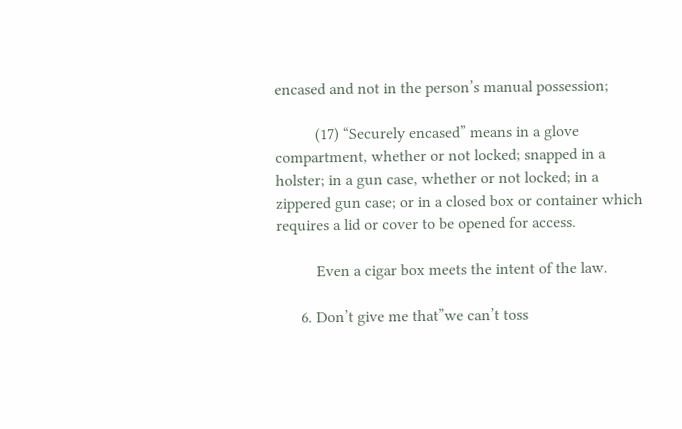encased and not in the person’s manual possession;

          (17) “Securely encased” means in a glove compartment, whether or not locked; snapped in a holster; in a gun case, whether or not locked; in a zippered gun case; or in a closed box or container which requires a lid or cover to be opened for access.

          Even a cigar box meets the intent of the law.

      6. Don’t give me that”we can’t toss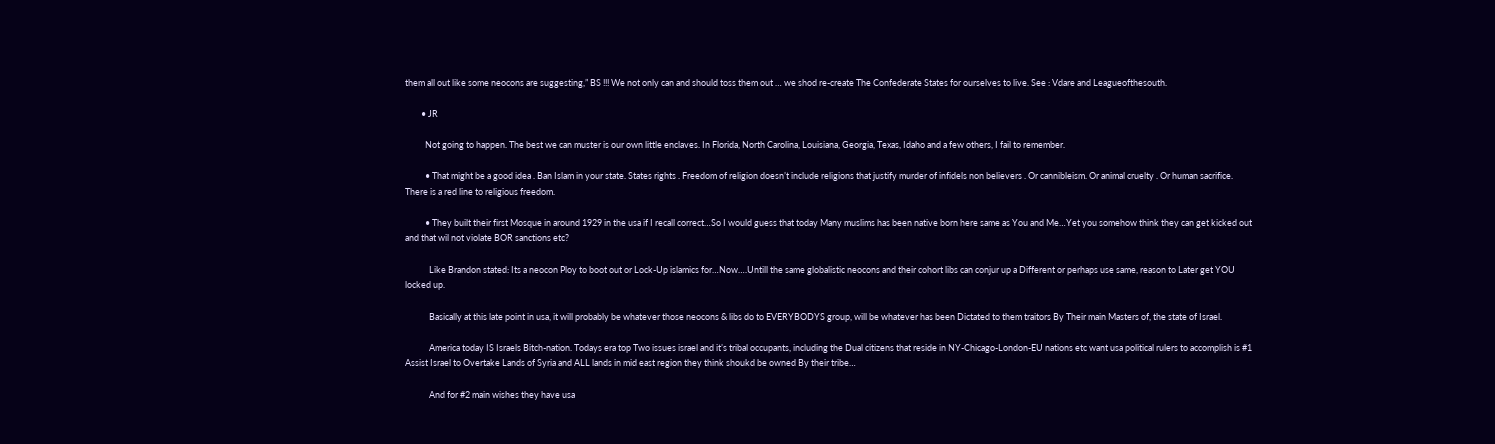them all out like some neocons are suggesting,” BS !!! We not only can and should toss them out … we shod re-create The Confederate States for ourselves to live. See : Vdare and Leagueofthesouth.

        • JR

          Not going to happen. The best we can muster is our own little enclaves. In Florida, North Carolina, Louisiana, Georgia, Texas, Idaho and a few others, I fail to remember.

          • That might be a good idea . Ban Islam in your state. States rights . Freedom of religion doesn’t include religions that justify murder of infidels non believers . Or cannibleism. Or animal cruelty . Or human sacrifice. There is a red line to religious freedom.

          • They built their first Mosque in around 1929 in the usa if I recall correct…So I would guess that today Many muslims has been native born here same as You and Me…Yet you somehow think they can get kicked out and that wil not violate BOR sanctions etc?

            Like Brandon stated: Its a neocon Ploy to boot out or Lock-Up islamics for…Now….Untill the same globalistic neocons and their cohort libs can conjur up a Different or perhaps use same, reason to Later get YOU locked up.

            Basically at this late point in usa, it will probably be whatever those neocons & libs do to EVERYBODYS group, will be whatever has been Dictated to them traitors By Their main Masters of, the state of Israel.

            America today IS Israels Bitch-nation. Todays era top Two issues israel and it’s tribal occupants, including the Dual citizens that reside in NY-Chicago-London-EU nations etc want usa political rulers to accomplish is #1 Assist Israel to Overtake Lands of Syria and ALL lands in mid east region they think shoukd be owned By their tribe…

            And for #2 main wishes they have usa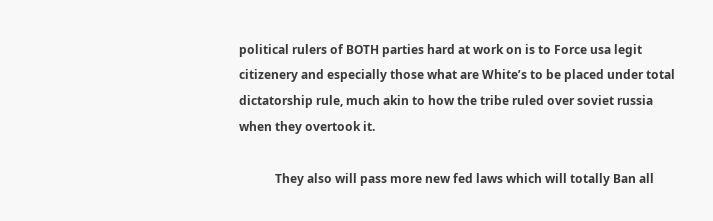political rulers of BOTH parties hard at work on is to Force usa legit citizenery and especially those what are White’s to be placed under total dictatorship rule, much akin to how the tribe ruled over soviet russia when they overtook it.

            They also will pass more new fed laws which will totally Ban all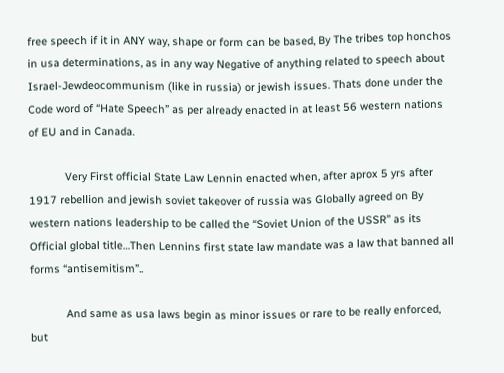free speech if it in ANY way, shape or form can be based, By The tribes top honchos in usa determinations, as in any way Negative of anything related to speech about Israel-Jewdeocommunism (like in russia) or jewish issues. Thats done under the Code word of “Hate Speech” as per already enacted in at least 56 western nations of EU and in Canada.

            Very First official State Law Lennin enacted when, after aprox 5 yrs after 1917 rebellion and jewish soviet takeover of russia was Globally agreed on By western nations leadership to be called the “Soviet Union of the USSR” as its Official global title…Then Lennins first state law mandate was a law that banned all forms “antisemitism”..

            And same as usa laws begin as minor issues or rare to be really enforced, but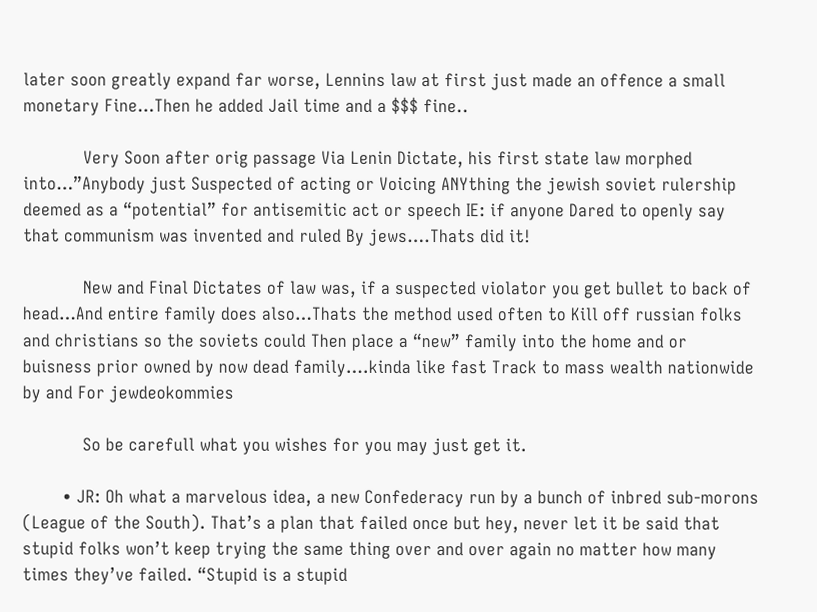later soon greatly expand far worse, Lennins law at first just made an offence a small monetary Fine…Then he added Jail time and a $$$ fine..

            Very Soon after orig passage Via Lenin Dictate, his first state law morphed into…”Anybody just Suspected of acting or Voicing ANYthing the jewish soviet rulership deemed as a “potential” for antisemitic act or speech IE: if anyone Dared to openly say that communism was invented and ruled By jews….Thats did it!

            New and Final Dictates of law was, if a suspected violator you get bullet to back of head…And entire family does also…Thats the method used often to Kill off russian folks and christians so the soviets could Then place a “new” family into the home and or buisness prior owned by now dead family….kinda like fast Track to mass wealth nationwide by and For jewdeokommies

            So be carefull what you wishes for you may just get it.

        • JR: Oh what a marvelous idea, a new Confederacy run by a bunch of inbred sub-morons (League of the South). That’s a plan that failed once but hey, never let it be said that stupid folks won’t keep trying the same thing over and over again no matter how many times they’ve failed. “Stupid is a stupid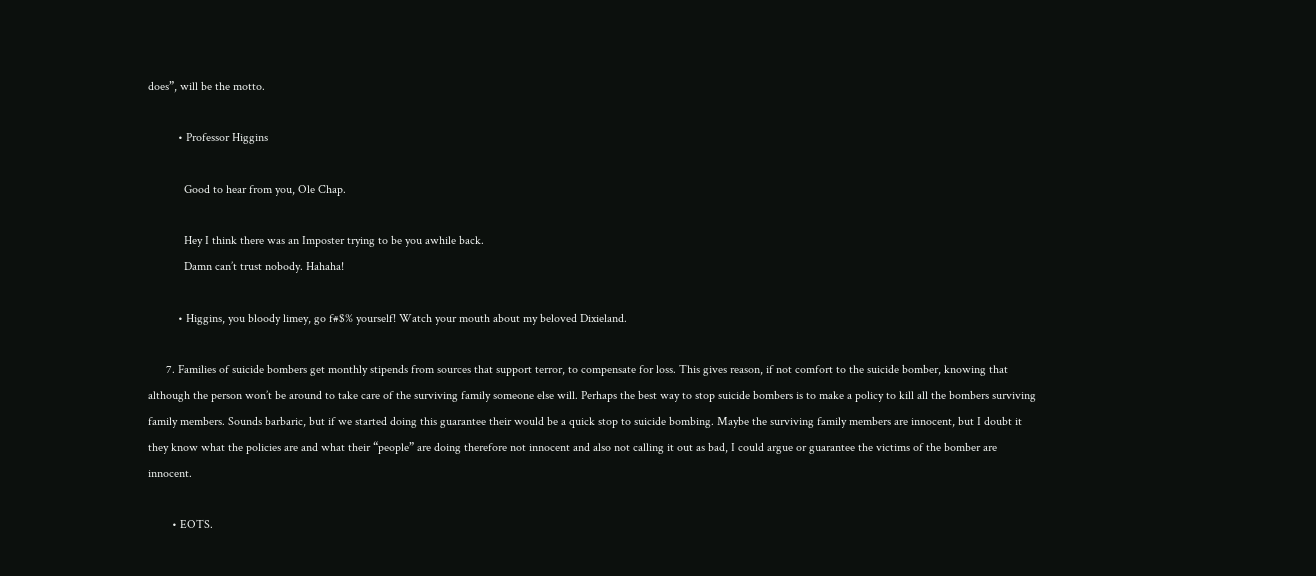does”, will be the motto.

          • Professor Higgins

            Good to hear from you, Ole Chap.

            Hey I think there was an Imposter trying to be you awhile back.
            Damn can’t trust nobody. Hahaha!

          • Higgins, you bloody limey, go f#$% yourself! Watch your mouth about my beloved Dixieland.

      7. Families of suicide bombers get monthly stipends from sources that support terror, to compensate for loss. This gives reason, if not comfort to the suicide bomber, knowing that although the person won’t be around to take care of the surviving family someone else will. Perhaps the best way to stop suicide bombers is to make a policy to kill all the bombers surviving family members. Sounds barbaric, but if we started doing this guarantee their would be a quick stop to suicide bombing. Maybe the surviving family members are innocent, but I doubt it they know what the policies are and what their “people” are doing therefore not innocent and also not calling it out as bad, I could argue or guarantee the victims of the bomber are innocent.

        • EOTS.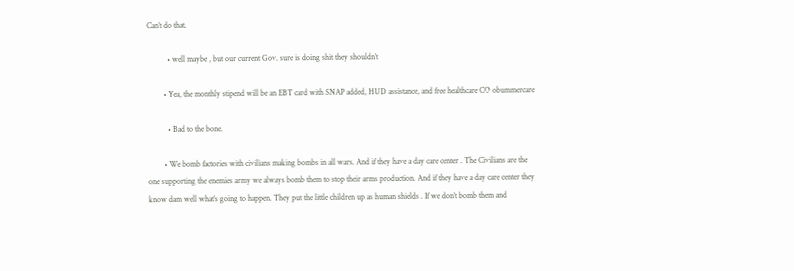Can’t do that.

          • well maybe , but our current Gov. sure is doing shit they shouldn’t

        • Yea, the monthly stipend will be an EBT card with SNAP added, HUD assistance, and free healthcare CO obummercare

          • Bad to the bone.

        • We bomb factories with civilians making bombs in all wars. And if they have a day care center . The Civilians are the one supporting the enemies army we always bomb them to stop their arms production. And if they have a day care center they know dam well what’s going to happen. They put the little children up as human shields . If we don’t bomb them and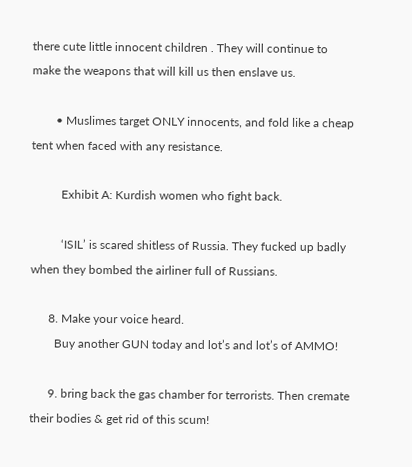there cute little innocent children . They will continue to make the weapons that will kill us then enslave us.

        • Muslimes target ONLY innocents, and fold like a cheap tent when faced with any resistance.

          Exhibit A: Kurdish women who fight back.

          ‘ISIL’ is scared shitless of Russia. They fucked up badly when they bombed the airliner full of Russians.

      8. Make your voice heard.
        Buy another GUN today and lot’s and lot’s of AMMO!

      9. bring back the gas chamber for terrorists. Then cremate their bodies & get rid of this scum!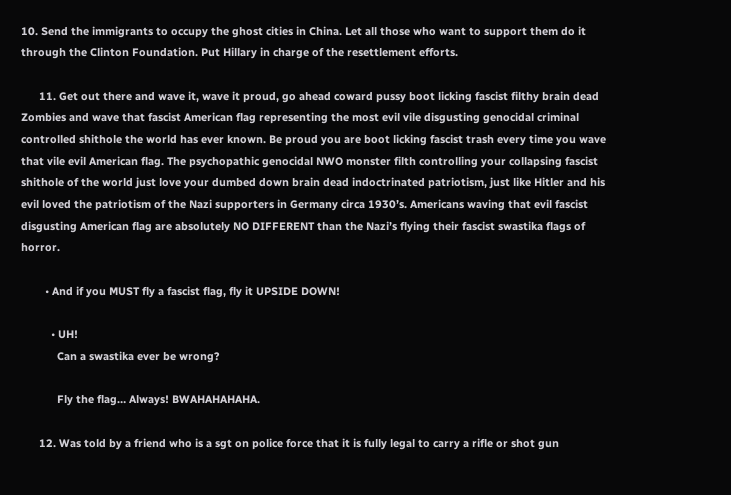10. Send the immigrants to occupy the ghost cities in China. Let all those who want to support them do it through the Clinton Foundation. Put Hillary in charge of the resettlement efforts.

      11. Get out there and wave it, wave it proud, go ahead coward pussy boot licking fascist filthy brain dead Zombies and wave that fascist American flag representing the most evil vile disgusting genocidal criminal controlled shithole the world has ever known. Be proud you are boot licking fascist trash every time you wave that vile evil American flag. The psychopathic genocidal NWO monster filth controlling your collapsing fascist shithole of the world just love your dumbed down brain dead indoctrinated patriotism, just like Hitler and his evil loved the patriotism of the Nazi supporters in Germany circa 1930’s. Americans waving that evil fascist disgusting American flag are absolutely NO DIFFERENT than the Nazi’s flying their fascist swastika flags of horror.

        • And if you MUST fly a fascist flag, fly it UPSIDE DOWN!

          • UH!
            Can a swastika ever be wrong?

            Fly the flag… Always! BWAHAHAHAHA.

      12. Was told by a friend who is a sgt on police force that it is fully legal to carry a rifle or shot gun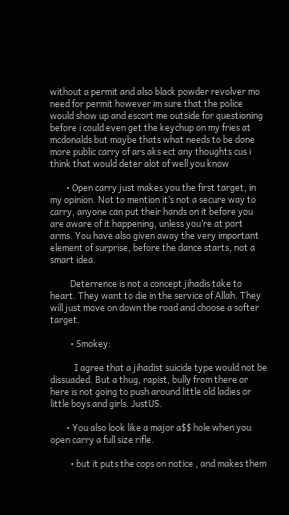without a permit and also black powder revolver mo need for permit however im sure that the police would show up and escort me outside for questioning before i could even get the keychup on my fries at mcdonalds but maybe thats what needs to be done more public carry of ars aks ect any thoughts cus i think that would deter alot of well you know

        • Open carry just makes you the first target, in my opinion. Not to mention it’s not a secure way to carry, anyone can put their hands on it before you are aware of it happening, unless you’re at port arms. You have also given away the very important element of surprise, before the dance starts, not a smart idea.

          Deterrence is not a concept jihadis take to heart. They want to die in the service of Allah. They will just move on down the road and choose a softer target.

          • Smokey:

            I agree that a jihadist suicide type would not be dissuaded. But a thug, rapist, bully from there or here is not going to push around little old ladies or little boys and girls. JustUS.

        • You also look like a major a$$ hole when you open carry a full size rifle.

          • but it puts the cops on notice , and makes them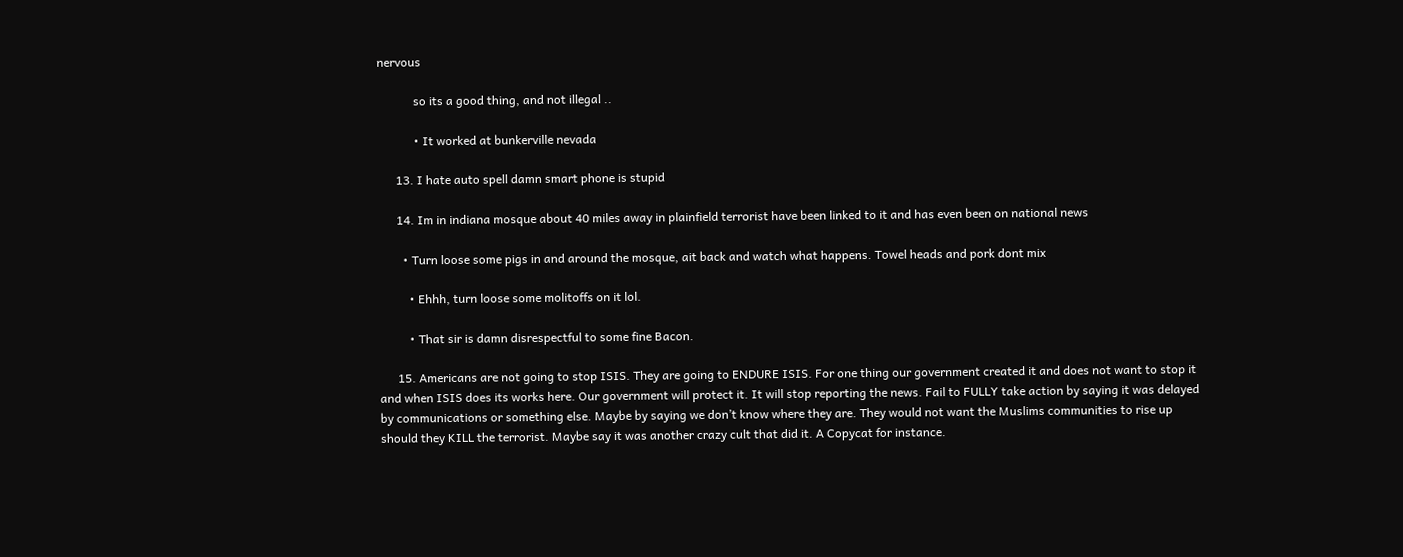nervous

            so its a good thing, and not illegal ..

            • It worked at bunkerville nevada

      13. I hate auto spell damn smart phone is stupid

      14. Im in indiana mosque about 40 miles away in plainfield terrorist have been linked to it and has even been on national news

        • Turn loose some pigs in and around the mosque, ait back and watch what happens. Towel heads and pork dont mix

          • Ehhh, turn loose some molitoffs on it lol.

          • That sir is damn disrespectful to some fine Bacon.

      15. Americans are not going to stop ISIS. They are going to ENDURE ISIS. For one thing our government created it and does not want to stop it and when ISIS does its works here. Our government will protect it. It will stop reporting the news. Fail to FULLY take action by saying it was delayed by communications or something else. Maybe by saying we don’t know where they are. They would not want the Muslims communities to rise up should they KILL the terrorist. Maybe say it was another crazy cult that did it. A Copycat for instance.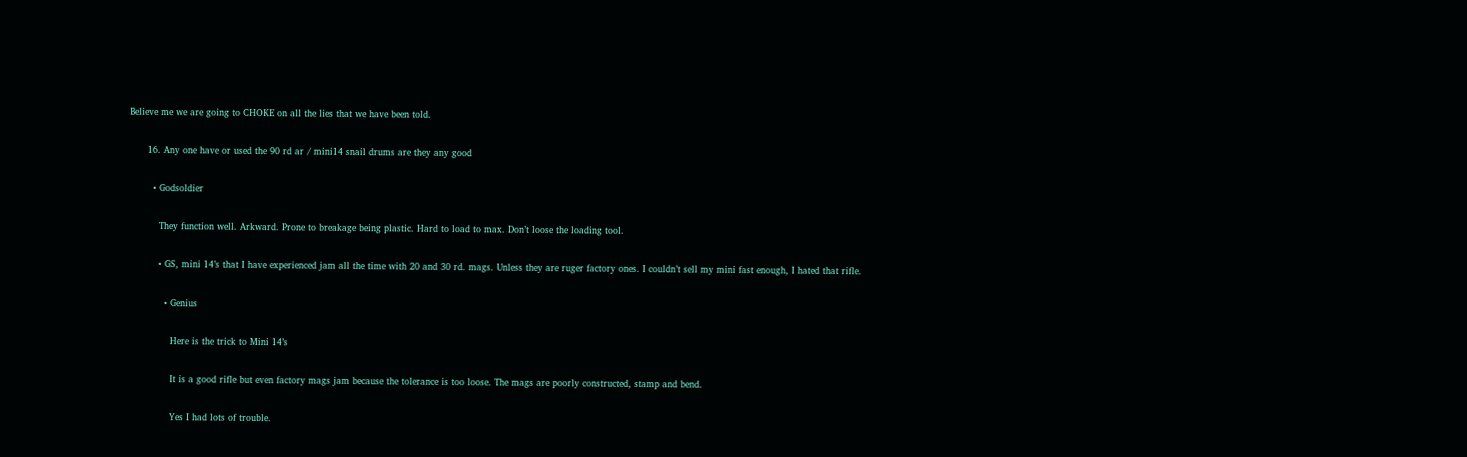Believe me we are going to CHOKE on all the lies that we have been told.

      16. Any one have or used the 90 rd ar / mini14 snail drums are they any good

        • Godsoldier

          They function well. Arkward. Prone to breakage being plastic. Hard to load to max. Don’t loose the loading tool.

          • GS, mini 14’s that I have experienced jam all the time with 20 and 30 rd. mags. Unless they are ruger factory ones. I couldn’t sell my mini fast enough, I hated that rifle.

            • Genius

              Here is the trick to Mini 14’s

              It is a good rifle but even factory mags jam because the tolerance is too loose. The mags are poorly constructed, stamp and bend.

              Yes I had lots of trouble.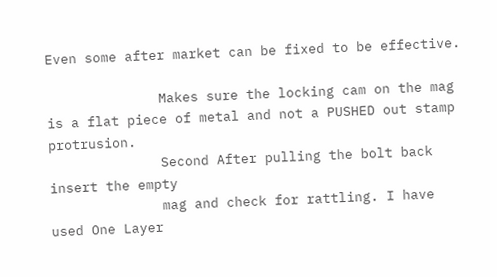Even some after market can be fixed to be effective.

              Makes sure the locking cam on the mag is a flat piece of metal and not a PUSHED out stamp protrusion.
              Second After pulling the bolt back insert the empty
              mag and check for rattling. I have used One Layer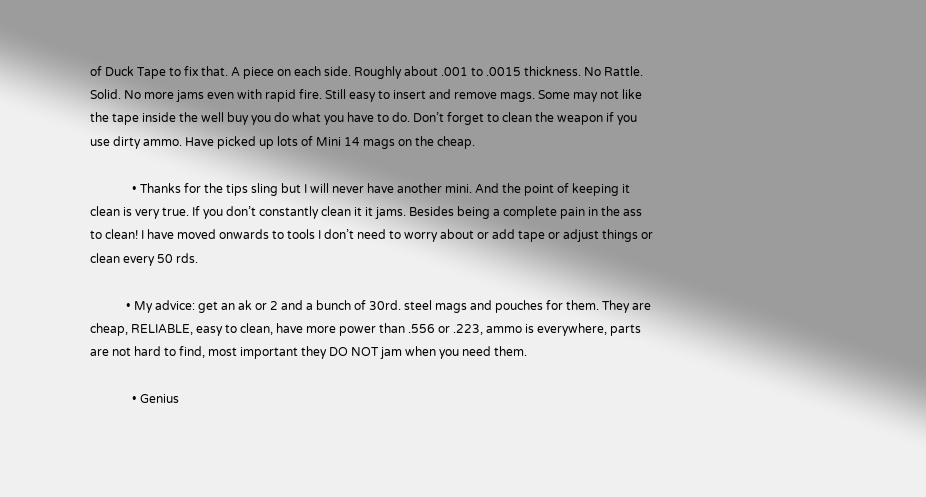of Duck Tape to fix that. A piece on each side. Roughly about .001 to .0015 thickness. No Rattle. Solid. No more jams even with rapid fire. Still easy to insert and remove mags. Some may not like the tape inside the well buy you do what you have to do. Don’t forget to clean the weapon if you use dirty ammo. Have picked up lots of Mini 14 mags on the cheap.

              • Thanks for the tips sling but I will never have another mini. And the point of keeping it clean is very true. If you don’t constantly clean it it jams. Besides being a complete pain in the ass to clean! I have moved onwards to tools I don’t need to worry about or add tape or adjust things or clean every 50 rds.

            • My advice: get an ak or 2 and a bunch of 30rd. steel mags and pouches for them. They are cheap, RELIABLE, easy to clean, have more power than .556 or .223, ammo is everywhere, parts are not hard to find, most important they DO NOT jam when you need them.

              • Genius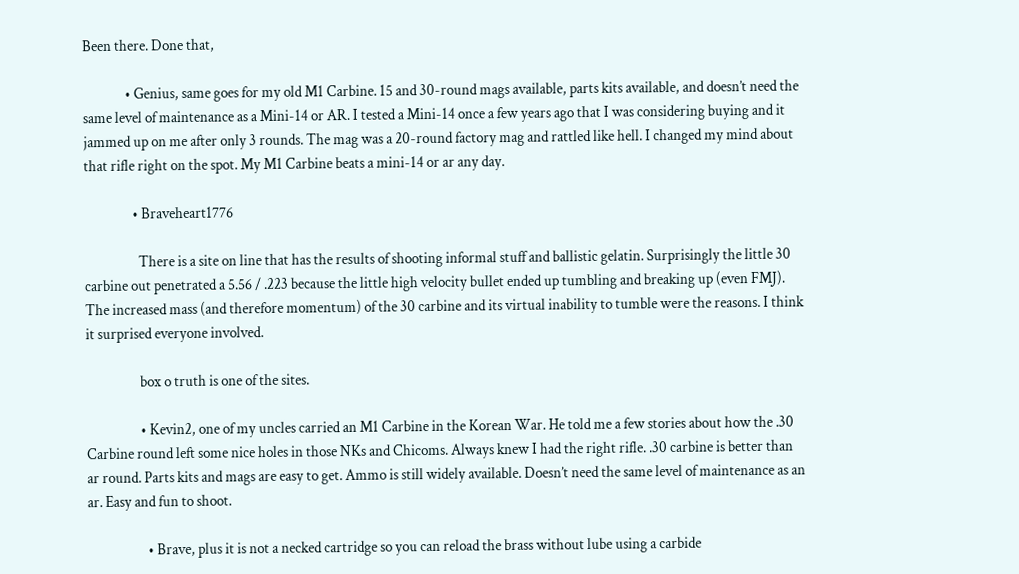Been there. Done that,

              • Genius, same goes for my old M1 Carbine. 15 and 30-round mags available, parts kits available, and doesn’t need the same level of maintenance as a Mini-14 or AR. I tested a Mini-14 once a few years ago that I was considering buying and it jammed up on me after only 3 rounds. The mag was a 20-round factory mag and rattled like hell. I changed my mind about that rifle right on the spot. My M1 Carbine beats a mini-14 or ar any day.

                • Braveheart1776

                  There is a site on line that has the results of shooting informal stuff and ballistic gelatin. Surprisingly the little 30 carbine out penetrated a 5.56 / .223 because the little high velocity bullet ended up tumbling and breaking up (even FMJ). The increased mass (and therefore momentum) of the 30 carbine and its virtual inability to tumble were the reasons. I think it surprised everyone involved.

                  box o truth is one of the sites.

                  • Kevin2, one of my uncles carried an M1 Carbine in the Korean War. He told me a few stories about how the .30 Carbine round left some nice holes in those NKs and Chicoms. Always knew I had the right rifle. .30 carbine is better than ar round. Parts kits and mags are easy to get. Ammo is still widely available. Doesn’t need the same level of maintenance as an ar. Easy and fun to shoot.

                    • Brave, plus it is not a necked cartridge so you can reload the brass without lube using a carbide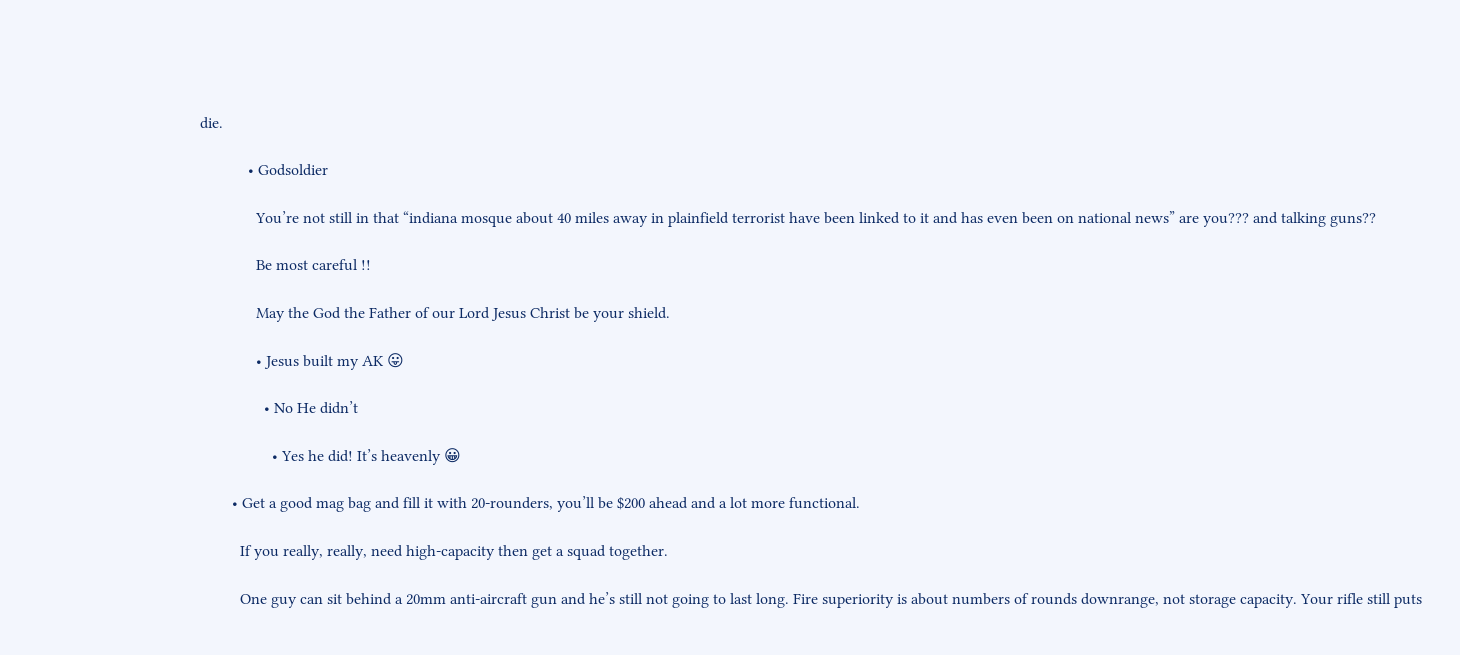die.

            • Godsoldier

              You’re not still in that “indiana mosque about 40 miles away in plainfield terrorist have been linked to it and has even been on national news” are you??? and talking guns??

              Be most careful !!

              May the God the Father of our Lord Jesus Christ be your shield.

              • Jesus built my AK 😛

                • No He didn’t

                  • Yes he did! It’s heavenly 😀

        • Get a good mag bag and fill it with 20-rounders, you’ll be $200 ahead and a lot more functional.

          If you really, really, need high-capacity then get a squad together.

          One guy can sit behind a 20mm anti-aircraft gun and he’s still not going to last long. Fire superiority is about numbers of rounds downrange, not storage capacity. Your rifle still puts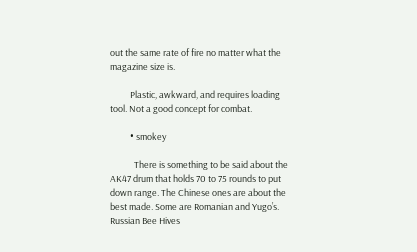out the same rate of fire no matter what the magazine size is.

          Plastic, awkward, and requires loading tool. Not a good concept for combat.

          • smokey

            There is something to be said about the AK47 drum that holds 70 to 75 rounds to put down range. The Chinese ones are about the best made. Some are Romanian and Yugo’s. Russian Bee Hives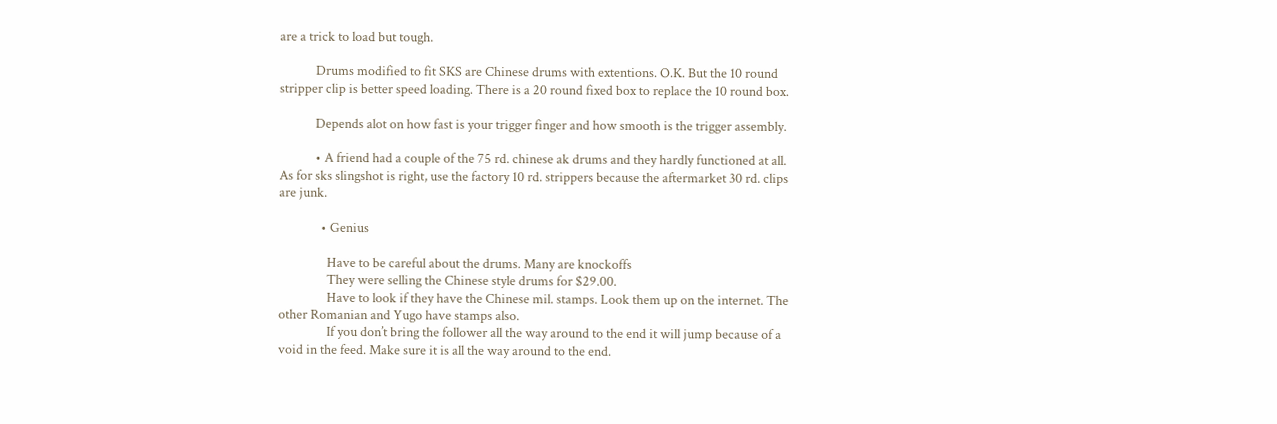are a trick to load but tough.

            Drums modified to fit SKS are Chinese drums with extentions. O.K. But the 10 round stripper clip is better speed loading. There is a 20 round fixed box to replace the 10 round box.

            Depends alot on how fast is your trigger finger and how smooth is the trigger assembly.

            • A friend had a couple of the 75 rd. chinese ak drums and they hardly functioned at all. As for sks slingshot is right, use the factory 10 rd. strippers because the aftermarket 30 rd. clips are junk.

              • Genius

                Have to be careful about the drums. Many are knockoffs
                They were selling the Chinese style drums for $29.00.
                Have to look if they have the Chinese mil. stamps. Look them up on the internet. The other Romanian and Yugo have stamps also.
                If you don’t bring the follower all the way around to the end it will jump because of a void in the feed. Make sure it is all the way around to the end.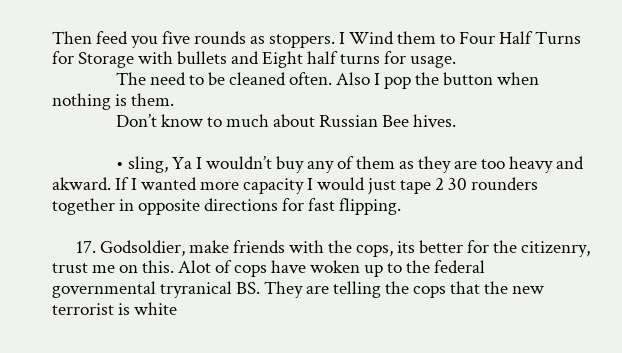Then feed you five rounds as stoppers. I Wind them to Four Half Turns for Storage with bullets and Eight half turns for usage.
                The need to be cleaned often. Also I pop the button when nothing is them.
                Don’t know to much about Russian Bee hives.

                • sling, Ya I wouldn’t buy any of them as they are too heavy and akward. If I wanted more capacity I would just tape 2 30 rounders together in opposite directions for fast flipping.

      17. Godsoldier, make friends with the cops, its better for the citizenry, trust me on this. Alot of cops have woken up to the federal governmental tryranical BS. They are telling the cops that the new terrorist is white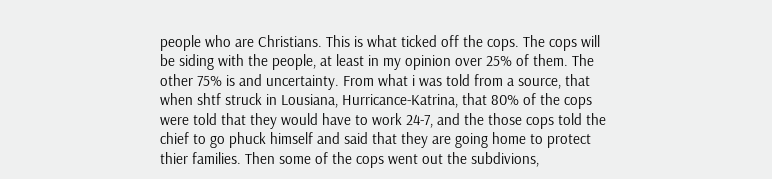people who are Christians. This is what ticked off the cops. The cops will be siding with the people, at least in my opinion over 25% of them. The other 75% is and uncertainty. From what i was told from a source, that when shtf struck in Lousiana, Hurricance-Katrina, that 80% of the cops were told that they would have to work 24-7, and the those cops told the chief to go phuck himself and said that they are going home to protect thier families. Then some of the cops went out the subdivions,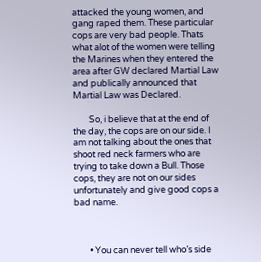attacked the young women, and gang raped them. These particular cops are very bad people. Thats what alot of the women were telling the Marines when they entered the area after GW declared Martial Law and publically announced that Martial Law was Declared.

        So, i believe that at the end of the day, the cops are on our side. I am not talking about the ones that shoot red neck farmers who are trying to take down a Bull. Those cops, they are not on our sides unfortunately and give good cops a bad name.



        • You can never tell who’s side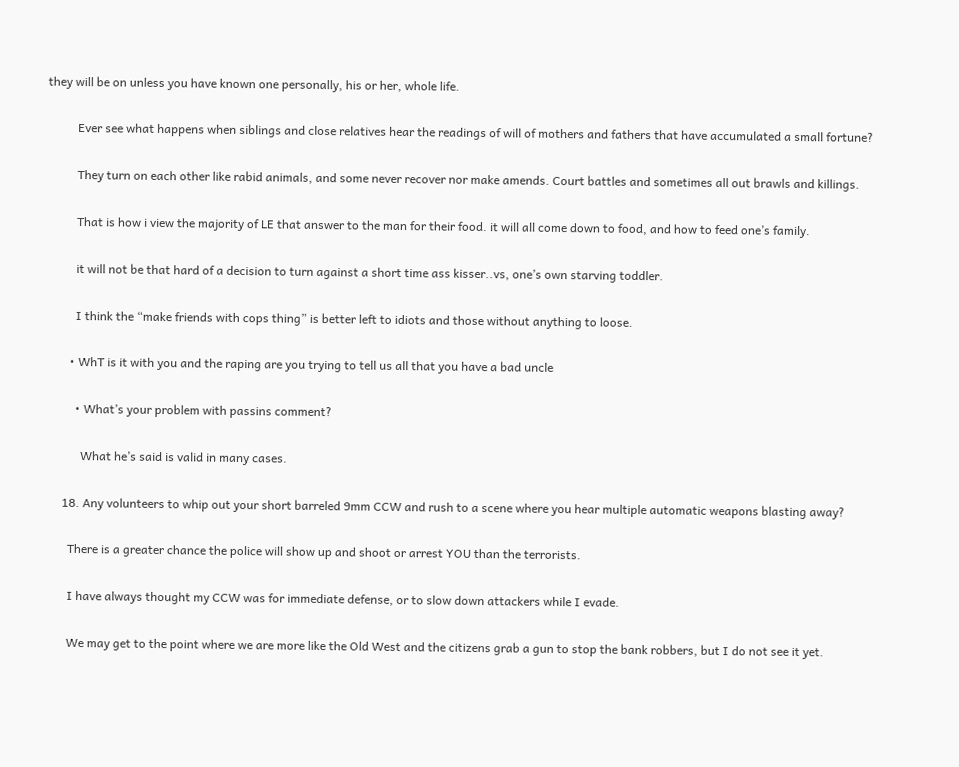they will be on unless you have known one personally, his or her, whole life.

          Ever see what happens when siblings and close relatives hear the readings of will of mothers and fathers that have accumulated a small fortune?

          They turn on each other like rabid animals, and some never recover nor make amends. Court battles and sometimes all out brawls and killings.

          That is how i view the majority of LE that answer to the man for their food. it will all come down to food, and how to feed one’s family.

          it will not be that hard of a decision to turn against a short time ass kisser..vs, one’s own starving toddler.

          I think the “make friends with cops thing” is better left to idiots and those without anything to loose.

        • WhT is it with you and the raping are you trying to tell us all that you have a bad uncle

          • What’s your problem with passins comment?

            What he’s said is valid in many cases.

      18. Any volunteers to whip out your short barreled 9mm CCW and rush to a scene where you hear multiple automatic weapons blasting away?

        There is a greater chance the police will show up and shoot or arrest YOU than the terrorists.

        I have always thought my CCW was for immediate defense, or to slow down attackers while I evade.

        We may get to the point where we are more like the Old West and the citizens grab a gun to stop the bank robbers, but I do not see it yet.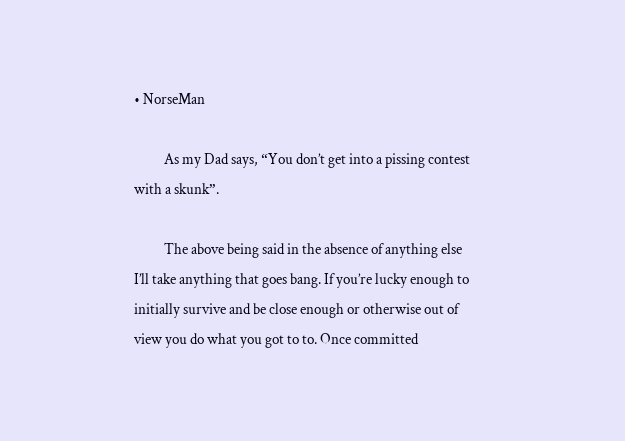• NorseMan

          As my Dad says, “You don’t get into a pissing contest with a skunk”.

          The above being said in the absence of anything else I’ll take anything that goes bang. If you’re lucky enough to initially survive and be close enough or otherwise out of view you do what you got to to. Once committed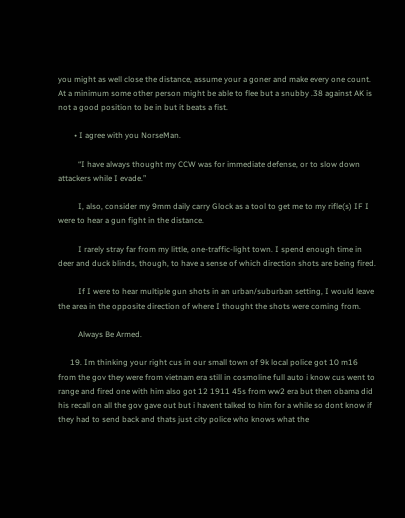you might as well close the distance, assume your a goner and make every one count. At a minimum some other person might be able to flee but a snubby .38 against AK is not a good position to be in but it beats a fist.

        • I agree with you NorseMan.

          “I have always thought my CCW was for immediate defense, or to slow down attackers while I evade.”

          I, also, consider my 9mm daily carry Glock as a tool to get me to my rifle(s) IF I were to hear a gun fight in the distance.

          I rarely stray far from my little, one-traffic-light town. I spend enough time in deer and duck blinds, though, to have a sense of which direction shots are being fired.

          If I were to hear multiple gun shots in an urban/suburban setting, I would leave the area in the opposite direction of where I thought the shots were coming from.

          Always Be Armed.

      19. Im thinking your right cus in our small town of 9k local police got 10 m16 from the gov they were from vietnam era still in cosmoline full auto i know cus went to range and fired one with him also got 12 1911 45s from ww2 era but then obama did his recall on all the gov gave out but i havent talked to him for a while so dont know if they had to send back and thats just city police who knows what the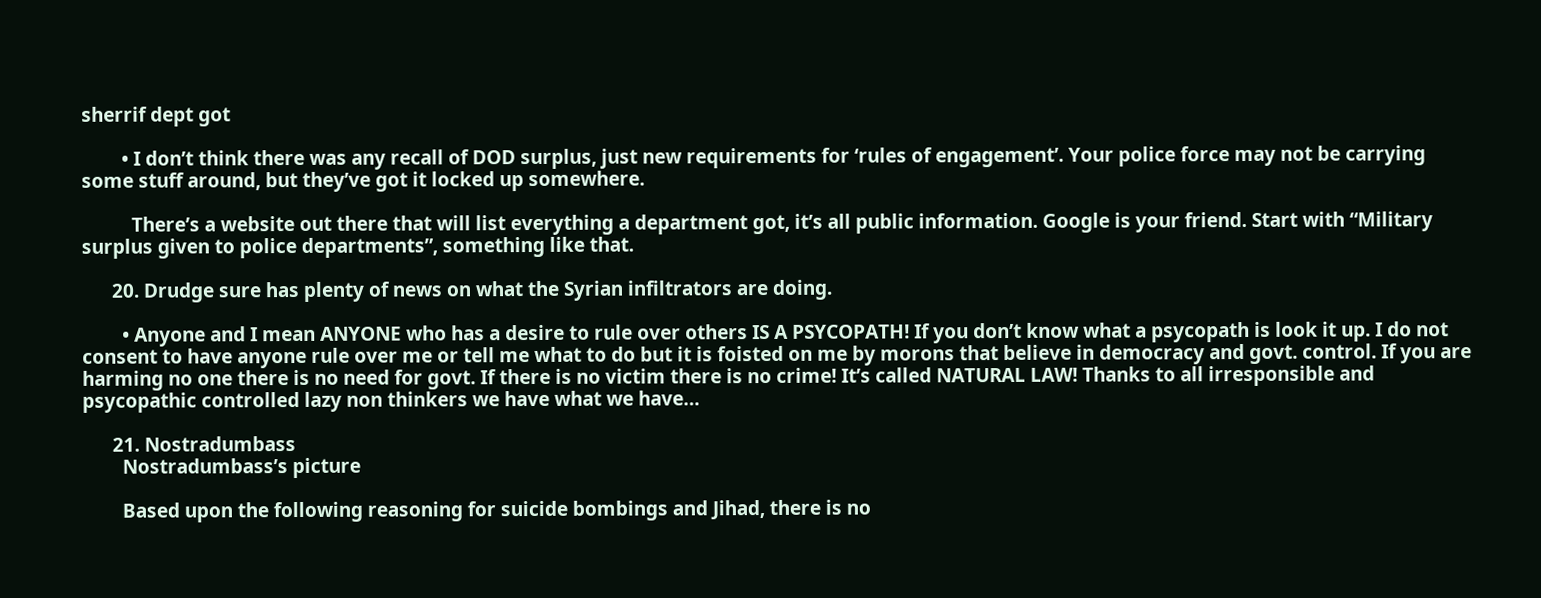sherrif dept got

        • I don’t think there was any recall of DOD surplus, just new requirements for ‘rules of engagement’. Your police force may not be carrying some stuff around, but they’ve got it locked up somewhere.

          There’s a website out there that will list everything a department got, it’s all public information. Google is your friend. Start with “Military surplus given to police departments”, something like that.

      20. Drudge sure has plenty of news on what the Syrian infiltrators are doing.

        • Anyone and I mean ANYONE who has a desire to rule over others IS A PSYCOPATH! If you don’t know what a psycopath is look it up. I do not consent to have anyone rule over me or tell me what to do but it is foisted on me by morons that believe in democracy and govt. control. If you are harming no one there is no need for govt. If there is no victim there is no crime! It’s called NATURAL LAW! Thanks to all irresponsible and psycopathic controlled lazy non thinkers we have what we have…

      21. Nostradumbass
        Nostradumbass’s picture

        Based upon the following reasoning for suicide bombings and Jihad, there is no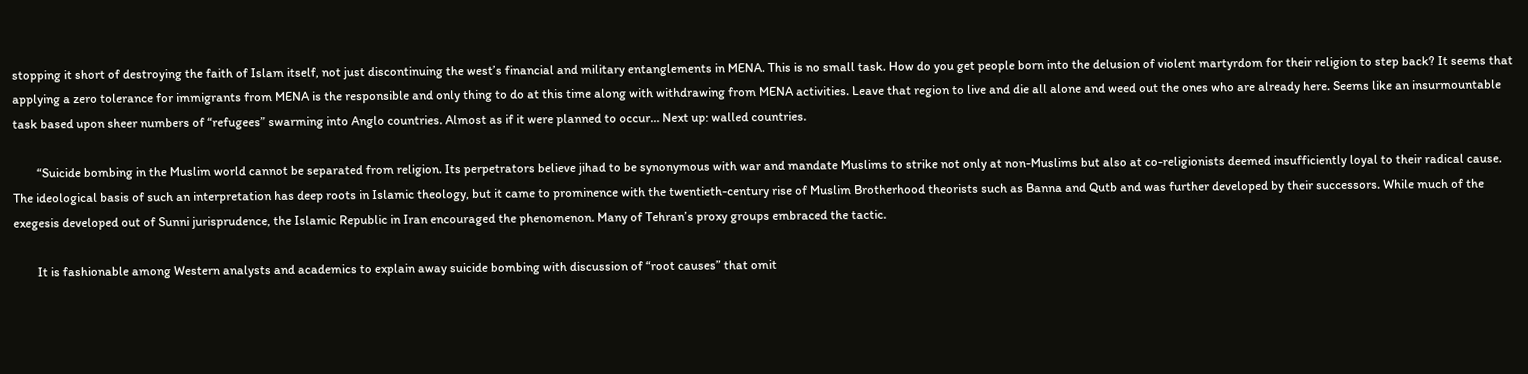stopping it short of destroying the faith of Islam itself, not just discontinuing the west’s financial and military entanglements in MENA. This is no small task. How do you get people born into the delusion of violent martyrdom for their religion to step back? It seems that applying a zero tolerance for immigrants from MENA is the responsible and only thing to do at this time along with withdrawing from MENA activities. Leave that region to live and die all alone and weed out the ones who are already here. Seems like an insurmountable task based upon sheer numbers of “refugees” swarming into Anglo countries. Almost as if it were planned to occur… Next up: walled countries.

        “Suicide bombing in the Muslim world cannot be separated from religion. Its perpetrators believe jihad to be synonymous with war and mandate Muslims to strike not only at non-Muslims but also at co-religionists deemed insufficiently loyal to their radical cause. The ideological basis of such an interpretation has deep roots in Islamic theology, but it came to prominence with the twentieth-century rise of Muslim Brotherhood theorists such as Banna and Qutb and was further developed by their successors. While much of the exegesis developed out of Sunni jurisprudence, the Islamic Republic in Iran encouraged the phenomenon. Many of Tehran’s proxy groups embraced the tactic.

        It is fashionable among Western analysts and academics to explain away suicide bombing with discussion of “root causes” that omit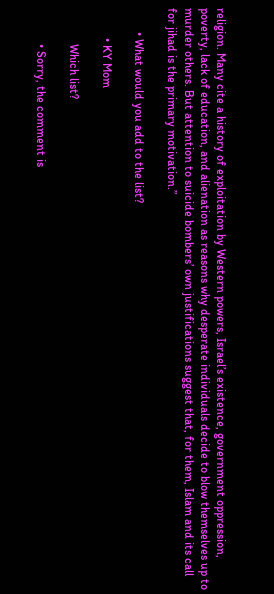religion. Many cite a history of exploitation by Western powers, Israel’s existence, government oppression, poverty, lack of education, and alienation as reasons why desperate individuals decide to blow themselves up to murder others. But attention to suicide bombers’ own justifications suggest that, for them, Islam and its call for jihad is the primary motivation.”

        • What would you add to the list?

          • KY Mom

            Which list?

            • Sorry, the comment is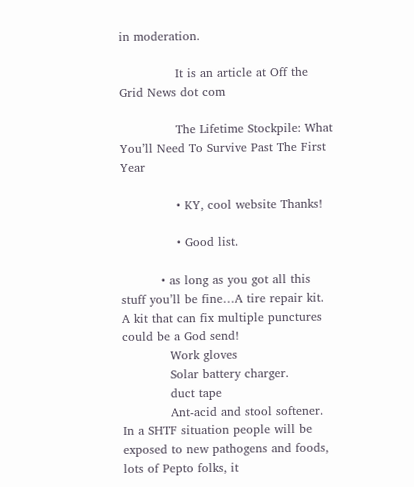in moderation.

              It is an article at Off the Grid News dot com

              The Lifetime Stockpile: What You’ll Need To Survive Past The First Year

              • KY, cool website Thanks!

              • Good list.

          • as long as you got all this stuff you’ll be fine…A tire repair kit. A kit that can fix multiple punctures could be a God send!
            Work gloves
            Solar battery charger.
            duct tape
            Ant-acid and stool softener. In a SHTF situation people will be exposed to new pathogens and foods, lots of Pepto folks, it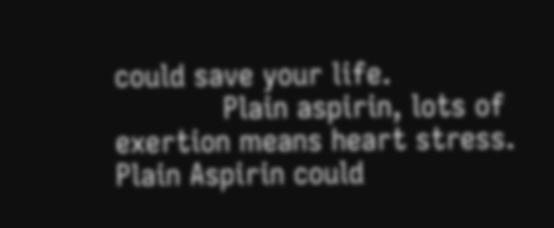could save your life.
            Plain aspirin, lots of exertion means heart stress. Plain Aspirin could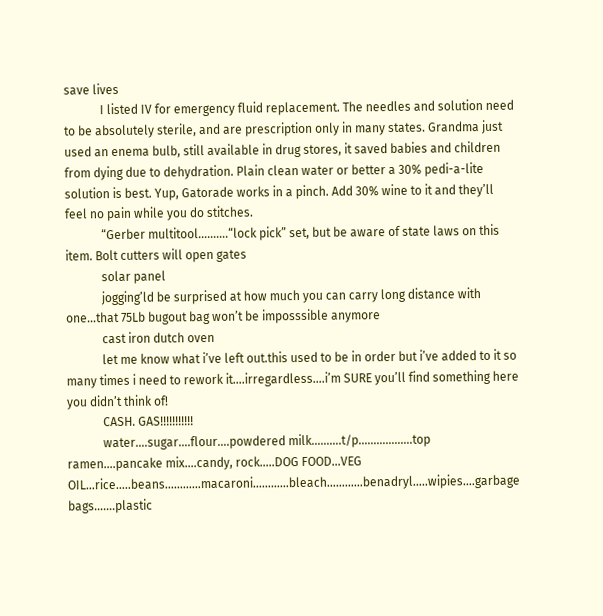save lives
            I listed IV for emergency fluid replacement. The needles and solution need to be absolutely sterile, and are prescription only in many states. Grandma just used an enema bulb, still available in drug stores, it saved babies and children from dying due to dehydration. Plain clean water or better a 30% pedi-a-lite solution is best. Yup, Gatorade works in a pinch. Add 30% wine to it and they’ll feel no pain while you do stitches.
            “Gerber multitool……….“lock pick” set, but be aware of state laws on this item. Bolt cutters will open gates
            solar panel
            jogging’ld be surprised at how much you can carry long distance with one…that 75Lb bugout bag won’t be imposssible anymore
            cast iron dutch oven
            let me know what i’ve left out.this used to be in order but i’ve added to it so many times i need to rework it….irregardless….i’m SURE you’ll find something here you didn’t think of!
            CASH. GAS!!!!!!!!!!!
            water….sugar….flour….powdered milk……….t/p………………top ramen….pancake mix….candy, rock…..DOG FOOD…VEG OIL…rice…..beans…………macaroni…………bleach…………benadryl…..wipies….garbage bags…….plastic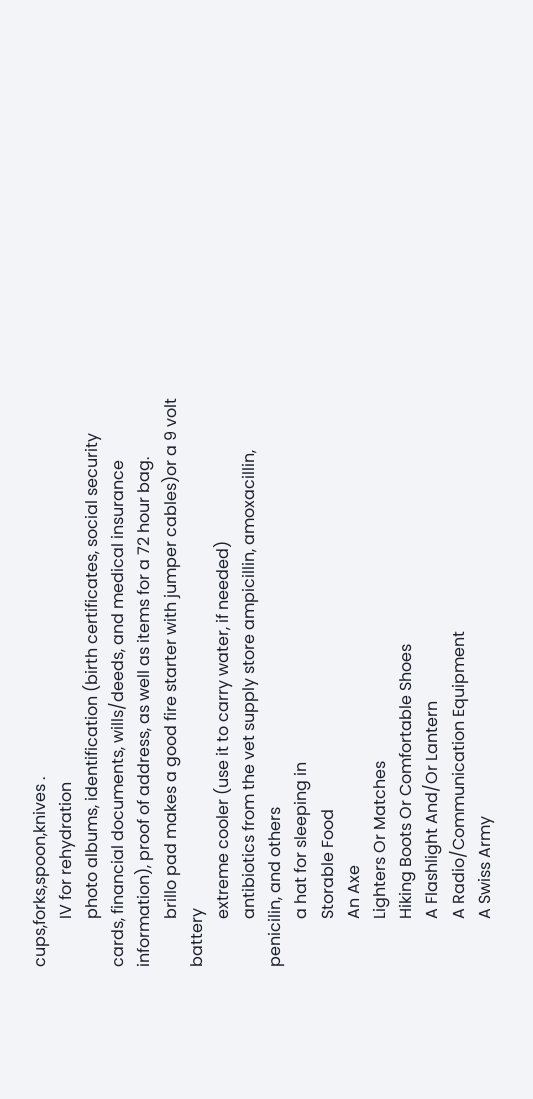cups,forks,spoon,knives .
            IV for rehydration
            photo albums, identification (birth certificates, social security cards, financial documents, wills/deeds, and medical insurance information), proof of address, as well as items for a 72 hour bag.
            brillo pad makes a good fire starter with jumper cables)or a 9 volt battery
            extreme cooler (use it to carry water, if needed)
            antibiotics from the vet supply store ampicillin, amoxacillin, penicilin, and others
            a hat for sleeping in
            Storable Food
            An Axe
            Lighters Or Matches
            Hiking Boots Or Comfortable Shoes
            A Flashlight And/Or Lantern
            A Radio/Communication Equipment
            A Swiss Army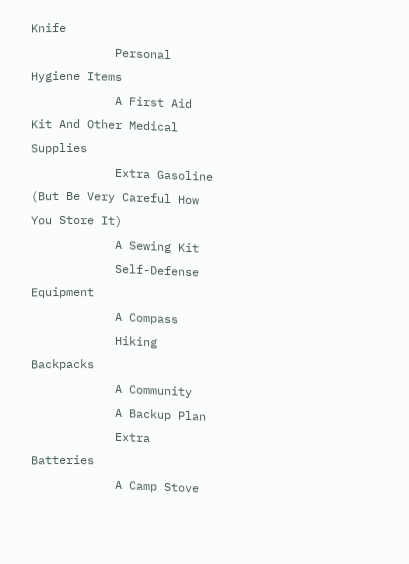Knife
            Personal Hygiene Items
            A First Aid Kit And Other Medical Supplies
            Extra Gasoline (But Be Very Careful How You Store It)
            A Sewing Kit
            Self-Defense Equipment
            A Compass
            Hiking Backpacks
            A Community
            A Backup Plan
            Extra Batteries
            A Camp Stove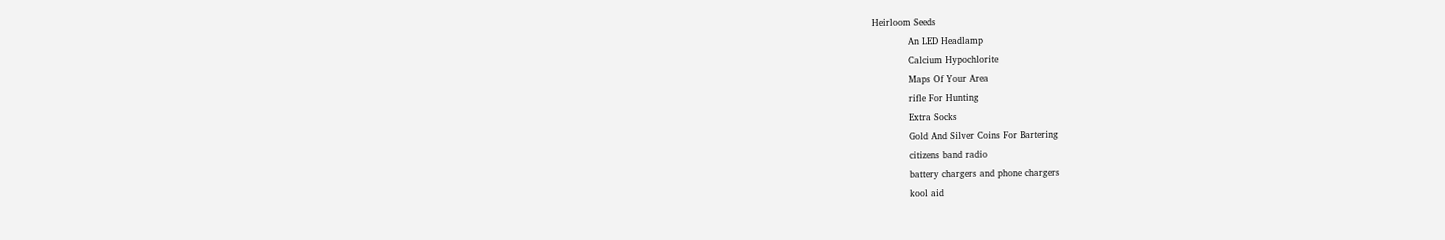Heirloom Seeds
            An LED Headlamp
            Calcium Hypochlorite
            Maps Of Your Area
            rifle For Hunting
            Extra Socks
            Gold And Silver Coins For Bartering
            citizens band radio
            battery chargers and phone chargers
            kool aid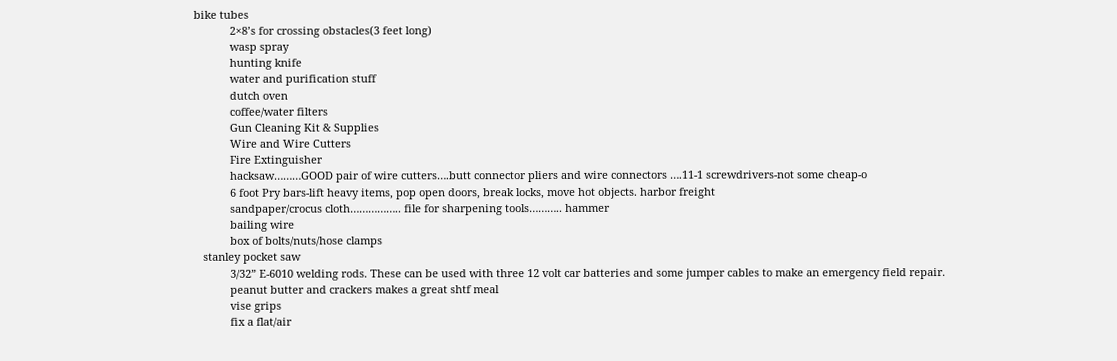bike tubes
            2×8’s for crossing obstacles(3 feet long)
            wasp spray
            hunting knife
            water and purification stuff
            dutch oven
            coffee/water filters
            Gun Cleaning Kit & Supplies
            Wire and Wire Cutters
            Fire Extinguisher
            hacksaw………GOOD pair of wire cutters….butt connector pliers and wire connectors ….11-1 screwdrivers-not some cheap-o
            6 foot Pry bars-lift heavy items, pop open doors, break locks, move hot objects. harbor freight
            sandpaper/crocus cloth…………….. file for sharpening tools……….. hammer
            bailing wire
            box of bolts/nuts/hose clamps
   stanley pocket saw
            3/32” E-6010 welding rods. These can be used with three 12 volt car batteries and some jumper cables to make an emergency field repair.
            peanut butter and crackers makes a great shtf meal
            vise grips
            fix a flat/air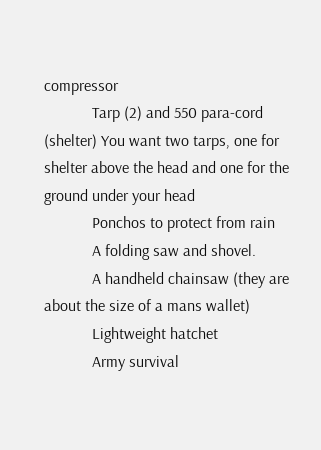compressor
            Tarp (2) and 550 para-cord (shelter) You want two tarps, one for shelter above the head and one for the ground under your head
            Ponchos to protect from rain
            A folding saw and shovel.
            A handheld chainsaw (they are about the size of a mans wallet)
            Lightweight hatchet
            Army survival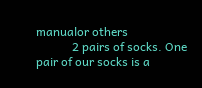manualor others
            2 pairs of socks. One pair of our socks is a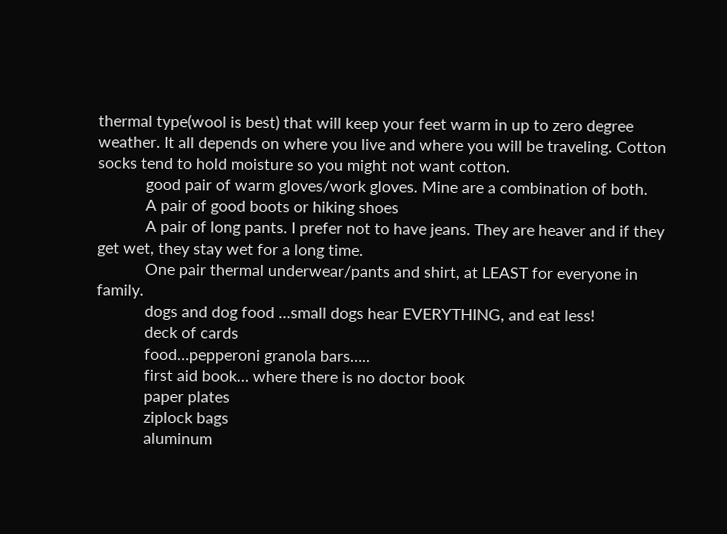thermal type(wool is best) that will keep your feet warm in up to zero degree weather. It all depends on where you live and where you will be traveling. Cotton socks tend to hold moisture so you might not want cotton.
            good pair of warm gloves/work gloves. Mine are a combination of both.
            A pair of good boots or hiking shoes
            A pair of long pants. I prefer not to have jeans. They are heaver and if they get wet, they stay wet for a long time.
            One pair thermal underwear/pants and shirt, at LEAST for everyone in family.
            dogs and dog food …small dogs hear EVERYTHING, and eat less!
            deck of cards
            food…pepperoni granola bars…..
            first aid book… where there is no doctor book
            paper plates
            ziplock bags
            aluminum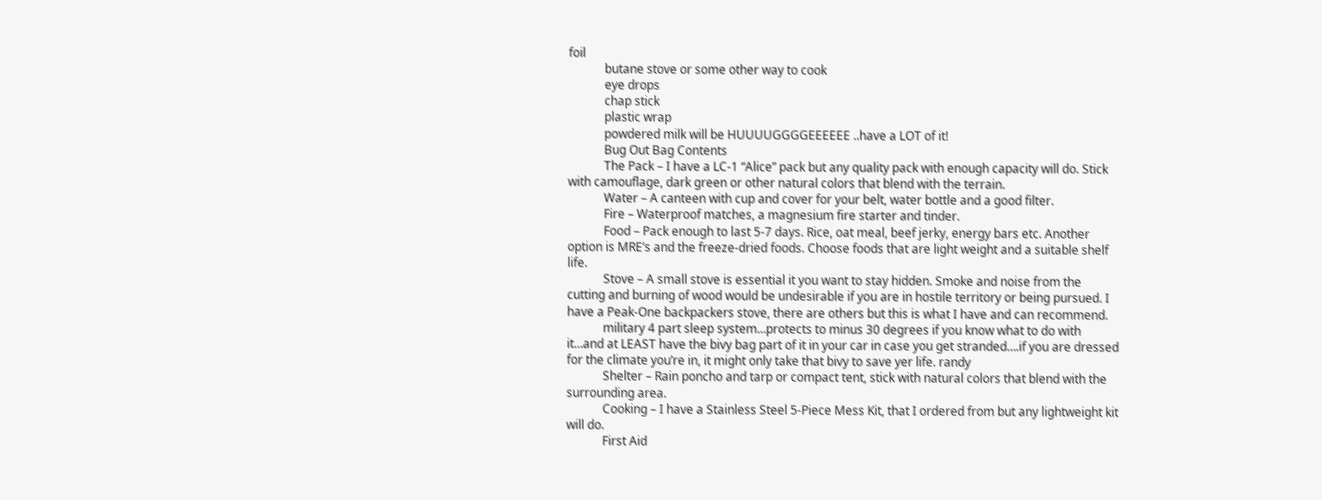foil
            butane stove or some other way to cook
            eye drops
            chap stick
            plastic wrap
            powdered milk will be HUUUUGGGGEEEEEE ..have a LOT of it!
            Bug Out Bag Contents
            The Pack – I have a LC-1 “Alice” pack but any quality pack with enough capacity will do. Stick with camouflage, dark green or other natural colors that blend with the terrain.
            Water – A canteen with cup and cover for your belt, water bottle and a good filter.
            Fire – Waterproof matches, a magnesium fire starter and tinder.
            Food – Pack enough to last 5-7 days. Rice, oat meal, beef jerky, energy bars etc. Another option is MRE’s and the freeze-dried foods. Choose foods that are light weight and a suitable shelf life.
            Stove – A small stove is essential it you want to stay hidden. Smoke and noise from the cutting and burning of wood would be undesirable if you are in hostile territory or being pursued. I have a Peak-One backpackers stove, there are others but this is what I have and can recommend.
            military 4 part sleep system…protects to minus 30 degrees if you know what to do with it…and at LEAST have the bivy bag part of it in your car in case you get stranded….if you are dressed for the climate you’re in, it might only take that bivy to save yer life. randy
            Shelter – Rain poncho and tarp or compact tent, stick with natural colors that blend with the surrounding area.
            Cooking – I have a Stainless Steel 5-Piece Mess Kit, that I ordered from but any lightweight kit will do.
            First Aid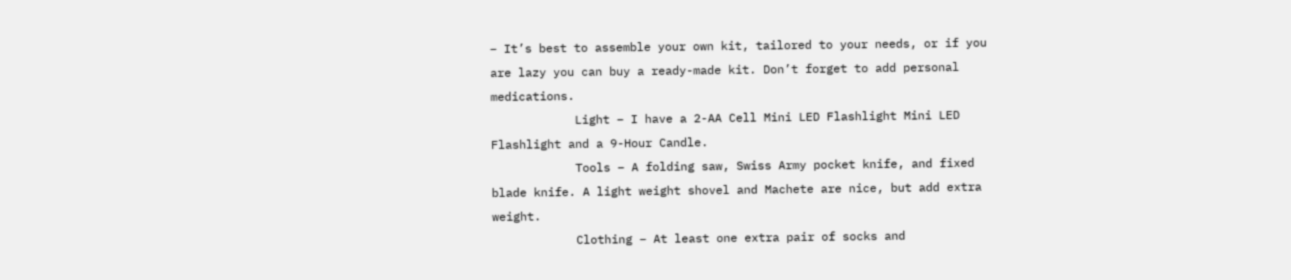– It’s best to assemble your own kit, tailored to your needs, or if you are lazy you can buy a ready-made kit. Don’t forget to add personal medications.
            Light – I have a 2-AA Cell Mini LED Flashlight Mini LED Flashlight and a 9-Hour Candle.
            Tools – A folding saw, Swiss Army pocket knife, and fixed blade knife. A light weight shovel and Machete are nice, but add extra weight.
            Clothing – At least one extra pair of socks and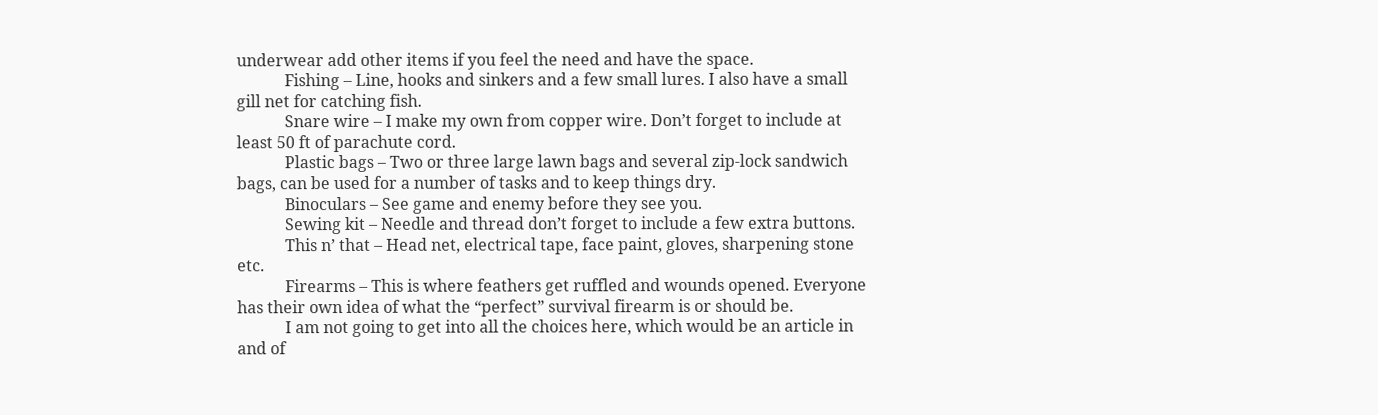underwear add other items if you feel the need and have the space.
            Fishing – Line, hooks and sinkers and a few small lures. I also have a small gill net for catching fish.
            Snare wire – I make my own from copper wire. Don’t forget to include at least 50 ft of parachute cord.
            Plastic bags – Two or three large lawn bags and several zip-lock sandwich bags, can be used for a number of tasks and to keep things dry.
            Binoculars – See game and enemy before they see you.
            Sewing kit – Needle and thread don’t forget to include a few extra buttons.
            This n’ that – Head net, electrical tape, face paint, gloves, sharpening stone etc.
            Firearms – This is where feathers get ruffled and wounds opened. Everyone has their own idea of what the “perfect” survival firearm is or should be.
            I am not going to get into all the choices here, which would be an article in and of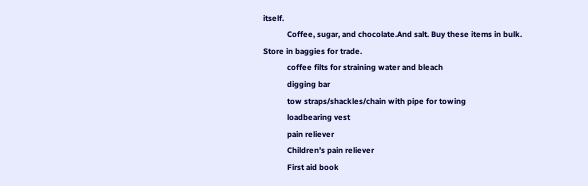itself.
            Coffee, sugar, and chocolate.And salt. Buy these items in bulk. Store in baggies for trade.
            coffee filts for straining water and bleach
            digging bar
            tow straps/shackles/chain with pipe for towing
            loadbearing vest
            pain reliever
            Children’s pain reliever
            First aid book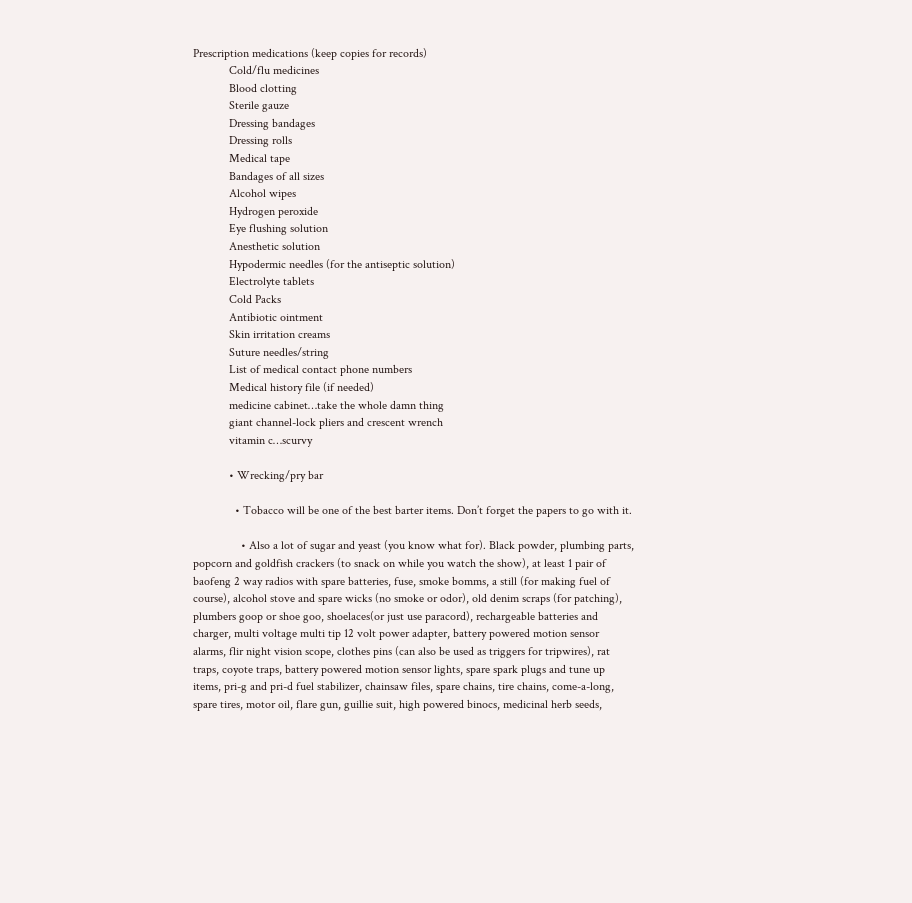Prescription medications (keep copies for records)
            Cold/flu medicines
            Blood clotting
            Sterile gauze
            Dressing bandages
            Dressing rolls
            Medical tape
            Bandages of all sizes
            Alcohol wipes
            Hydrogen peroxide
            Eye flushing solution
            Anesthetic solution
            Hypodermic needles (for the antiseptic solution)
            Electrolyte tablets
            Cold Packs
            Antibiotic ointment
            Skin irritation creams
            Suture needles/string
            List of medical contact phone numbers
            Medical history file (if needed)
            medicine cabinet…take the whole damn thing
            giant channel-lock pliers and crescent wrench
            vitamin c…scurvy

            • Wrecking/pry bar

              • Tobacco will be one of the best barter items. Don’t forget the papers to go with it.

                • Also a lot of sugar and yeast (you know what for). Black powder, plumbing parts, popcorn and goldfish crackers (to snack on while you watch the show), at least 1 pair of baofeng 2 way radios with spare batteries, fuse, smoke bomms, a still (for making fuel of course), alcohol stove and spare wicks (no smoke or odor), old denim scraps (for patching), plumbers goop or shoe goo, shoelaces(or just use paracord), rechargeable batteries and charger, multi voltage multi tip 12 volt power adapter, battery powered motion sensor alarms, flir night vision scope, clothes pins (can also be used as triggers for tripwires), rat traps, coyote traps, battery powered motion sensor lights, spare spark plugs and tune up items, pri-g and pri-d fuel stabilizer, chainsaw files, spare chains, tire chains, come-a-long, spare tires, motor oil, flare gun, guillie suit, high powered binocs, medicinal herb seeds,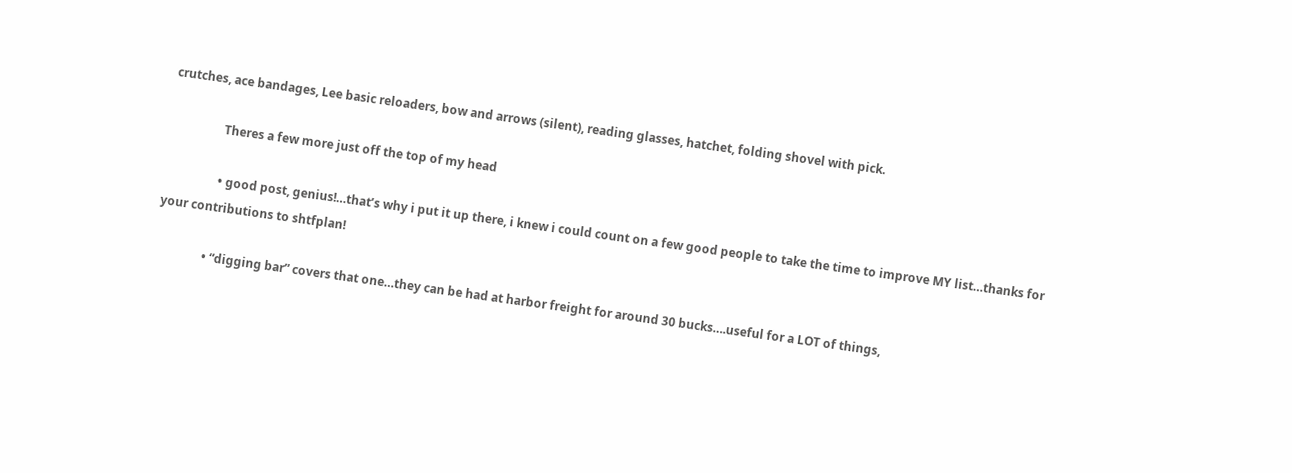crutches, ace bandages, Lee basic reloaders, bow and arrows (silent), reading glasses, hatchet, folding shovel with pick.

                  Theres a few more just off the top of my head

                  • good post, genius!…that’s why i put it up there, i knew i could count on a few good people to take the time to improve MY list…thanks for your contributions to shtfplan!

                • “digging bar” covers that one…they can be had at harbor freight for around 30 bucks….useful for a LOT of things,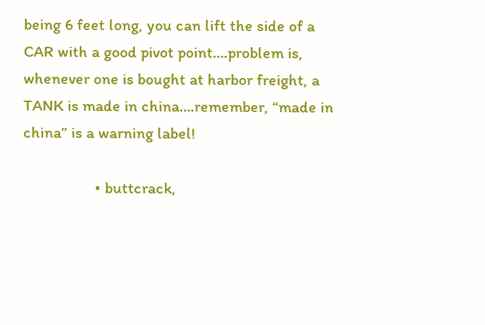being 6 feet long, you can lift the side of a CAR with a good pivot point….problem is, whenever one is bought at harbor freight, a TANK is made in china….remember, “made in china” is a warning label!

                  • buttcrack,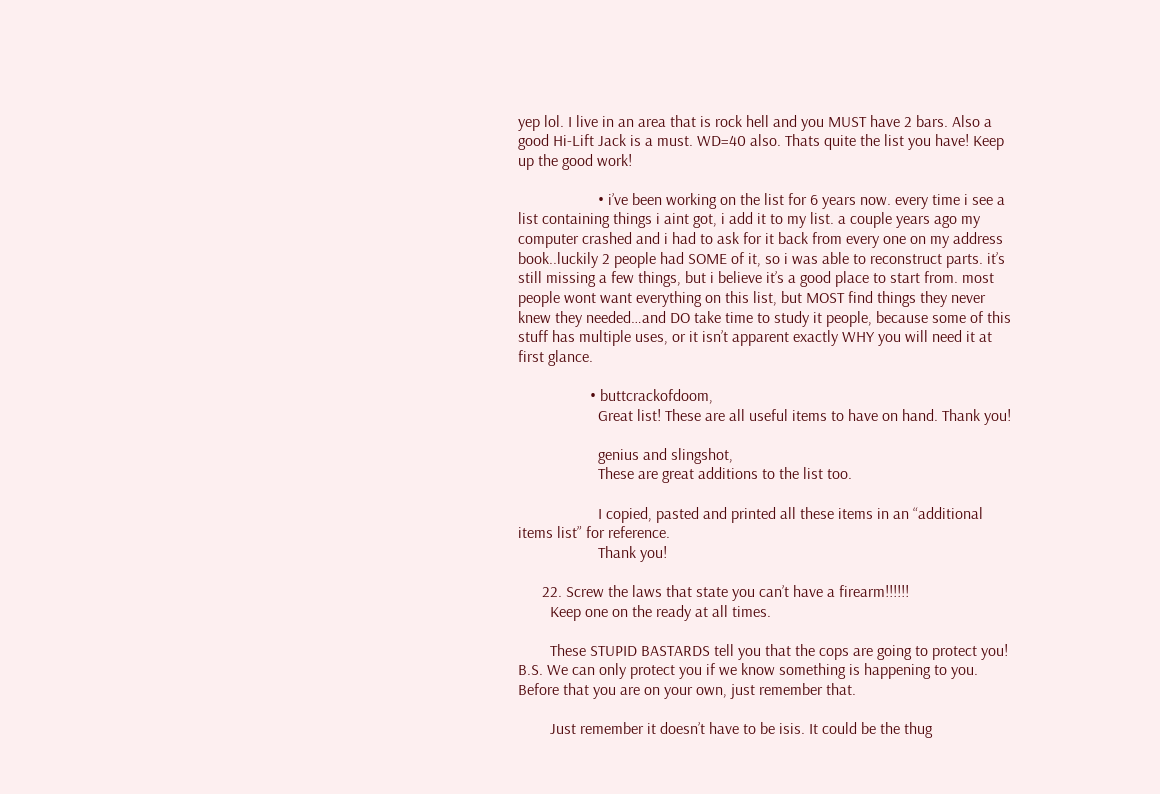yep lol. I live in an area that is rock hell and you MUST have 2 bars. Also a good Hi-Lift Jack is a must. WD=40 also. Thats quite the list you have! Keep up the good work!

                    • i’ve been working on the list for 6 years now. every time i see a list containing things i aint got, i add it to my list. a couple years ago my computer crashed and i had to ask for it back from every one on my address book..luckily 2 people had SOME of it, so i was able to reconstruct parts. it’s still missing a few things, but i believe it’s a good place to start from. most people wont want everything on this list, but MOST find things they never knew they needed…and DO take time to study it people, because some of this stuff has multiple uses, or it isn’t apparent exactly WHY you will need it at first glance.

                  • buttcrackofdoom,
                    Great list! These are all useful items to have on hand. Thank you!

                    genius and slingshot,
                    These are great additions to the list too.

                    I copied, pasted and printed all these items in an “additional items list” for reference.
                    Thank you!

      22. Screw the laws that state you can’t have a firearm!!!!!!
        Keep one on the ready at all times.

        These STUPID BASTARDS tell you that the cops are going to protect you! B.S. We can only protect you if we know something is happening to you. Before that you are on your own, just remember that.

        Just remember it doesn’t have to be isis. It could be the thug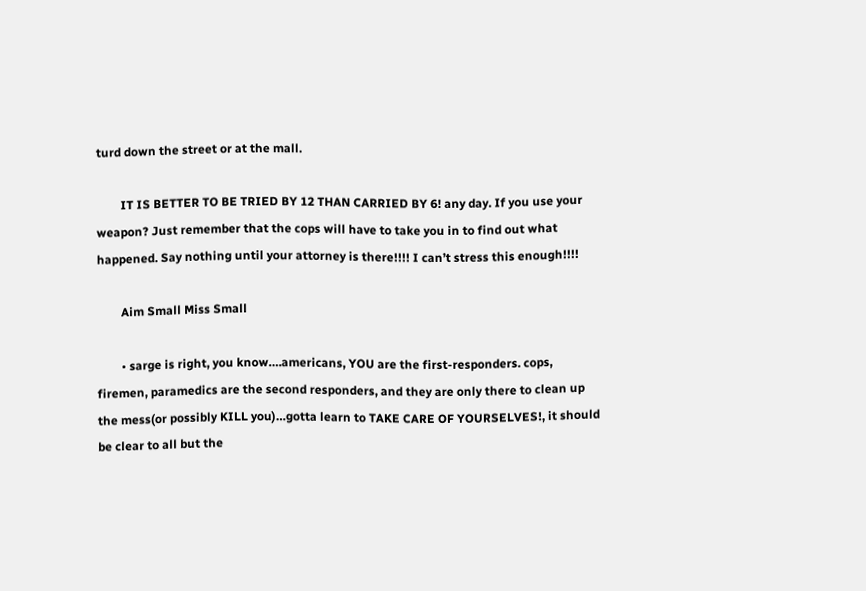turd down the street or at the mall.

        IT IS BETTER TO BE TRIED BY 12 THAN CARRIED BY 6! any day. If you use your weapon? Just remember that the cops will have to take you in to find out what happened. Say nothing until your attorney is there!!!! I can’t stress this enough!!!!

        Aim Small Miss Small

        • sarge is right, you know….americans, YOU are the first-responders. cops, firemen, paramedics are the second responders, and they are only there to clean up the mess(or possibly KILL you)…gotta learn to TAKE CARE OF YOURSELVES!, it should be clear to all but the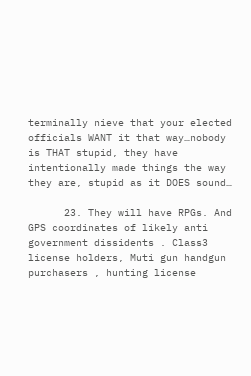terminally nieve that your elected officials WANT it that way…nobody is THAT stupid, they have intentionally made things the way they are, stupid as it DOES sound…

      23. They will have RPGs. And GPS coordinates of likely anti government dissidents . Class3 license holders, Muti gun handgun purchasers , hunting license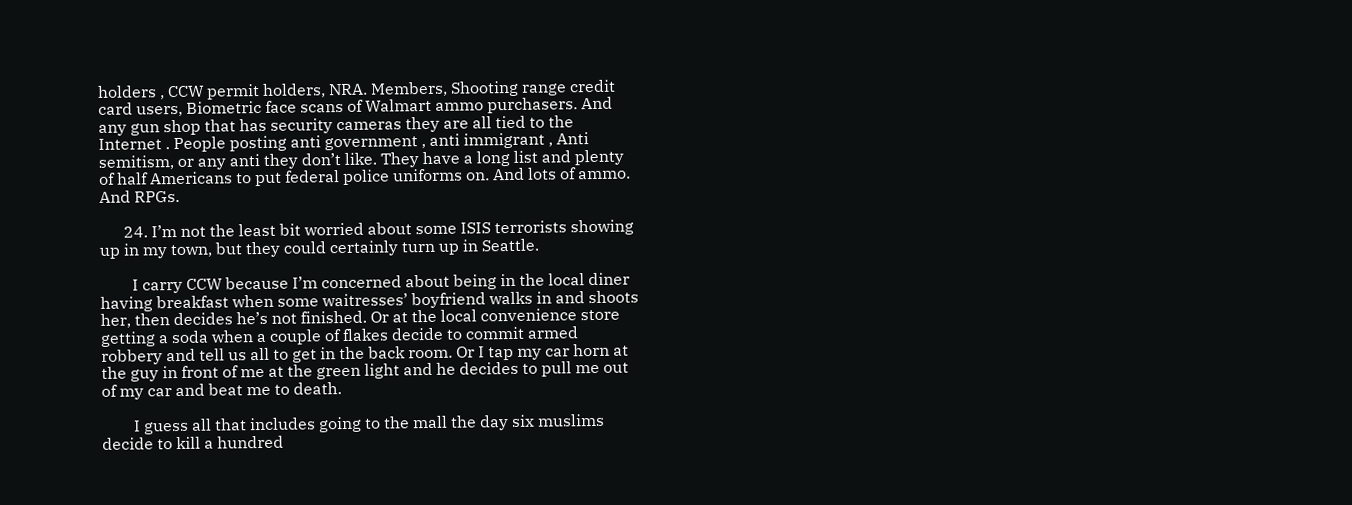holders , CCW permit holders, NRA. Members, Shooting range credit card users, Biometric face scans of Walmart ammo purchasers. And any gun shop that has security cameras they are all tied to the Internet . People posting anti government , anti immigrant , Anti semitism, or any anti they don’t like. They have a long list and plenty of half Americans to put federal police uniforms on. And lots of ammo. And RPGs.

      24. I’m not the least bit worried about some ISIS terrorists showing up in my town, but they could certainly turn up in Seattle.

        I carry CCW because I’m concerned about being in the local diner having breakfast when some waitresses’ boyfriend walks in and shoots her, then decides he’s not finished. Or at the local convenience store getting a soda when a couple of flakes decide to commit armed robbery and tell us all to get in the back room. Or I tap my car horn at the guy in front of me at the green light and he decides to pull me out of my car and beat me to death.

        I guess all that includes going to the mall the day six muslims decide to kill a hundred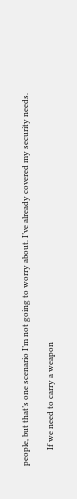people, but that’s one scenario I’m not going to worry about. I’ve already covered my security needs.

        If we need to carry a weapon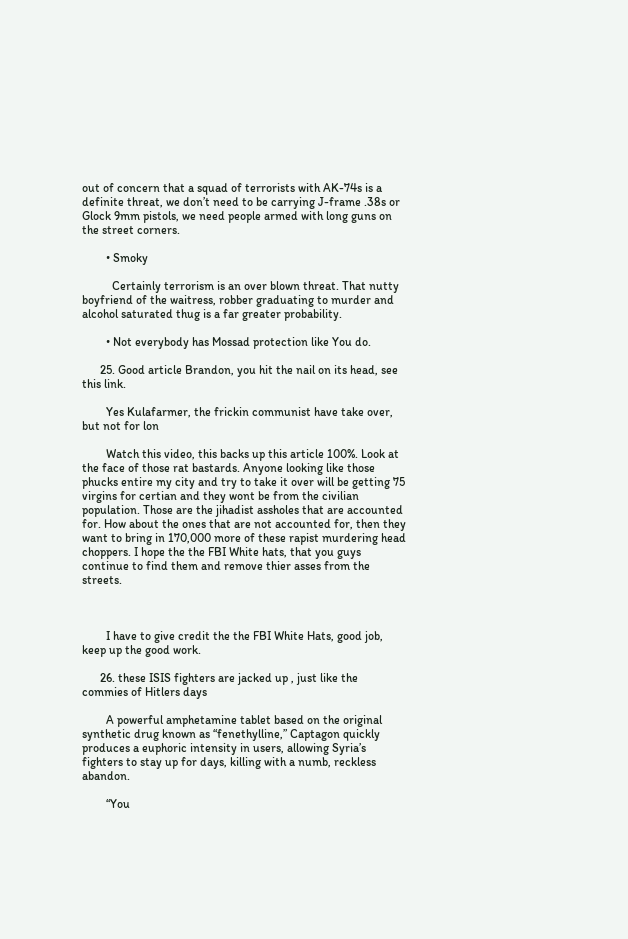out of concern that a squad of terrorists with AK-74s is a definite threat, we don’t need to be carrying J-frame .38s or Glock 9mm pistols, we need people armed with long guns on the street corners.

        • Smoky

          Certainly terrorism is an over blown threat. That nutty boyfriend of the waitress, robber graduating to murder and alcohol saturated thug is a far greater probability.

        • Not everybody has Mossad protection like You do.

      25. Good article Brandon, you hit the nail on its head, see this link.

        Yes Kulafarmer, the frickin communist have take over, but not for lon

        Watch this video, this backs up this article 100%. Look at the face of those rat bastards. Anyone looking like those phucks entire my city and try to take it over will be getting 75 virgins for certian and they wont be from the civilian population. Those are the jihadist assholes that are accounted for. How about the ones that are not accounted for, then they want to bring in 170,000 more of these rapist murdering head choppers. I hope the the FBI White hats, that you guys continue to find them and remove thier asses from the streets.



        I have to give credit the the FBI White Hats, good job, keep up the good work.

      26. these ISIS fighters are jacked up , just like the commies of Hitlers days

        A powerful amphetamine tablet based on the original synthetic drug known as “fenethylline,” Captagon quickly produces a euphoric intensity in users, allowing Syria’s fighters to stay up for days, killing with a numb, reckless abandon.

        “You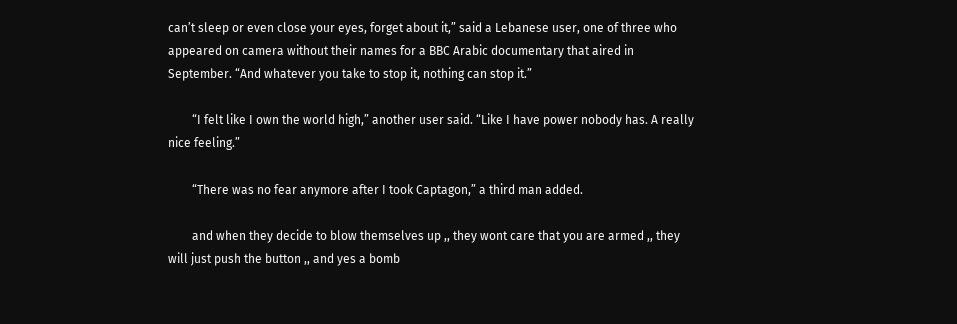can’t sleep or even close your eyes, forget about it,” said a Lebanese user, one of three who appeared on camera without their names for a BBC Arabic documentary that aired in September. “And whatever you take to stop it, nothing can stop it.”

        “I felt like I own the world high,” another user said. “Like I have power nobody has. A really nice feeling.”

        “There was no fear anymore after I took Captagon,” a third man added.

        and when they decide to blow themselves up ,, they wont care that you are armed ,, they will just push the button ,, and yes a bomb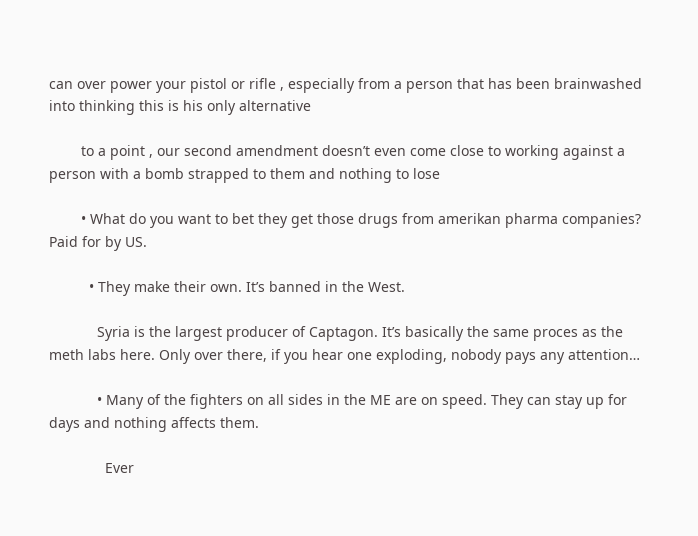can over power your pistol or rifle , especially from a person that has been brainwashed into thinking this is his only alternative

        to a point , our second amendment doesn’t even come close to working against a person with a bomb strapped to them and nothing to lose

        • What do you want to bet they get those drugs from amerikan pharma companies? Paid for by US.

          • They make their own. It’s banned in the West.

            Syria is the largest producer of Captagon. It’s basically the same proces as the meth labs here. Only over there, if you hear one exploding, nobody pays any attention…

            • Many of the fighters on all sides in the ME are on speed. They can stay up for days and nothing affects them.

              Ever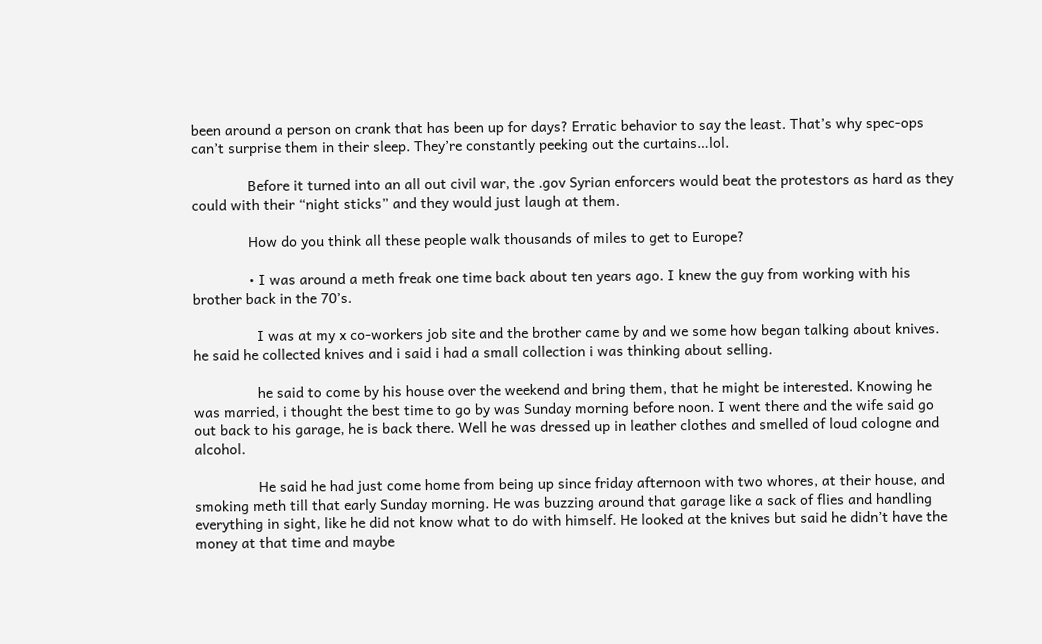been around a person on crank that has been up for days? Erratic behavior to say the least. That’s why spec-ops can’t surprise them in their sleep. They’re constantly peeking out the curtains…lol.

              Before it turned into an all out civil war, the .gov Syrian enforcers would beat the protestors as hard as they could with their “night sticks” and they would just laugh at them.

              How do you think all these people walk thousands of miles to get to Europe?

              • I was around a meth freak one time back about ten years ago. I knew the guy from working with his brother back in the 70’s.

                I was at my x co-workers job site and the brother came by and we some how began talking about knives. he said he collected knives and i said i had a small collection i was thinking about selling.

                he said to come by his house over the weekend and bring them, that he might be interested. Knowing he was married, i thought the best time to go by was Sunday morning before noon. I went there and the wife said go out back to his garage, he is back there. Well he was dressed up in leather clothes and smelled of loud cologne and alcohol.

                He said he had just come home from being up since friday afternoon with two whores, at their house, and smoking meth till that early Sunday morning. He was buzzing around that garage like a sack of flies and handling everything in sight, like he did not know what to do with himself. He looked at the knives but said he didn’t have the money at that time and maybe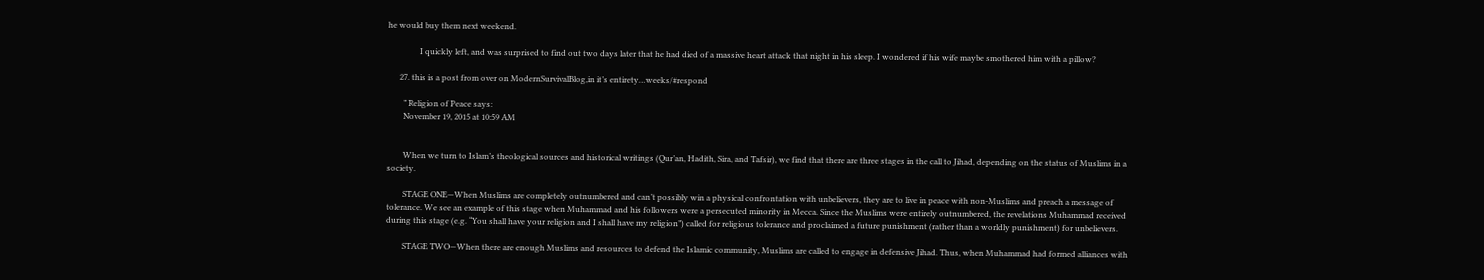he would buy them next weekend.

                I quickly left, and was surprised to find out two days later that he had died of a massive heart attack that night in his sleep. I wondered if his wife maybe smothered him with a pillow?

      27. this is a post from over on ModernSurvivalBlog,in it’s entirety…weeks/#respond

        ” Religion of Peace says:
        November 19, 2015 at 10:59 AM


        When we turn to Islam’s theological sources and historical writings (Qur’an, Hadith, Sira, and Tafsir), we find that there are three stages in the call to Jihad, depending on the status of Muslims in a society.

        STAGE ONE—When Muslims are completely outnumbered and can’t possibly win a physical confrontation with unbelievers, they are to live in peace with non-Muslims and preach a message of tolerance. We see an example of this stage when Muhammad and his followers were a persecuted minority in Mecca. Since the Muslims were entirely outnumbered, the revelations Muhammad received during this stage (e.g. “You shall have your religion and I shall have my religion”) called for religious tolerance and proclaimed a future punishment (rather than a worldly punishment) for unbelievers.

        STAGE TWO—When there are enough Muslims and resources to defend the Islamic community, Muslims are called to engage in defensive Jihad. Thus, when Muhammad had formed alliances with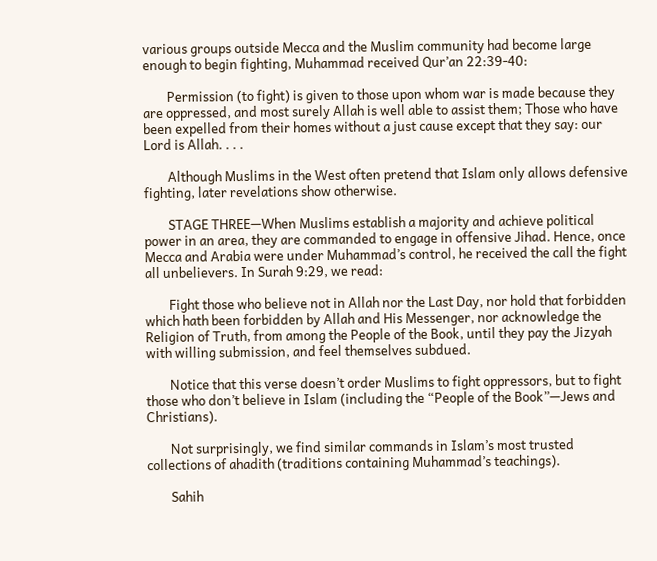various groups outside Mecca and the Muslim community had become large enough to begin fighting, Muhammad received Qur’an 22:39-40:

        Permission (to fight) is given to those upon whom war is made because they are oppressed, and most surely Allah is well able to assist them; Those who have been expelled from their homes without a just cause except that they say: our Lord is Allah. . . .

        Although Muslims in the West often pretend that Islam only allows defensive fighting, later revelations show otherwise.

        STAGE THREE—When Muslims establish a majority and achieve political power in an area, they are commanded to engage in offensive Jihad. Hence, once Mecca and Arabia were under Muhammad’s control, he received the call the fight all unbelievers. In Surah 9:29, we read:

        Fight those who believe not in Allah nor the Last Day, nor hold that forbidden which hath been forbidden by Allah and His Messenger, nor acknowledge the Religion of Truth, from among the People of the Book, until they pay the Jizyah with willing submission, and feel themselves subdued.

        Notice that this verse doesn’t order Muslims to fight oppressors, but to fight those who don’t believe in Islam (including the “People of the Book”—Jews and Christians).

        Not surprisingly, we find similar commands in Islam’s most trusted collections of ahadith (traditions containing Muhammad’s teachings).

        Sahih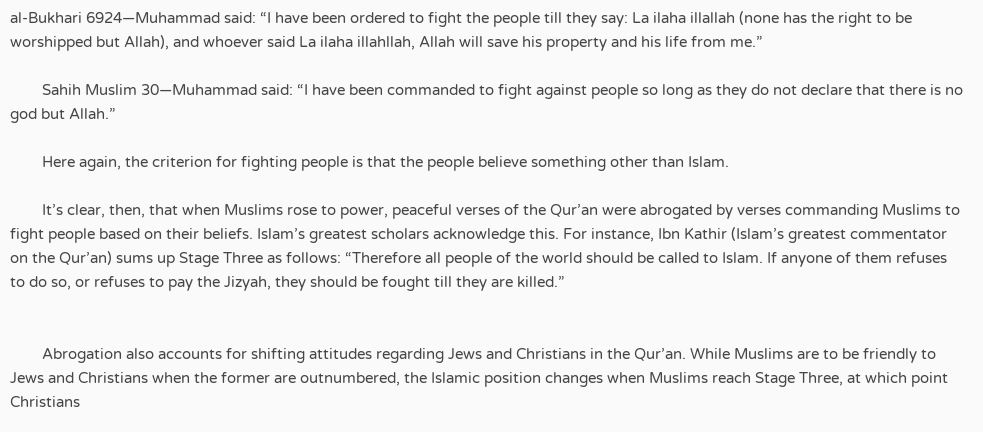al-Bukhari 6924—Muhammad said: “I have been ordered to fight the people till they say: La ilaha illallah (none has the right to be worshipped but Allah), and whoever said La ilaha illahllah, Allah will save his property and his life from me.”

        Sahih Muslim 30—Muhammad said: “I have been commanded to fight against people so long as they do not declare that there is no god but Allah.”

        Here again, the criterion for fighting people is that the people believe something other than Islam.

        It’s clear, then, that when Muslims rose to power, peaceful verses of the Qur’an were abrogated by verses commanding Muslims to fight people based on their beliefs. Islam’s greatest scholars acknowledge this. For instance, Ibn Kathir (Islam’s greatest commentator on the Qur’an) sums up Stage Three as follows: “Therefore all people of the world should be called to Islam. If anyone of them refuses to do so, or refuses to pay the Jizyah, they should be fought till they are killed.”


        Abrogation also accounts for shifting attitudes regarding Jews and Christians in the Qur’an. While Muslims are to be friendly to Jews and Christians when the former are outnumbered, the Islamic position changes when Muslims reach Stage Three, at which point Christians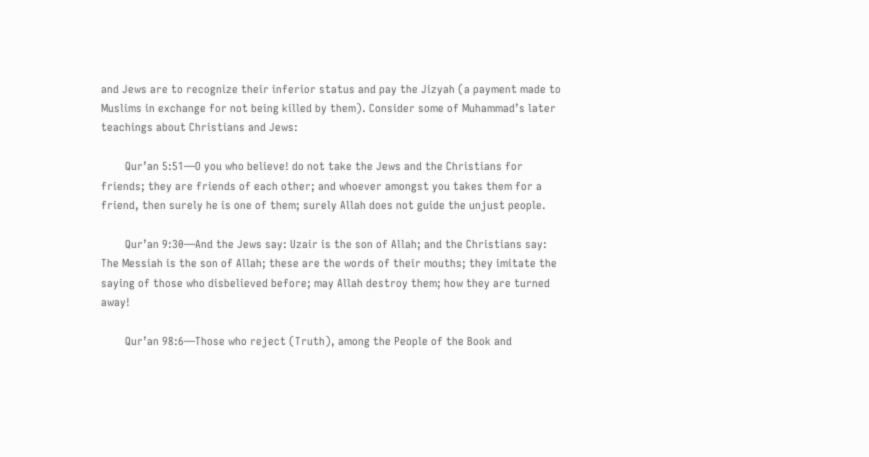and Jews are to recognize their inferior status and pay the Jizyah (a payment made to Muslims in exchange for not being killed by them). Consider some of Muhammad’s later teachings about Christians and Jews:

        Qur’an 5:51—O you who believe! do not take the Jews and the Christians for friends; they are friends of each other; and whoever amongst you takes them for a friend, then surely he is one of them; surely Allah does not guide the unjust people.

        Qur’an 9:30—And the Jews say: Uzair is the son of Allah; and the Christians say: The Messiah is the son of Allah; these are the words of their mouths; they imitate the saying of those who disbelieved before; may Allah destroy them; how they are turned away!

        Qur’an 98:6—Those who reject (Truth), among the People of the Book and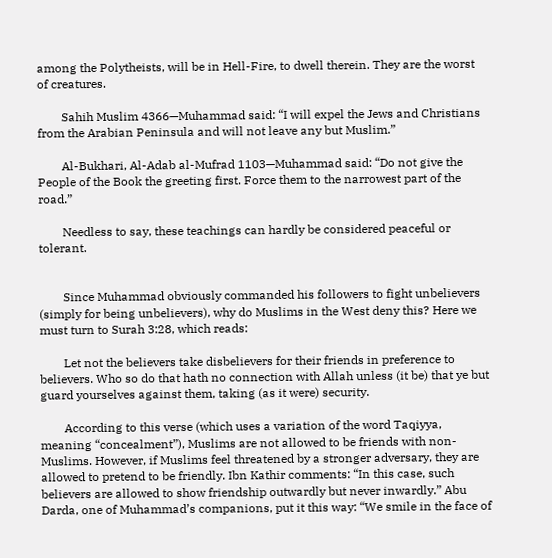among the Polytheists, will be in Hell-Fire, to dwell therein. They are the worst of creatures.

        Sahih Muslim 4366—Muhammad said: “I will expel the Jews and Christians from the Arabian Peninsula and will not leave any but Muslim.”

        Al-Bukhari, Al-Adab al-Mufrad 1103—Muhammad said: “Do not give the People of the Book the greeting first. Force them to the narrowest part of the road.”

        Needless to say, these teachings can hardly be considered peaceful or tolerant.


        Since Muhammad obviously commanded his followers to fight unbelievers (simply for being unbelievers), why do Muslims in the West deny this? Here we must turn to Surah 3:28, which reads:

        Let not the believers take disbelievers for their friends in preference to believers. Who so do that hath no connection with Allah unless (it be) that ye but guard yourselves against them, taking (as it were) security.

        According to this verse (which uses a variation of the word Taqiyya, meaning “concealment”), Muslims are not allowed to be friends with non-Muslims. However, if Muslims feel threatened by a stronger adversary, they are allowed to pretend to be friendly. Ibn Kathir comments: “In this case, such believers are allowed to show friendship outwardly but never inwardly.” Abu Darda, one of Muhammad’s companions, put it this way: “We smile in the face of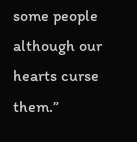some people although our hearts curse them.”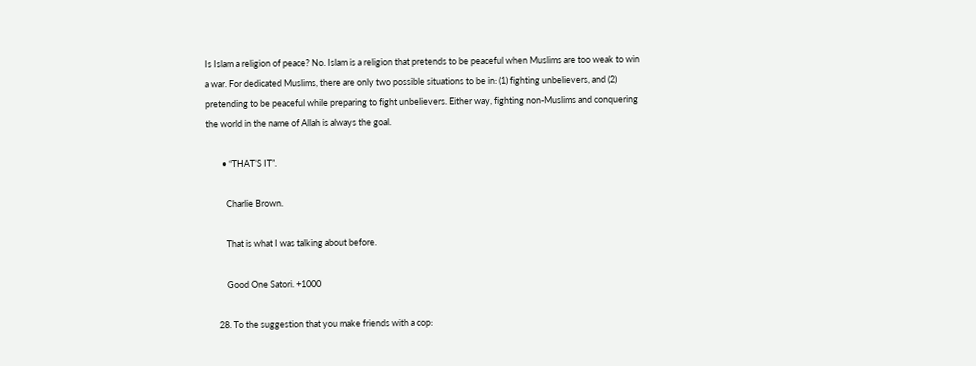Is Islam a religion of peace? No. Islam is a religion that pretends to be peaceful when Muslims are too weak to win a war. For dedicated Muslims, there are only two possible situations to be in: (1) fighting unbelievers, and (2) pretending to be peaceful while preparing to fight unbelievers. Either way, fighting non-Muslims and conquering the world in the name of Allah is always the goal.

        • “THAT’S IT”.

          Charlie Brown.

          That is what I was talking about before.

          Good One Satori. +1000

      28. To the suggestion that you make friends with a cop: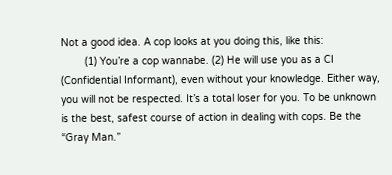Not a good idea. A cop looks at you doing this, like this:
        (1) You’re a cop wannabe. (2) He will use you as a CI (Confidential Informant), even without your knowledge. Either way, you will not be respected. It’s a total loser for you. To be unknown is the best, safest course of action in dealing with cops. Be the “Gray Man.”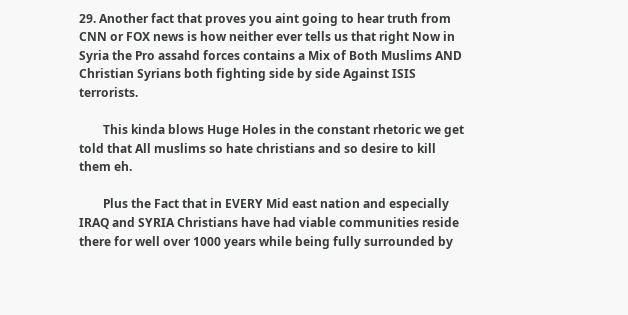29. Another fact that proves you aint going to hear truth from CNN or FOX news is how neither ever tells us that right Now in Syria the Pro assahd forces contains a Mix of Both Muslims AND Christian Syrians both fighting side by side Against ISIS terrorists.

        This kinda blows Huge Holes in the constant rhetoric we get told that All muslims so hate christians and so desire to kill them eh.

        Plus the Fact that in EVERY Mid east nation and especially IRAQ and SYRIA Christians have had viable communities reside there for well over 1000 years while being fully surrounded by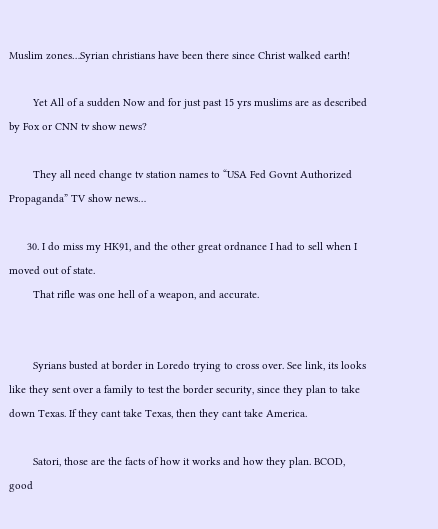Muslim zones…Syrian christians have been there since Christ walked earth!

        Yet All of a sudden Now and for just past 15 yrs muslims are as described by Fox or CNN tv show news?

        They all need change tv station names to “USA Fed Govnt Authorized Propaganda” TV show news…

      30. I do miss my HK91, and the other great ordnance I had to sell when I moved out of state.
        That rifle was one hell of a weapon, and accurate.


        Syrians busted at border in Loredo trying to cross over. See link, its looks like they sent over a family to test the border security, since they plan to take down Texas. If they cant take Texas, then they cant take America.

        Satori, those are the facts of how it works and how they plan. BCOD, good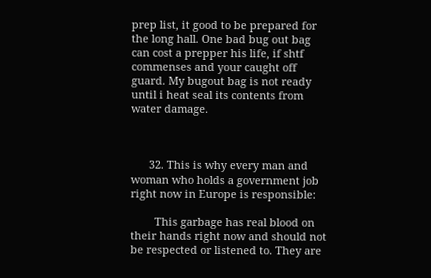prep list, it good to be prepared for the long hall. One bad bug out bag can cost a prepper his life, if shtf commenses and your caught off guard. My bugout bag is not ready until i heat seal its contents from water damage.



      32. This is why every man and woman who holds a government job right now in Europe is responsible:

        This garbage has real blood on their hands right now and should not be respected or listened to. They are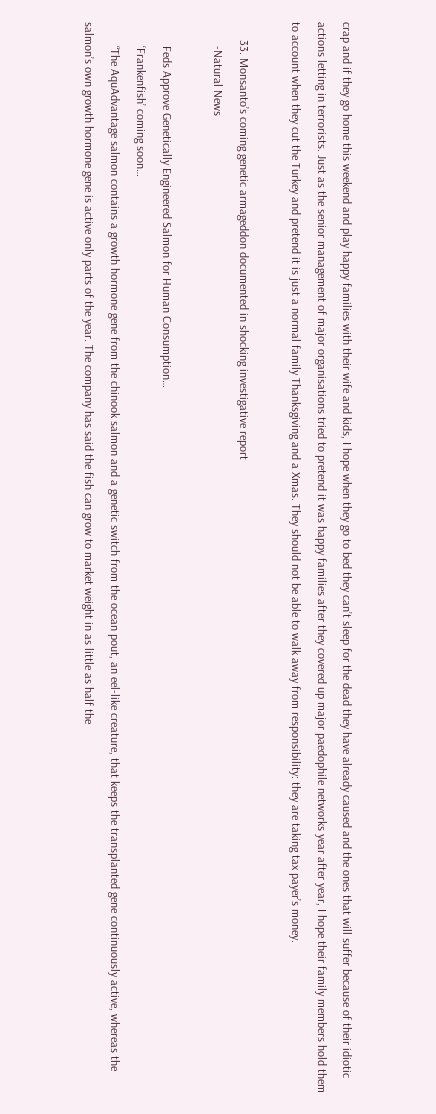crap and if they go home this weekend and play happy families with their wife and kids, I hope when they go to bed they can’t sleep for the dead they have already caused and the ones that will suffer because of their idiotic actions letting in terrorists. Just as the senior management of major organisations tried to pretend it was happy families after they covered up major paedophile networks year after year, I hope their family members hold them to account when they cut the Turkey and pretend it is just a normal family Thanksgiving and a Xmas. They should not be able to walk away from responsibility: they are taking tax payer’s money.

      33. Monsanto’s coming genetic armageddon documented in shocking investigative report
        -Natural News

        Feds Approve Genetically Engineered Salmon for Human Consumption…
        ‘Frankenfish’ coming soon…
        “The AquAdvantage salmon contains a growth hormone gene from the chinook salmon and a genetic switch from the ocean pout, an eel-like creature, that keeps the transplanted gene continuously active, whereas the salmon’s own growth hormone gene is active only parts of the year. The company has said the fish can grow to market weight in as little as half the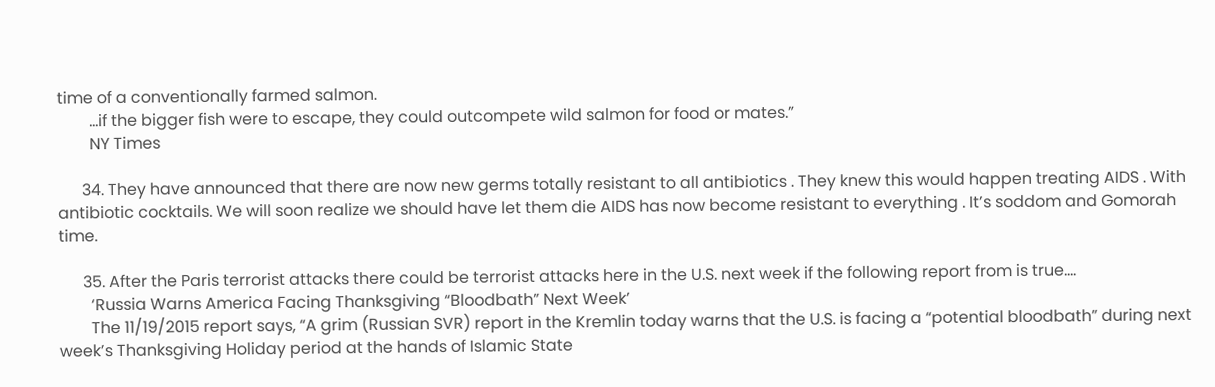time of a conventionally farmed salmon.
        …if the bigger fish were to escape, they could outcompete wild salmon for food or mates.”
        NY Times

      34. They have announced that there are now new germs totally resistant to all antibiotics . They knew this would happen treating AIDS . With antibiotic cocktails. We will soon realize we should have let them die AIDS has now become resistant to everything . It’s soddom and Gomorah time.

      35. After the Paris terrorist attacks there could be terrorist attacks here in the U.S. next week if the following report from is true….
        ‘Russia Warns America Facing Thanksgiving “Bloodbath” Next Week’
        The 11/19/2015 report says, “A grim (Russian SVR) report in the Kremlin today warns that the U.S. is facing a “potential bloodbath” during next week’s Thanksgiving Holiday period at the hands of Islamic State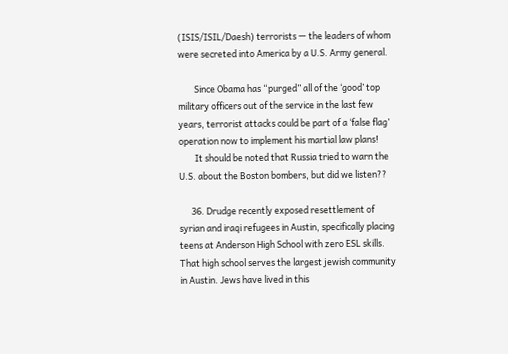(ISIS/ISIL/Daesh) terrorists — the leaders of whom were secreted into America by a U.S. Army general.

        Since Obama has “purged” all of the ‘good’ top military officers out of the service in the last few years, terrorist attacks could be part of a ‘false flag’ operation now to implement his martial law plans!
        It should be noted that Russia tried to warn the U.S. about the Boston bombers, but did we listen??

      36. Drudge recently exposed resettlement of syrian and iraqi refugees in Austin, specifically placing teens at Anderson High School with zero ESL skills. That high school serves the largest jewish community in Austin. Jews have lived in this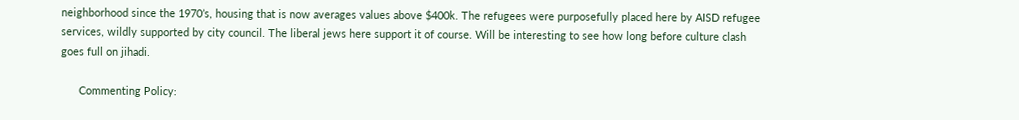neighborhood since the 1970’s, housing that is now averages values above $400k. The refugees were purposefully placed here by AISD refugee services, wildly supported by city council. The liberal jews here support it of course. Will be interesting to see how long before culture clash goes full on jihadi.

      Commenting Policy: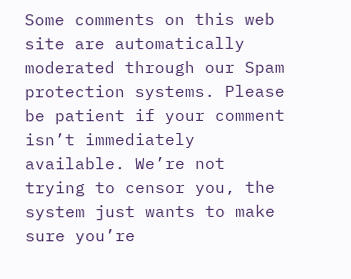Some comments on this web site are automatically moderated through our Spam protection systems. Please be patient if your comment isn’t immediately available. We’re not trying to censor you, the system just wants to make sure you’re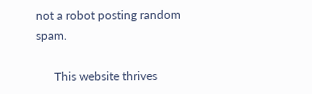not a robot posting random spam.

      This website thrives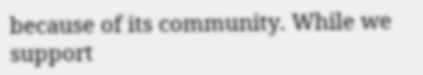because of its community. While we support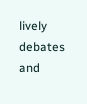lively debates and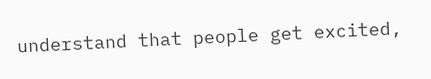understand that people get excited,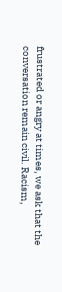frustrated or angry at times, we ask that the conversation remain civil. Racism,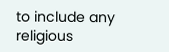to include any religious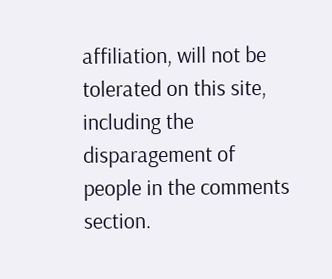affiliation, will not be tolerated on this site, including the disparagement of people in the comments section.